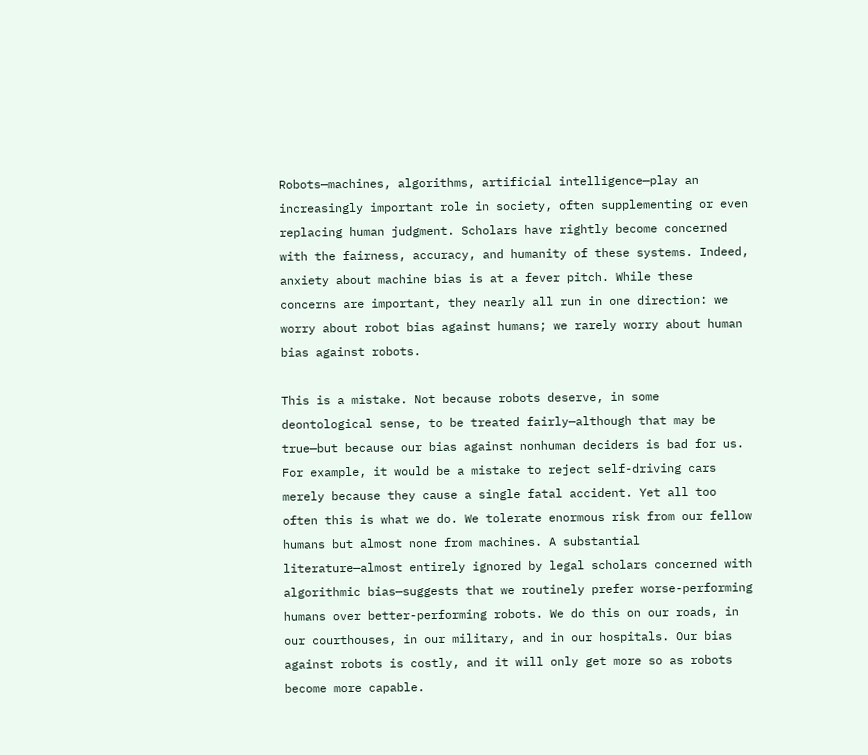Robots—machines, algorithms, artificial intelligence—play an increasingly important role in society, often supplementing or even replacing human judgment. Scholars have rightly become concerned with the fairness, accuracy, and humanity of these systems. Indeed, anxiety about machine bias is at a fever pitch. While these concerns are important, they nearly all run in one direction: we worry about robot bias against humans; we rarely worry about human bias against robots.

This is a mistake. Not because robots deserve, in some deontological sense, to be treated fairly—although that may be true—but because our bias against nonhuman deciders is bad for us. For example, it would be a mistake to reject self-driving cars merely because they cause a single fatal accident. Yet all too often this is what we do. We tolerate enormous risk from our fellow humans but almost none from machines. A substantial literature—almost entirely ignored by legal scholars concerned with algorithmic bias—suggests that we routinely prefer worse-performing humans over better-performing robots. We do this on our roads, in our courthouses, in our military, and in our hospitals. Our bias against robots is costly, and it will only get more so as robots become more capable.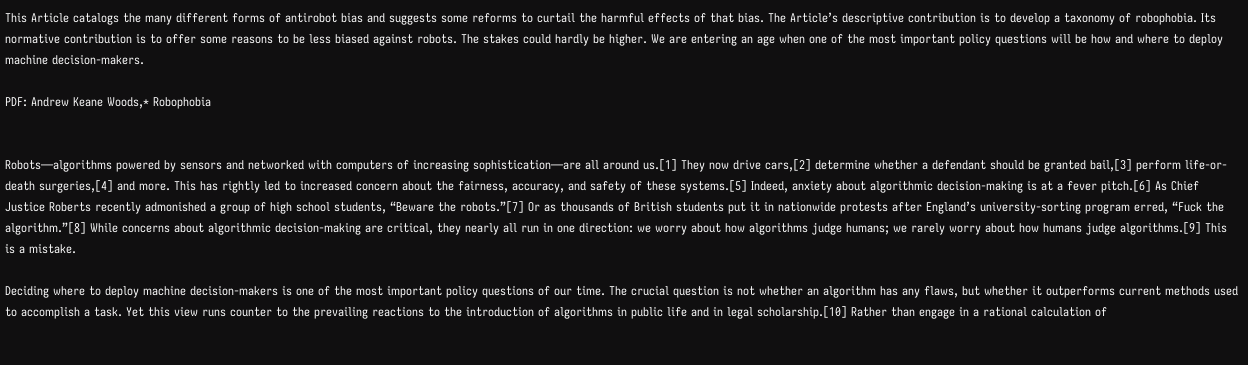This Article catalogs the many different forms of antirobot bias and suggests some reforms to curtail the harmful effects of that bias. The Article’s descriptive contribution is to develop a taxonomy of robophobia. Its normative contribution is to offer some reasons to be less biased against robots. The stakes could hardly be higher. We are entering an age when one of the most important policy questions will be how and where to deploy machine decision-makers.

PDF: Andrew Keane Woods,* Robophobia


Robots—algorithms powered by sensors and networked with computers of increasing sophistication—are all around us.[1] They now drive cars,[2] determine whether a defendant should be granted bail,[3] perform life-or-death surgeries,[4] and more. This has rightly led to increased concern about the fairness, accuracy, and safety of these systems.[5] Indeed, anxiety about algorithmic decision-making is at a fever pitch.[6] As Chief Justice Roberts recently admonished a group of high school students, “Beware the robots.”[7] Or as thousands of British students put it in nationwide protests after England’s university-sorting program erred, “Fuck the algorithm.”[8] While concerns about algorithmic decision-making are critical, they nearly all run in one direction: we worry about how algorithms judge humans; we rarely worry about how humans judge algorithms.[9] This is a mistake.

Deciding where to deploy machine decision-makers is one of the most important policy questions of our time. The crucial question is not whether an algorithm has any flaws, but whether it outperforms current methods used to accomplish a task. Yet this view runs counter to the prevailing reactions to the introduction of algorithms in public life and in legal scholarship.[10] Rather than engage in a rational calculation of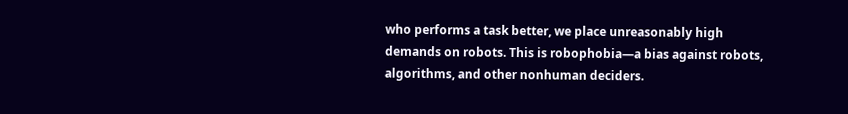who performs a task better, we place unreasonably high demands on robots. This is robophobia—a bias against robots, algorithms, and other nonhuman deciders.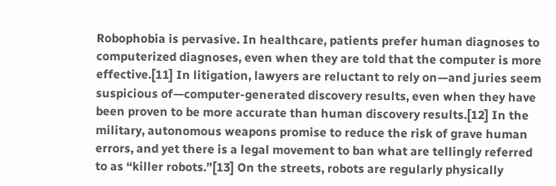Robophobia is pervasive. In healthcare, patients prefer human diagnoses to computerized diagnoses, even when they are told that the computer is more effective.[11] In litigation, lawyers are reluctant to rely on—and juries seem suspicious of—computer-generated discovery results, even when they have been proven to be more accurate than human discovery results.[12] In the military, autonomous weapons promise to reduce the risk of grave human errors, and yet there is a legal movement to ban what are tellingly referred to as “killer robots.”[13] On the streets, robots are regularly physically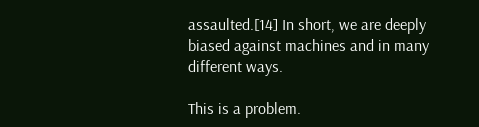assaulted.[14] In short, we are deeply biased against machines and in many different ways.

This is a problem.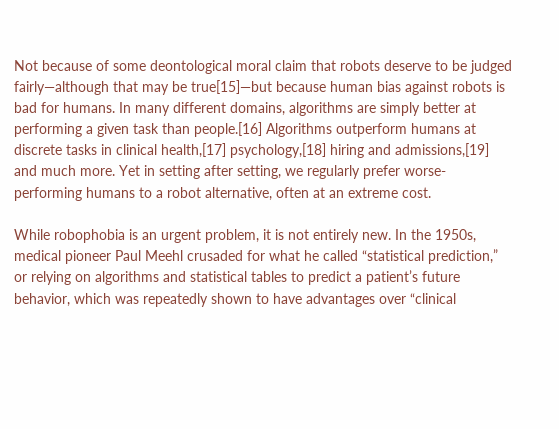Not because of some deontological moral claim that robots deserve to be judged fairly—although that may be true[15]—but because human bias against robots is bad for humans. In many different domains, algorithms are simply better at performing a given task than people.[16] Algorithms outperform humans at discrete tasks in clinical health,[17] psychology,[18] hiring and admissions,[19] and much more. Yet in setting after setting, we regularly prefer worse-performing humans to a robot alternative, often at an extreme cost.

While robophobia is an urgent problem, it is not entirely new. In the 1950s, medical pioneer Paul Meehl crusaded for what he called “statistical prediction,” or relying on algorithms and statistical tables to predict a patient’s future behavior, which was repeatedly shown to have advantages over “clinical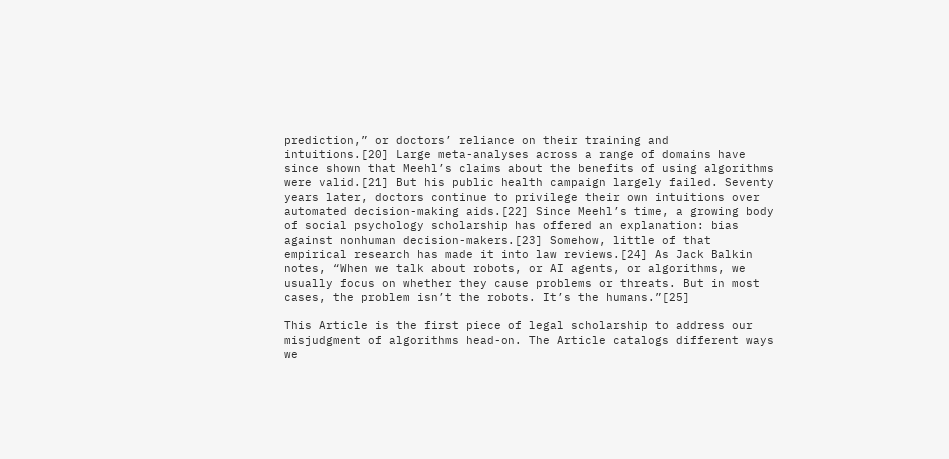prediction,” or doctors’ reliance on their training and intuitions.[20] Large meta-analyses across a range of domains have since shown that Meehl’s claims about the benefits of using algorithms were valid.[21] But his public health campaign largely failed. Seventy years later, doctors continue to privilege their own intuitions over automated decision-making aids.[22] Since Meehl’s time, a growing body of social psychology scholarship has offered an explanation: bias against nonhuman decision-makers.[23] Somehow, little of that empirical research has made it into law reviews.[24] As Jack Balkin notes, “When we talk about robots, or AI agents, or algorithms, we usually focus on whether they cause problems or threats. But in most cases, the problem isn’t the robots. It’s the humans.”[25]

This Article is the first piece of legal scholarship to address our misjudgment of algorithms head-on. The Article catalogs different ways we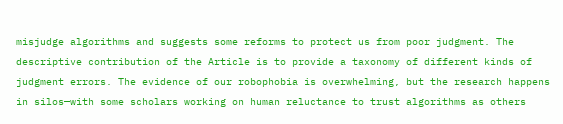misjudge algorithms and suggests some reforms to protect us from poor judgment. The descriptive contribution of the Article is to provide a taxonomy of different kinds of judgment errors. The evidence of our robophobia is overwhelming, but the research happens in silos—with some scholars working on human reluctance to trust algorithms as others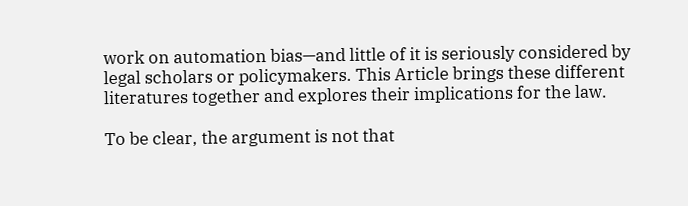work on automation bias—and little of it is seriously considered by legal scholars or policymakers. This Article brings these different literatures together and explores their implications for the law.

To be clear, the argument is not that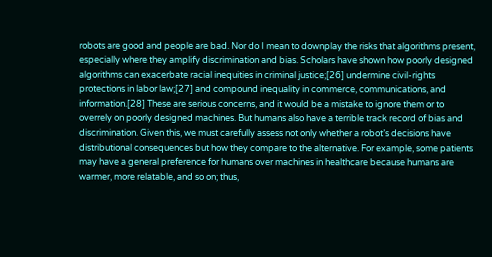robots are good and people are bad. Nor do I mean to downplay the risks that algorithms present, especially where they amplify discrimination and bias. Scholars have shown how poorly designed algorithms can exacerbate racial inequities in criminal justice;[26] undermine civil-rights protections in labor law;[27] and compound inequality in commerce, communications, and information.[28] These are serious concerns, and it would be a mistake to ignore them or to overrely on poorly designed machines. But humans also have a terrible track record of bias and discrimination. Given this, we must carefully assess not only whether a robot’s decisions have distributional consequences but how they compare to the alternative. For example, some patients may have a general preference for humans over machines in healthcare because humans are warmer, more relatable, and so on; thus,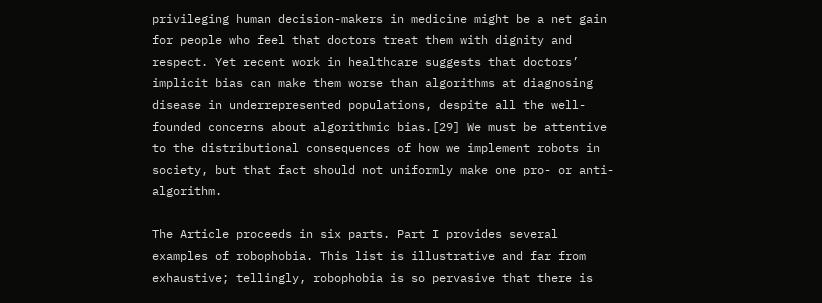privileging human decision-makers in medicine might be a net gain for people who feel that doctors treat them with dignity and respect. Yet recent work in healthcare suggests that doctors’ implicit bias can make them worse than algorithms at diagnosing disease in underrepresented populations, despite all the well-founded concerns about algorithmic bias.[29] We must be attentive to the distributional consequences of how we implement robots in society, but that fact should not uniformly make one pro- or anti-algorithm.

The Article proceeds in six parts. Part I provides several examples of robophobia. This list is illustrative and far from exhaustive; tellingly, robophobia is so pervasive that there is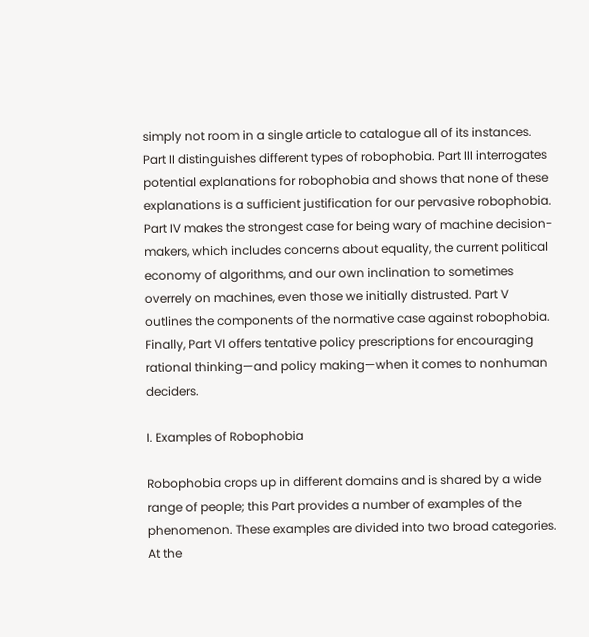simply not room in a single article to catalogue all of its instances. Part II distinguishes different types of robophobia. Part III interrogates potential explanations for robophobia and shows that none of these explanations is a sufficient justification for our pervasive robophobia. Part IV makes the strongest case for being wary of machine decision-makers, which includes concerns about equality, the current political economy of algorithms, and our own inclination to sometimes overrely on machines, even those we initially distrusted. Part V outlines the components of the normative case against robophobia. Finally, Part VI offers tentative policy prescriptions for encouraging rational thinking—and policy making—when it comes to nonhuman deciders.

I. Examples of Robophobia

Robophobia crops up in different domains and is shared by a wide range of people; this Part provides a number of examples of the phenomenon. These examples are divided into two broad categories. At the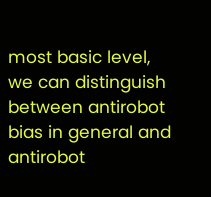most basic level, we can distinguish between antirobot bias in general and antirobot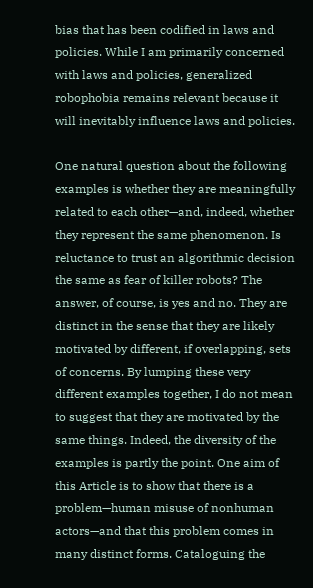bias that has been codified in laws and policies. While I am primarily concerned with laws and policies, generalized robophobia remains relevant because it will inevitably influence laws and policies.

One natural question about the following examples is whether they are meaningfully related to each other—and, indeed, whether they represent the same phenomenon. Is reluctance to trust an algorithmic decision the same as fear of killer robots? The answer, of course, is yes and no. They are distinct in the sense that they are likely motivated by different, if overlapping, sets of concerns. By lumping these very different examples together, I do not mean to suggest that they are motivated by the same things. Indeed, the diversity of the examples is partly the point. One aim of this Article is to show that there is a problem—human misuse of nonhuman actors—and that this problem comes in many distinct forms. Cataloguing the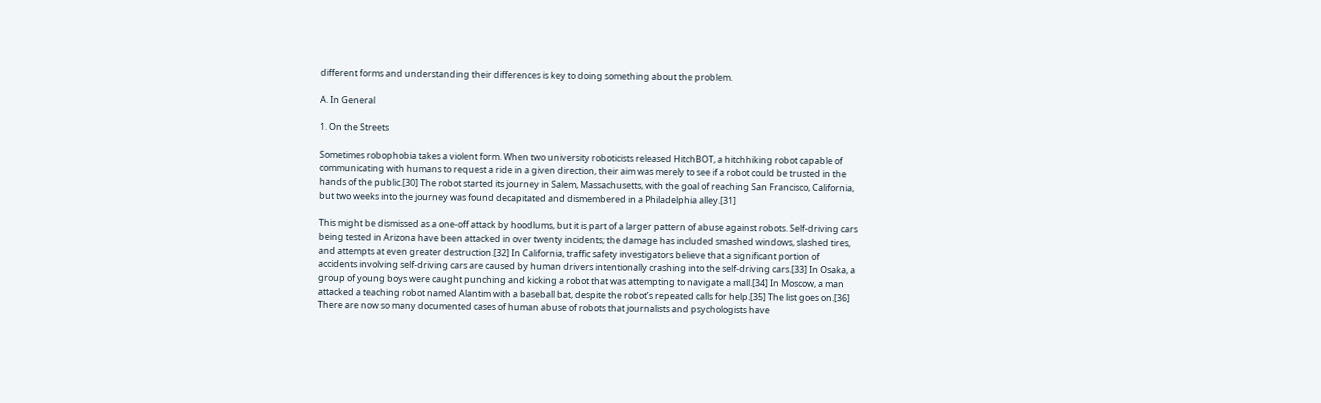different forms and understanding their differences is key to doing something about the problem.

A. In General

1. On the Streets

Sometimes robophobia takes a violent form. When two university roboticists released HitchBOT, a hitchhiking robot capable of communicating with humans to request a ride in a given direction, their aim was merely to see if a robot could be trusted in the hands of the public.[30] The robot started its journey in Salem, Massachusetts, with the goal of reaching San Francisco, California, but two weeks into the journey was found decapitated and dismembered in a Philadelphia alley.[31]

This might be dismissed as a one-off attack by hoodlums, but it is part of a larger pattern of abuse against robots. Self-driving cars being tested in Arizona have been attacked in over twenty incidents; the damage has included smashed windows, slashed tires, and attempts at even greater destruction.[32] In California, traffic safety investigators believe that a significant portion of accidents involving self-driving cars are caused by human drivers intentionally crashing into the self-driving cars.[33] In Osaka, a group of young boys were caught punching and kicking a robot that was attempting to navigate a mall.[34] In Moscow, a man attacked a teaching robot named Alantim with a baseball bat, despite the robot’s repeated calls for help.[35] The list goes on.[36] There are now so many documented cases of human abuse of robots that journalists and psychologists have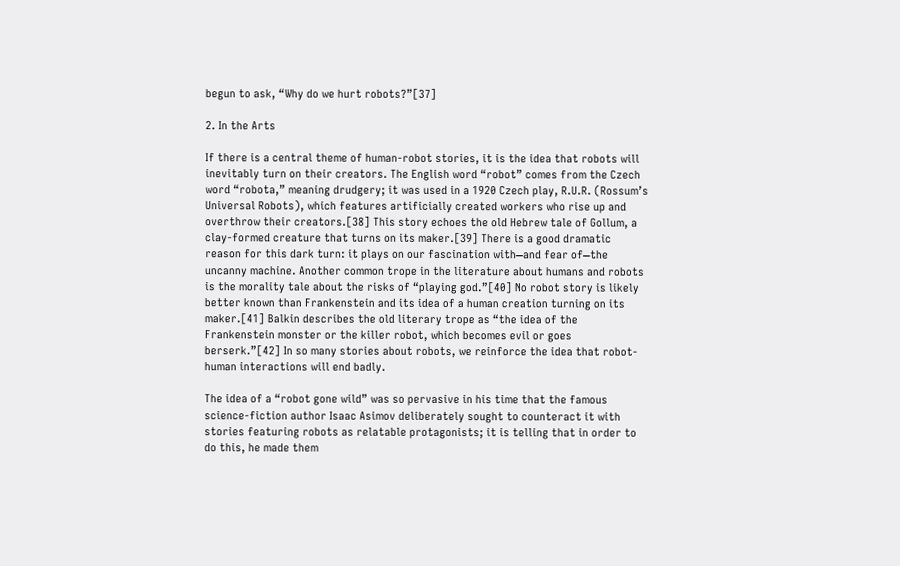begun to ask, “Why do we hurt robots?”[37]

2. In the Arts

If there is a central theme of human-robot stories, it is the idea that robots will inevitably turn on their creators. The English word “robot” comes from the Czech word “robota,” meaning drudgery; it was used in a 1920 Czech play, R.U.R. (Rossum’s Universal Robots), which features artificially created workers who rise up and overthrow their creators.[38] This story echoes the old Hebrew tale of Gollum, a clay-formed creature that turns on its maker.[39] There is a good dramatic reason for this dark turn: it plays on our fascination with⎯and fear of⎯the uncanny machine. Another common trope in the literature about humans and robots is the morality tale about the risks of “playing god.”[40] No robot story is likely better known than Frankenstein and its idea of a human creation turning on its maker.[41] Balkin describes the old literary trope as “the idea of the Frankenstein monster or the killer robot, which becomes evil or goes berserk.”[42] In so many stories about robots, we reinforce the idea that robot-human interactions will end badly.

The idea of a “robot gone wild” was so pervasive in his time that the famous science-fiction author Isaac Asimov deliberately sought to counteract it with stories featuring robots as relatable protagonists; it is telling that in order to do this, he made them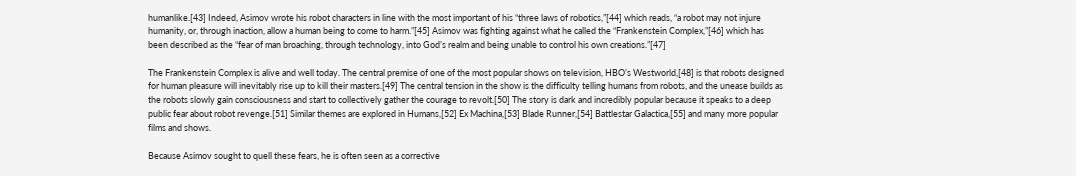humanlike.[43] Indeed, Asimov wrote his robot characters in line with the most important of his “three laws of robotics,”[44] which reads, “a robot may not injure humanity, or, through inaction, allow a human being to come to harm.”[45] Asimov was fighting against what he called the “Frankenstein Complex,”[46] which has been described as the “fear of man broaching, through technology, into God’s realm and being unable to control his own creations.”[47]

The Frankenstein Complex is alive and well today. The central premise of one of the most popular shows on television, HBO’s Westworld,[48] is that robots designed for human pleasure will inevitably rise up to kill their masters.[49] The central tension in the show is the difficulty telling humans from robots, and the unease builds as the robots slowly gain consciousness and start to collectively gather the courage to revolt.[50] The story is dark and incredibly popular because it speaks to a deep public fear about robot revenge.[51] Similar themes are explored in Humans,[52] Ex Machina,[53] Blade Runner,[54] Battlestar Galactica,[55] and many more popular films and shows.

Because Asimov sought to quell these fears, he is often seen as a corrective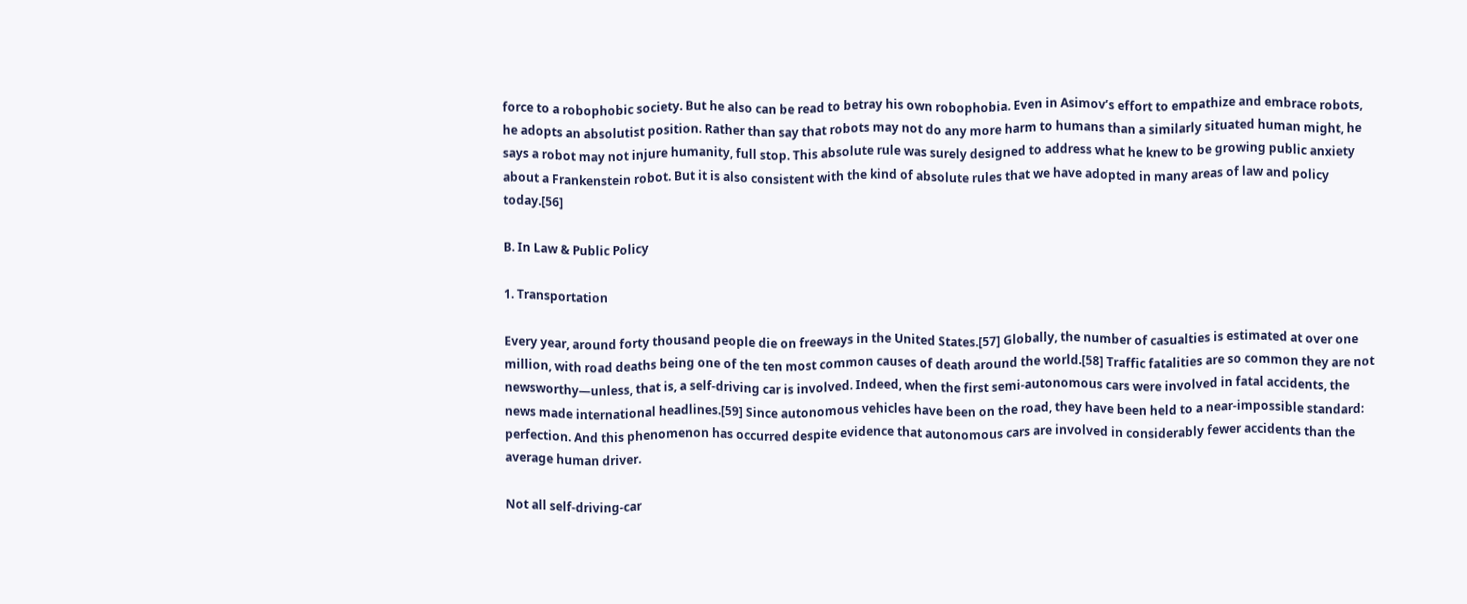force to a robophobic society. But he also can be read to betray his own robophobia. Even in Asimov’s effort to empathize and embrace robots, he adopts an absolutist position. Rather than say that robots may not do any more harm to humans than a similarly situated human might, he says a robot may not injure humanity, full stop. This absolute rule was surely designed to address what he knew to be growing public anxiety about a Frankenstein robot. But it is also consistent with the kind of absolute rules that we have adopted in many areas of law and policy today.[56]

B. In Law & Public Policy

1. Transportation

Every year, around forty thousand people die on freeways in the United States.[57] Globally, the number of casualties is estimated at over one million, with road deaths being one of the ten most common causes of death around the world.[58] Traffic fatalities are so common they are not newsworthy—unless, that is, a self-driving car is involved. Indeed, when the first semi-autonomous cars were involved in fatal accidents, the news made international headlines.[59] Since autonomous vehicles have been on the road, they have been held to a near-impossible standard: perfection. And this phenomenon has occurred despite evidence that autonomous cars are involved in considerably fewer accidents than the average human driver.

Not all self-driving-car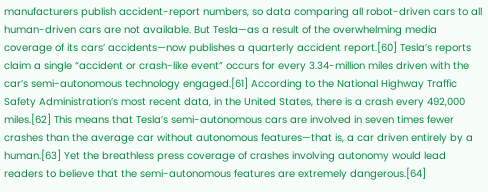manufacturers publish accident-report numbers, so data comparing all robot-driven cars to all human-driven cars are not available. But Tesla—as a result of the overwhelming media coverage of its cars’ accidents—now publishes a quarterly accident report.[60] Tesla’s reports claim a single “accident or crash-like event” occurs for every 3.34-million miles driven with the car’s semi-autonomous technology engaged.[61] According to the National Highway Traffic Safety Administration’s most recent data, in the United States, there is a crash every 492,000 miles.[62] This means that Tesla’s semi-autonomous cars are involved in seven times fewer crashes than the average car without autonomous features—that is, a car driven entirely by a human.[63] Yet the breathless press coverage of crashes involving autonomy would lead readers to believe that the semi-autonomous features are extremely dangerous.[64]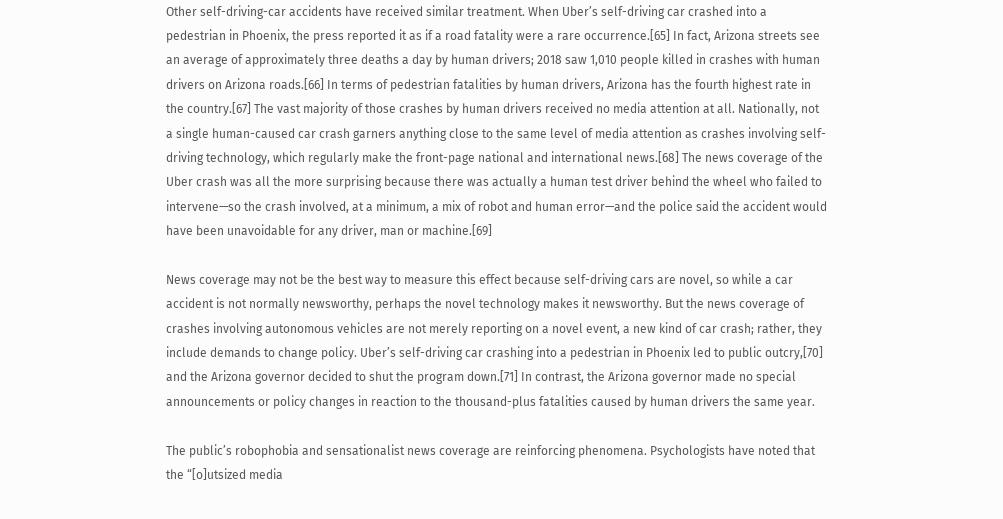Other self-driving-car accidents have received similar treatment. When Uber’s self-driving car crashed into a pedestrian in Phoenix, the press reported it as if a road fatality were a rare occurrence.[65] In fact, Arizona streets see an average of approximately three deaths a day by human drivers; 2018 saw 1,010 people killed in crashes with human drivers on Arizona roads.[66] In terms of pedestrian fatalities by human drivers, Arizona has the fourth highest rate in the country.[67] The vast majority of those crashes by human drivers received no media attention at all. Nationally, not a single human-caused car crash garners anything close to the same level of media attention as crashes involving self-driving technology, which regularly make the front-page national and international news.[68] The news coverage of the Uber crash was all the more surprising because there was actually a human test driver behind the wheel who failed to intervene—so the crash involved, at a minimum, a mix of robot and human error—and the police said the accident would have been unavoidable for any driver, man or machine.[69]

News coverage may not be the best way to measure this effect because self-driving cars are novel, so while a car accident is not normally newsworthy, perhaps the novel technology makes it newsworthy. But the news coverage of crashes involving autonomous vehicles are not merely reporting on a novel event, a new kind of car crash; rather, they include demands to change policy. Uber’s self-driving car crashing into a pedestrian in Phoenix led to public outcry,[70] and the Arizona governor decided to shut the program down.[71] In contrast, the Arizona governor made no special announcements or policy changes in reaction to the thousand-plus fatalities caused by human drivers the same year.

The public’s robophobia and sensationalist news coverage are reinforcing phenomena. Psychologists have noted that the “[o]utsized media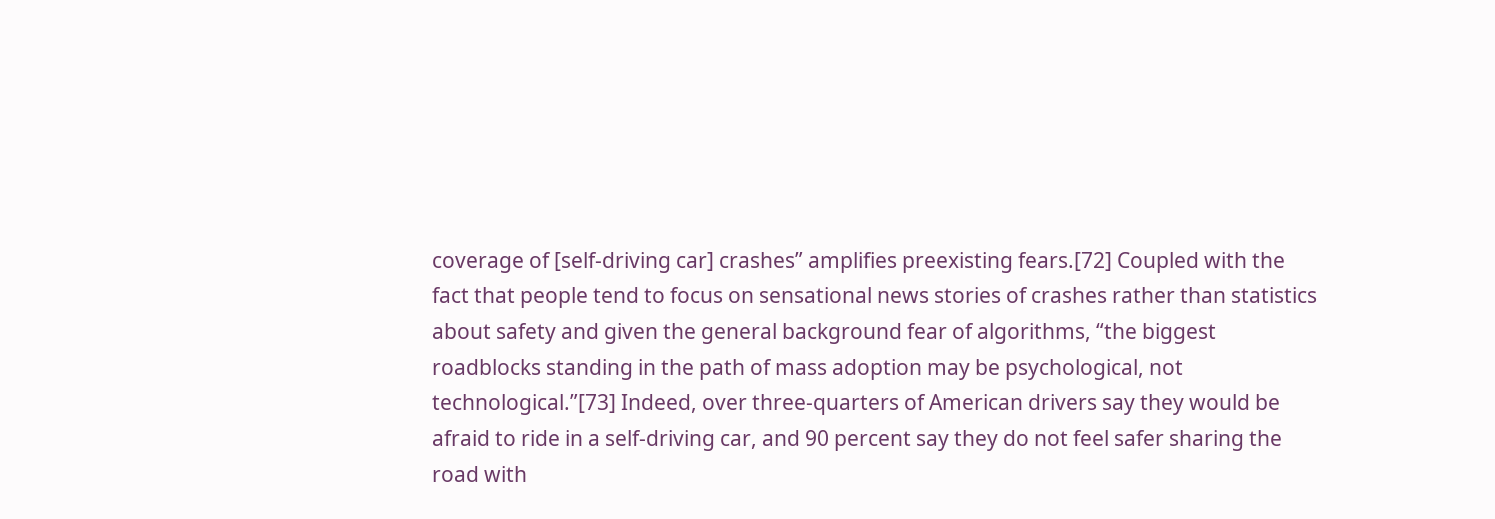coverage of [self-driving car] crashes” amplifies preexisting fears.[72] Coupled with the fact that people tend to focus on sensational news stories of crashes rather than statistics about safety and given the general background fear of algorithms, “the biggest roadblocks standing in the path of mass adoption may be psychological, not technological.”[73] Indeed, over three-quarters of American drivers say they would be afraid to ride in a self-driving car, and 90 percent say they do not feel safer sharing the road with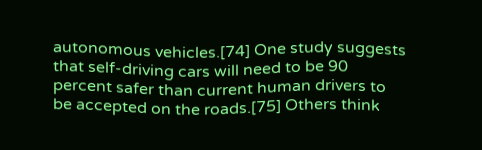autonomous vehicles.[74] One study suggests that self-driving cars will need to be 90 percent safer than current human drivers to be accepted on the roads.[75] Others think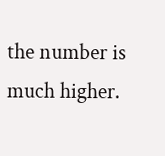the number is much higher.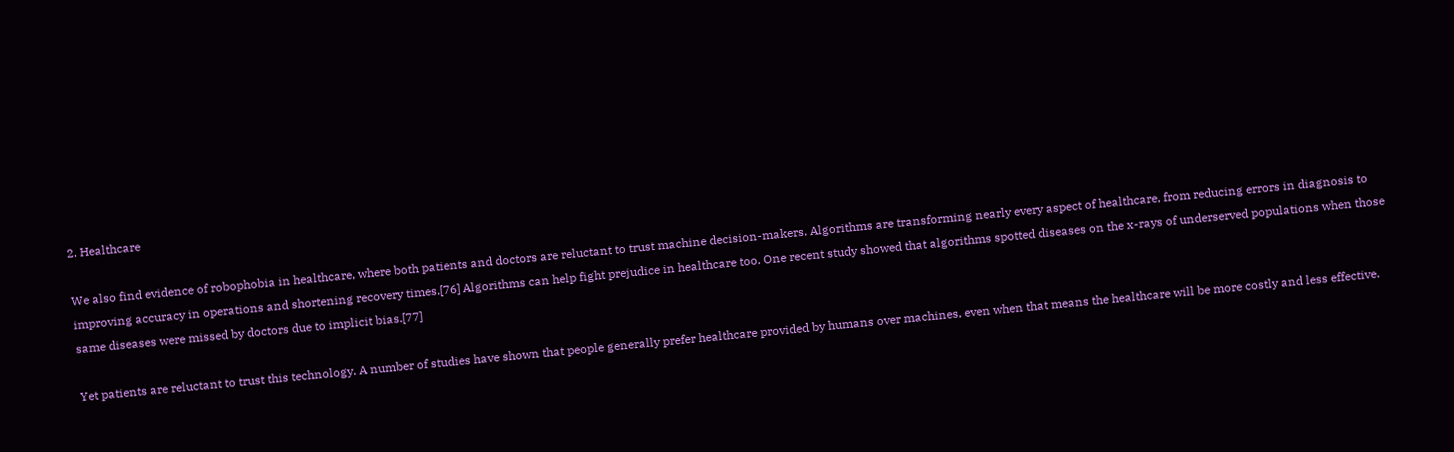2. Healthcare

We also find evidence of robophobia in healthcare, where both patients and doctors are reluctant to trust machine decision-makers. Algorithms are transforming nearly every aspect of healthcare, from reducing errors in diagnosis to improving accuracy in operations and shortening recovery times.[76] Algorithms can help fight prejudice in healthcare too. One recent study showed that algorithms spotted diseases on the x-rays of underserved populations when those same diseases were missed by doctors due to implicit bias.[77]

Yet patients are reluctant to trust this technology. A number of studies have shown that people generally prefer healthcare provided by humans over machines, even when that means the healthcare will be more costly and less effective.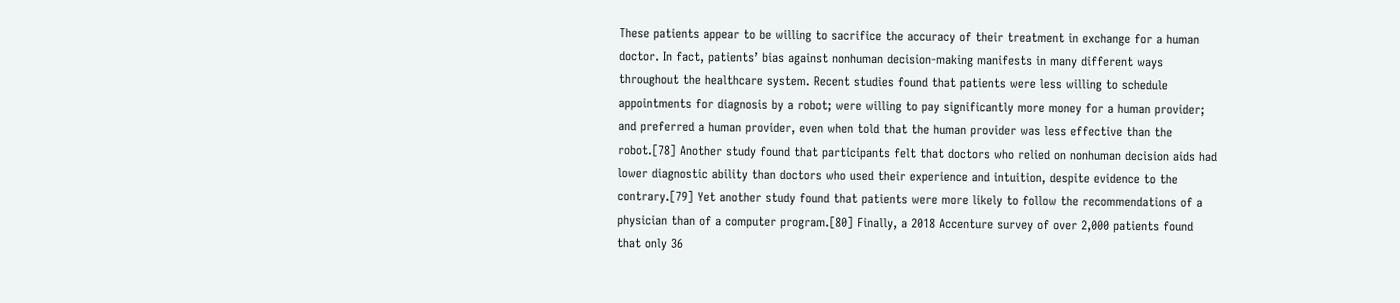These patients appear to be willing to sacrifice the accuracy of their treatment in exchange for a human doctor. In fact, patients’ bias against nonhuman decision-making manifests in many different ways throughout the healthcare system. Recent studies found that patients were less willing to schedule appointments for diagnosis by a robot; were willing to pay significantly more money for a human provider; and preferred a human provider, even when told that the human provider was less effective than the robot.[78] Another study found that participants felt that doctors who relied on nonhuman decision aids had lower diagnostic ability than doctors who used their experience and intuition, despite evidence to the contrary.[79] Yet another study found that patients were more likely to follow the recommendations of a physician than of a computer program.[80] Finally, a 2018 Accenture survey of over 2,000 patients found that only 36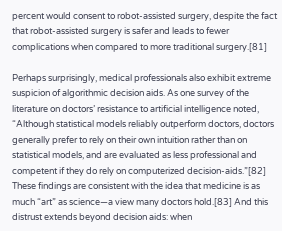percent would consent to robot-assisted surgery, despite the fact that robot-assisted surgery is safer and leads to fewer complications when compared to more traditional surgery.[81]

Perhaps surprisingly, medical professionals also exhibit extreme suspicion of algorithmic decision aids. As one survey of the literature on doctors’ resistance to artificial intelligence noted, “Although statistical models reliably outperform doctors, doctors generally prefer to rely on their own intuition rather than on statistical models, and are evaluated as less professional and competent if they do rely on computerized decision-aids.”[82] These findings are consistent with the idea that medicine is as much “art” as science—a view many doctors hold.[83] And this distrust extends beyond decision aids: when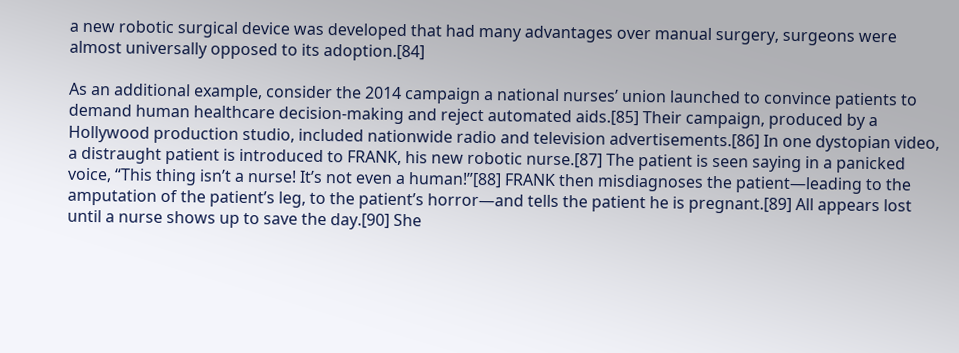a new robotic surgical device was developed that had many advantages over manual surgery, surgeons were almost universally opposed to its adoption.[84]

As an additional example, consider the 2014 campaign a national nurses’ union launched to convince patients to demand human healthcare decision-making and reject automated aids.[85] Their campaign, produced by a Hollywood production studio, included nationwide radio and television advertisements.[86] In one dystopian video, a distraught patient is introduced to FRANK, his new robotic nurse.[87] The patient is seen saying in a panicked voice, “This thing isn’t a nurse! It’s not even a human!”[88] FRANK then misdiagnoses the patient—leading to the amputation of the patient’s leg, to the patient’s horror—and tells the patient he is pregnant.[89] All appears lost until a nurse shows up to save the day.[90] She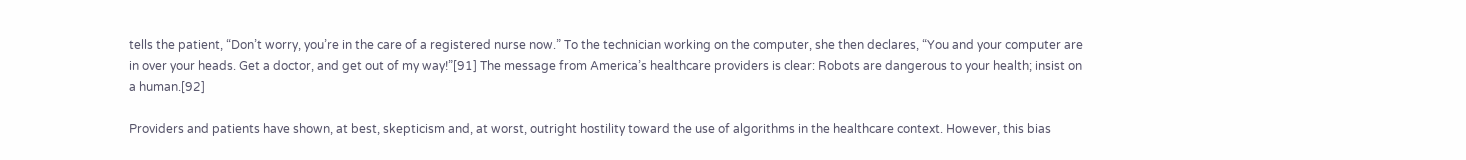tells the patient, “Don’t worry, you’re in the care of a registered nurse now.” To the technician working on the computer, she then declares, “You and your computer are in over your heads. Get a doctor, and get out of my way!”[91] The message from America’s healthcare providers is clear: Robots are dangerous to your health; insist on a human.[92]

Providers and patients have shown, at best, skepticism and, at worst, outright hostility toward the use of algorithms in the healthcare context. However, this bias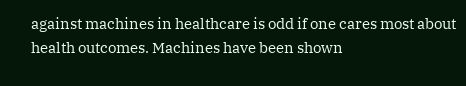against machines in healthcare is odd if one cares most about health outcomes. Machines have been shown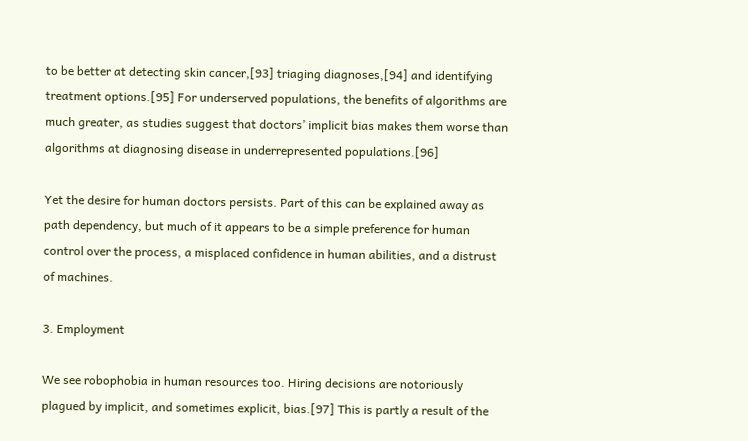to be better at detecting skin cancer,[93] triaging diagnoses,[94] and identifying treatment options.[95] For underserved populations, the benefits of algorithms are much greater, as studies suggest that doctors’ implicit bias makes them worse than algorithms at diagnosing disease in underrepresented populations.[96]

Yet the desire for human doctors persists. Part of this can be explained away as path dependency, but much of it appears to be a simple preference for human control over the process, a misplaced confidence in human abilities, and a distrust of machines.

3. Employment

We see robophobia in human resources too. Hiring decisions are notoriously plagued by implicit, and sometimes explicit, bias.[97] This is partly a result of the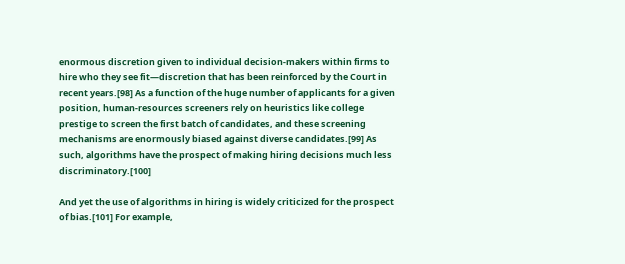enormous discretion given to individual decision-makers within firms to hire who they see fit—discretion that has been reinforced by the Court in recent years.[98] As a function of the huge number of applicants for a given position, human-resources screeners rely on heuristics like college prestige to screen the first batch of candidates, and these screening mechanisms are enormously biased against diverse candidates.[99] As such, algorithms have the prospect of making hiring decisions much less discriminatory.[100]

And yet the use of algorithms in hiring is widely criticized for the prospect of bias.[101] For example,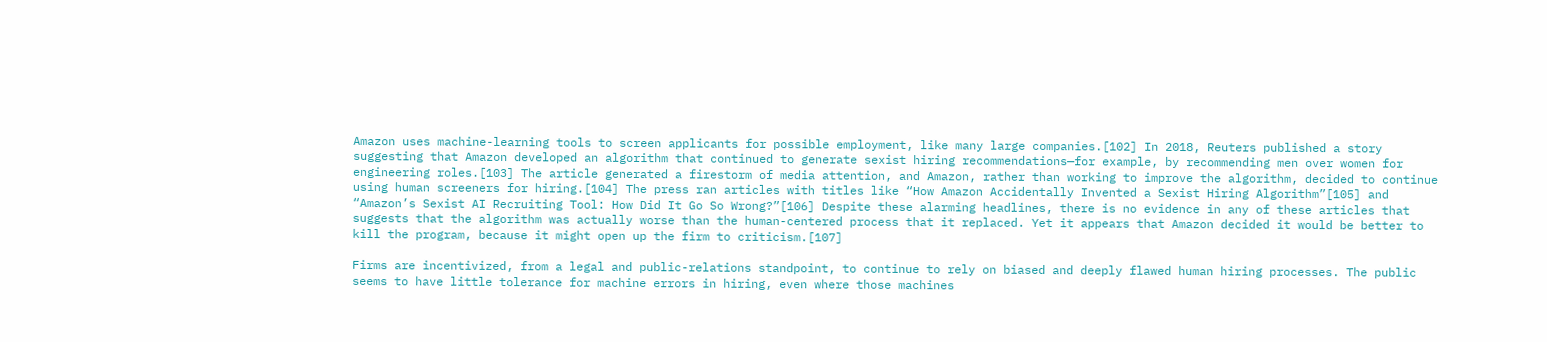Amazon uses machine-learning tools to screen applicants for possible employment, like many large companies.[102] In 2018, Reuters published a story suggesting that Amazon developed an algorithm that continued to generate sexist hiring recommendations—for example, by recommending men over women for engineering roles.[103] The article generated a firestorm of media attention, and Amazon, rather than working to improve the algorithm, decided to continue using human screeners for hiring.[104] The press ran articles with titles like “How Amazon Accidentally Invented a Sexist Hiring Algorithm”[105] and “Amazon’s Sexist AI Recruiting Tool: How Did It Go So Wrong?”[106] Despite these alarming headlines, there is no evidence in any of these articles that suggests that the algorithm was actually worse than the human-centered process that it replaced. Yet it appears that Amazon decided it would be better to kill the program, because it might open up the firm to criticism.[107]

Firms are incentivized, from a legal and public-relations standpoint, to continue to rely on biased and deeply flawed human hiring processes. The public seems to have little tolerance for machine errors in hiring, even where those machines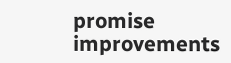promise improvements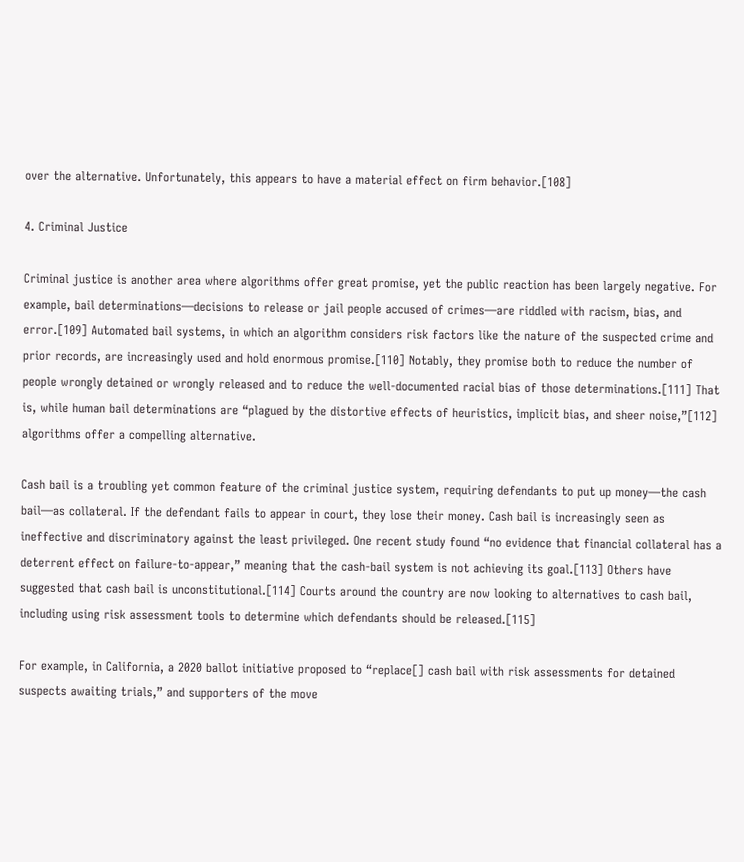over the alternative. Unfortunately, this appears to have a material effect on firm behavior.[108]

4. Criminal Justice

Criminal justice is another area where algorithms offer great promise, yet the public reaction has been largely negative. For example, bail determinations—decisions to release or jail people accused of crimes—are riddled with racism, bias, and error.[109] Automated bail systems, in which an algorithm considers risk factors like the nature of the suspected crime and prior records, are increasingly used and hold enormous promise.[110] Notably, they promise both to reduce the number of people wrongly detained or wrongly released and to reduce the well-documented racial bias of those determinations.[111] That is, while human bail determinations are “plagued by the distortive effects of heuristics, implicit bias, and sheer noise,”[112] algorithms offer a compelling alternative.

Cash bail is a troubling yet common feature of the criminal justice system, requiring defendants to put up money—the cash bail—as collateral. If the defendant fails to appear in court, they lose their money. Cash bail is increasingly seen as ineffective and discriminatory against the least privileged. One recent study found “no evidence that financial collateral has a deterrent effect on failure-to-appear,” meaning that the cash-bail system is not achieving its goal.[113] Others have suggested that cash bail is unconstitutional.[114] Courts around the country are now looking to alternatives to cash bail, including using risk assessment tools to determine which defendants should be released.[115]

For example, in California, a 2020 ballot initiative proposed to “replace[] cash bail with risk assessments for detained suspects awaiting trials,” and supporters of the move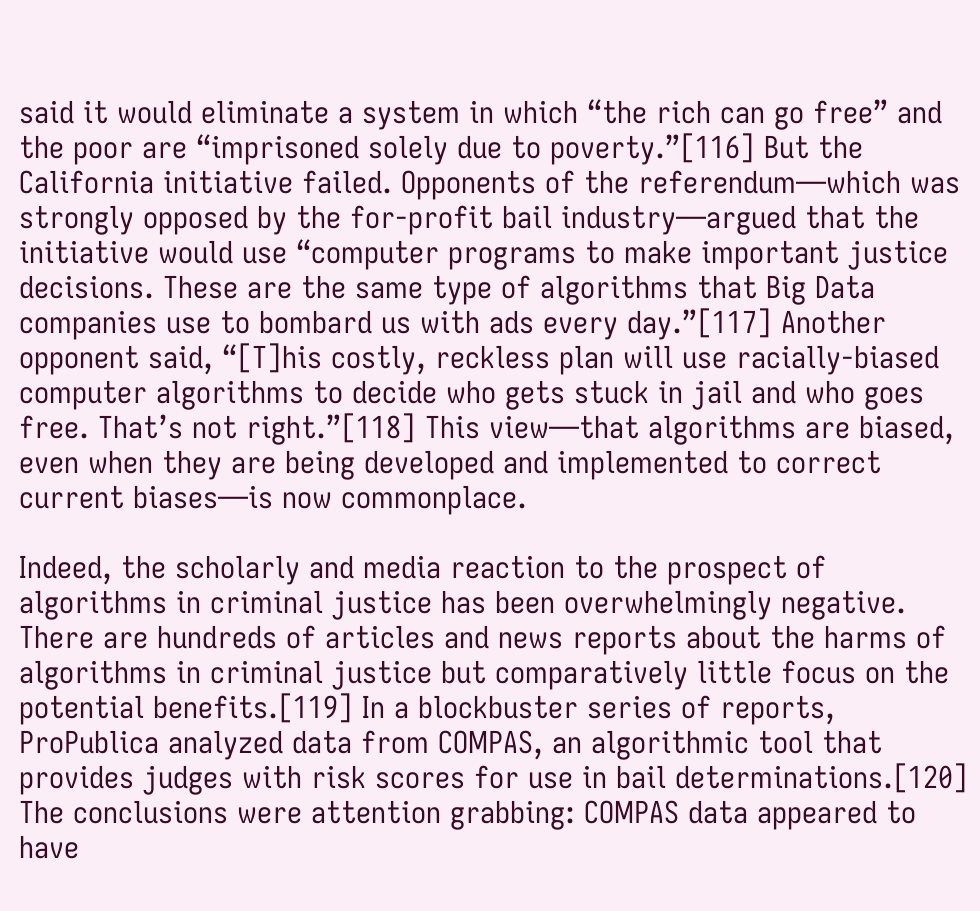said it would eliminate a system in which “the rich can go free” and the poor are “imprisoned solely due to poverty.”[116] But the California initiative failed. Opponents of the referendum—which was strongly opposed by the for-profit bail industry—argued that the initiative would use “computer programs to make important justice decisions. These are the same type of algorithms that Big Data companies use to bombard us with ads every day.”[117] Another opponent said, “[T]his costly, reckless plan will use racially-biased computer algorithms to decide who gets stuck in jail and who goes free. That’s not right.”[118] This view—that algorithms are biased, even when they are being developed and implemented to correct current biases—is now commonplace.

Indeed, the scholarly and media reaction to the prospect of algorithms in criminal justice has been overwhelmingly negative. There are hundreds of articles and news reports about the harms of algorithms in criminal justice but comparatively little focus on the potential benefits.[119] In a blockbuster series of reports, ProPublica analyzed data from COMPAS, an algorithmic tool that provides judges with risk scores for use in bail determinations.[120] The conclusions were attention grabbing: COMPAS data appeared to have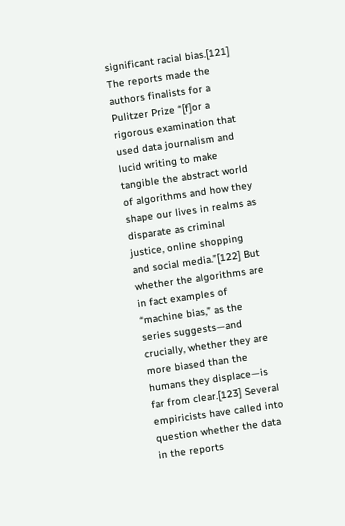significant racial bias.[121] The reports made the authors finalists for a Pulitzer Prize “[f]or a rigorous examination that used data journalism and lucid writing to make tangible the abstract world of algorithms and how they shape our lives in realms as disparate as criminal justice, online shopping and social media.”[122] But whether the algorithms are in fact examples of “machine bias,” as the series suggests—and crucially, whether they are more biased than the humans they displace—is far from clear.[123] Several empiricists have called into question whether the data in the reports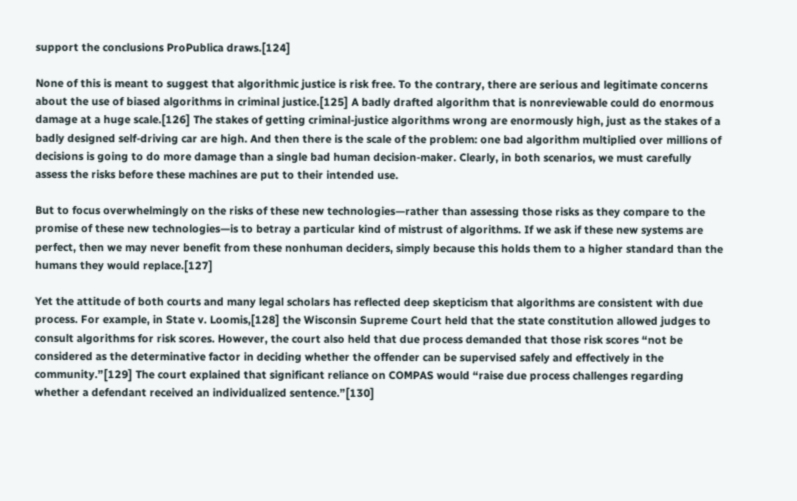support the conclusions ProPublica draws.[124]

None of this is meant to suggest that algorithmic justice is risk free. To the contrary, there are serious and legitimate concerns about the use of biased algorithms in criminal justice.[125] A badly drafted algorithm that is nonreviewable could do enormous damage at a huge scale.[126] The stakes of getting criminal-justice algorithms wrong are enormously high, just as the stakes of a badly designed self-driving car are high. And then there is the scale of the problem: one bad algorithm multiplied over millions of decisions is going to do more damage than a single bad human decision-maker. Clearly, in both scenarios, we must carefully assess the risks before these machines are put to their intended use.

But to focus overwhelmingly on the risks of these new technologies—rather than assessing those risks as they compare to the promise of these new technologies—is to betray a particular kind of mistrust of algorithms. If we ask if these new systems are perfect, then we may never benefit from these nonhuman deciders, simply because this holds them to a higher standard than the humans they would replace.[127]

Yet the attitude of both courts and many legal scholars has reflected deep skepticism that algorithms are consistent with due process. For example, in State v. Loomis,[128] the Wisconsin Supreme Court held that the state constitution allowed judges to consult algorithms for risk scores. However, the court also held that due process demanded that those risk scores “not be considered as the determinative factor in deciding whether the offender can be supervised safely and effectively in the community.”[129] The court explained that significant reliance on COMPAS would “raise due process challenges regarding whether a defendant received an individualized sentence.”[130]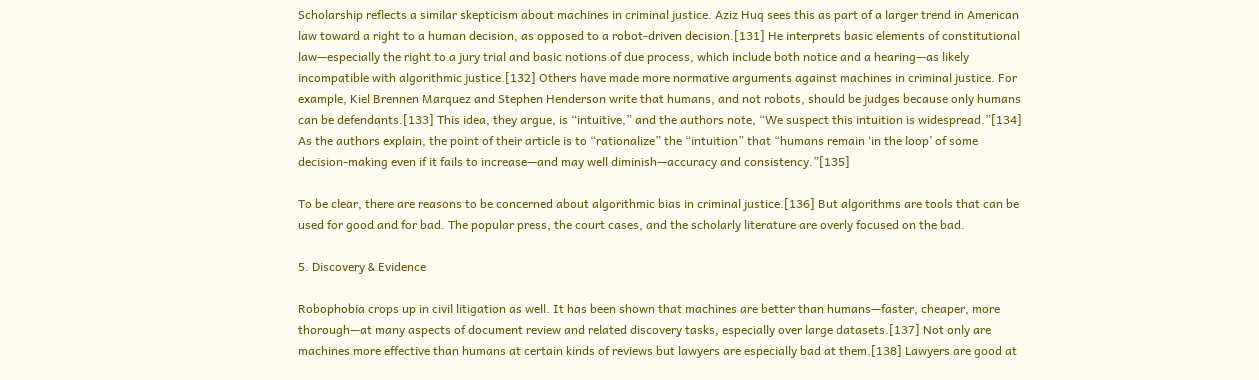Scholarship reflects a similar skepticism about machines in criminal justice. Aziz Huq sees this as part of a larger trend in American law toward a right to a human decision, as opposed to a robot-driven decision.[131] He interprets basic elements of constitutional law—especially the right to a jury trial and basic notions of due process, which include both notice and a hearing—as likely incompatible with algorithmic justice.[132] Others have made more normative arguments against machines in criminal justice. For example, Kiel Brennen Marquez and Stephen Henderson write that humans, and not robots, should be judges because only humans can be defendants.[133] This idea, they argue, is “intuitive,” and the authors note, “We suspect this intuition is widespread.”[134] As the authors explain, the point of their article is to “rationalize” the “intuition” that “humans remain ‘in the loop’ of some decision-making even if it fails to increase—and may well diminish—accuracy and consistency.”[135]

To be clear, there are reasons to be concerned about algorithmic bias in criminal justice.[136] But algorithms are tools that can be used for good and for bad. The popular press, the court cases, and the scholarly literature are overly focused on the bad.

5. Discovery & Evidence

Robophobia crops up in civil litigation as well. It has been shown that machines are better than humans—faster, cheaper, more thorough—at many aspects of document review and related discovery tasks, especially over large datasets.[137] Not only are machines more effective than humans at certain kinds of reviews but lawyers are especially bad at them.[138] Lawyers are good at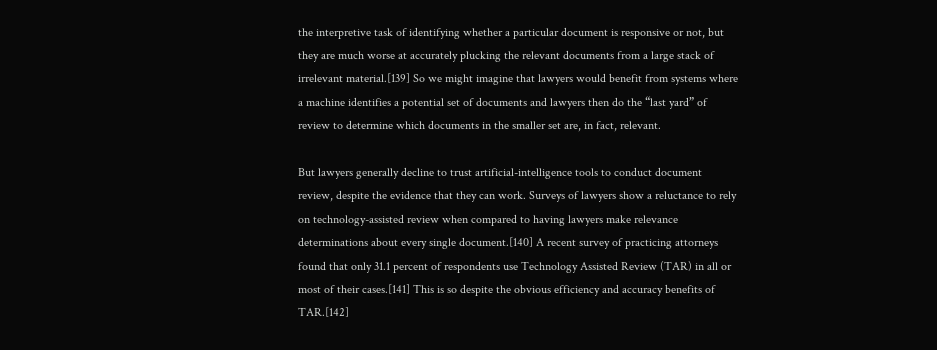the interpretive task of identifying whether a particular document is responsive or not, but they are much worse at accurately plucking the relevant documents from a large stack of irrelevant material.[139] So we might imagine that lawyers would benefit from systems where a machine identifies a potential set of documents and lawyers then do the “last yard” of review to determine which documents in the smaller set are, in fact, relevant.

But lawyers generally decline to trust artificial-intelligence tools to conduct document review, despite the evidence that they can work. Surveys of lawyers show a reluctance to rely on technology-assisted review when compared to having lawyers make relevance determinations about every single document.[140] A recent survey of practicing attorneys found that only 31.1 percent of respondents use Technology Assisted Review (TAR) in all or most of their cases.[141] This is so despite the obvious efficiency and accuracy benefits of TAR.[142]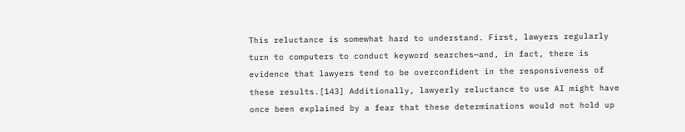This reluctance is somewhat hard to understand. First, lawyers regularly turn to computers to conduct keyword searches—and, in fact, there is evidence that lawyers tend to be overconfident in the responsiveness of these results.[143] Additionally, lawyerly reluctance to use AI might have once been explained by a fear that these determinations would not hold up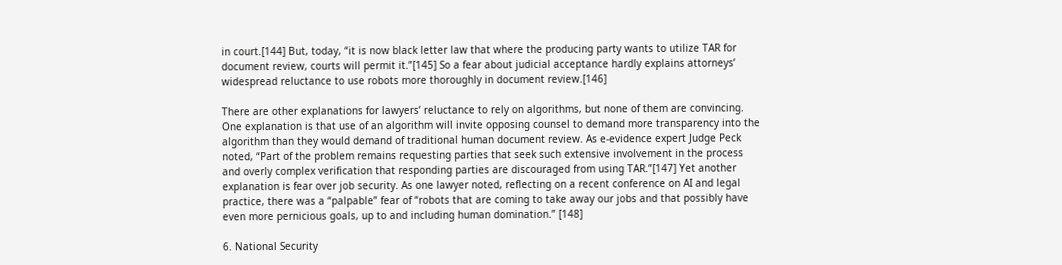in court.[144] But, today, “it is now black letter law that where the producing party wants to utilize TAR for document review, courts will permit it.”[145] So a fear about judicial acceptance hardly explains attorneys’ widespread reluctance to use robots more thoroughly in document review.[146]

There are other explanations for lawyers’ reluctance to rely on algorithms, but none of them are convincing. One explanation is that use of an algorithm will invite opposing counsel to demand more transparency into the algorithm than they would demand of traditional human document review. As e-evidence expert Judge Peck noted, “Part of the problem remains requesting parties that seek such extensive involvement in the process and overly complex verification that responding parties are discouraged from using TAR.”[147] Yet another explanation is fear over job security. As one lawyer noted, reflecting on a recent conference on AI and legal practice, there was a “palpable” fear of “robots that are coming to take away our jobs and that possibly have even more pernicious goals, up to and including human domination.” [148]

6. National Security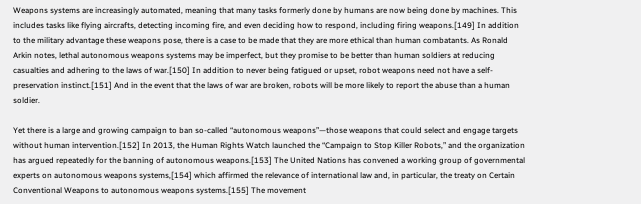Weapons systems are increasingly automated, meaning that many tasks formerly done by humans are now being done by machines. This includes tasks like flying aircrafts, detecting incoming fire, and even deciding how to respond, including firing weapons.[149] In addition to the military advantage these weapons pose, there is a case to be made that they are more ethical than human combatants. As Ronald Arkin notes, lethal autonomous weapons systems may be imperfect, but they promise to be better than human soldiers at reducing casualties and adhering to the laws of war.[150] In addition to never being fatigued or upset, robot weapons need not have a self-preservation instinct.[151] And in the event that the laws of war are broken, robots will be more likely to report the abuse than a human soldier.

Yet there is a large and growing campaign to ban so-called “autonomous weapons”—those weapons that could select and engage targets without human intervention.[152] In 2013, the Human Rights Watch launched the “Campaign to Stop Killer Robots,” and the organization has argued repeatedly for the banning of autonomous weapons.[153] The United Nations has convened a working group of governmental experts on autonomous weapons systems,[154] which affirmed the relevance of international law and, in particular, the treaty on Certain Conventional Weapons to autonomous weapons systems.[155] The movement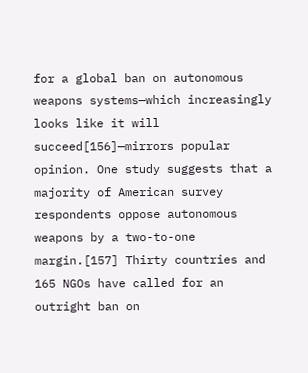for a global ban on autonomous weapons systems—which increasingly looks like it will succeed[156]—mirrors popular opinion. One study suggests that a majority of American survey respondents oppose autonomous weapons by a two-to-one margin.[157] Thirty countries and 165 NGOs have called for an outright ban on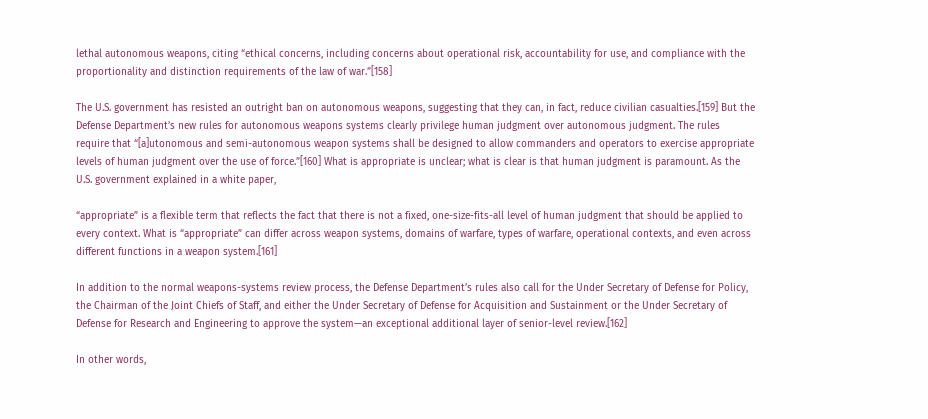lethal autonomous weapons, citing “ethical concerns, including concerns about operational risk, accountability for use, and compliance with the proportionality and distinction requirements of the law of war.”[158]

The U.S. government has resisted an outright ban on autonomous weapons, suggesting that they can, in fact, reduce civilian casualties.[159] But the Defense Department’s new rules for autonomous weapons systems clearly privilege human judgment over autonomous judgment. The rules require that “[a]utonomous and semi-autonomous weapon systems shall be designed to allow commanders and operators to exercise appropriate levels of human judgment over the use of force.”[160] What is appropriate is unclear; what is clear is that human judgment is paramount. As the U.S. government explained in a white paper,

“appropriate” is a flexible term that reflects the fact that there is not a fixed, one-size-fits-all level of human judgment that should be applied to every context. What is “appropriate” can differ across weapon systems, domains of warfare, types of warfare, operational contexts, and even across different functions in a weapon system.[161]

In addition to the normal weapons-systems review process, the Defense Department’s rules also call for the Under Secretary of Defense for Policy, the Chairman of the Joint Chiefs of Staff, and either the Under Secretary of Defense for Acquisition and Sustainment or the Under Secretary of Defense for Research and Engineering to approve the system—an exceptional additional layer of senior-level review.[162]

In other words,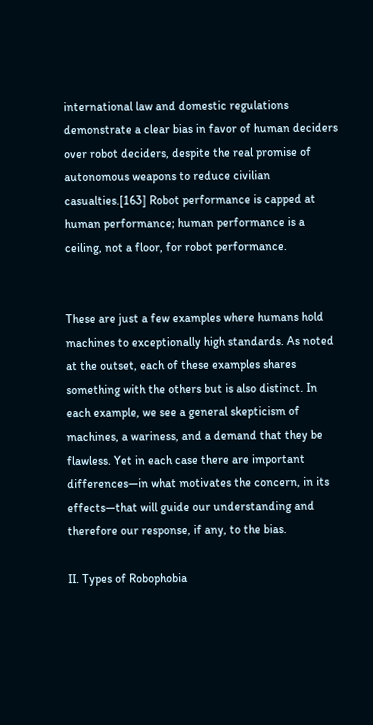international law and domestic regulations demonstrate a clear bias in favor of human deciders over robot deciders, despite the real promise of autonomous weapons to reduce civilian casualties.[163] Robot performance is capped at human performance; human performance is a ceiling, not a floor, for robot performance.


These are just a few examples where humans hold machines to exceptionally high standards. As noted at the outset, each of these examples shares something with the others but is also distinct. In each example, we see a general skepticism of machines, a wariness, and a demand that they be flawless. Yet in each case there are important differences—in what motivates the concern, in its effects—that will guide our understanding and therefore our response, if any, to the bias.

II. Types of Robophobia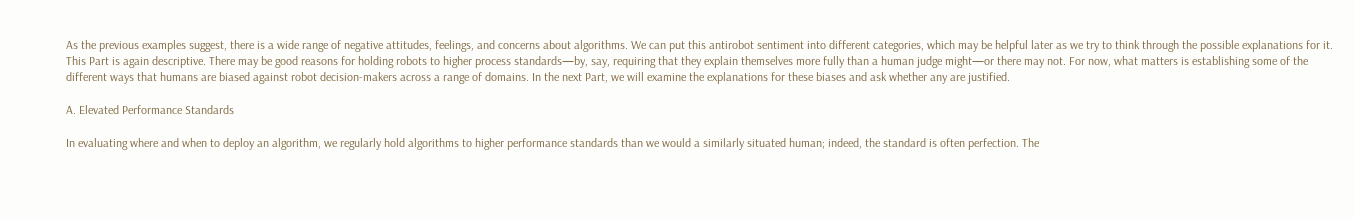As the previous examples suggest, there is a wide range of negative attitudes, feelings, and concerns about algorithms. We can put this antirobot sentiment into different categories, which may be helpful later as we try to think through the possible explanations for it. This Part is again descriptive. There may be good reasons for holding robots to higher process standards—by, say, requiring that they explain themselves more fully than a human judge might—or there may not. For now, what matters is establishing some of the different ways that humans are biased against robot decision-makers across a range of domains. In the next Part, we will examine the explanations for these biases and ask whether any are justified.

A. Elevated Performance Standards

In evaluating where and when to deploy an algorithm, we regularly hold algorithms to higher performance standards than we would a similarly situated human; indeed, the standard is often perfection. The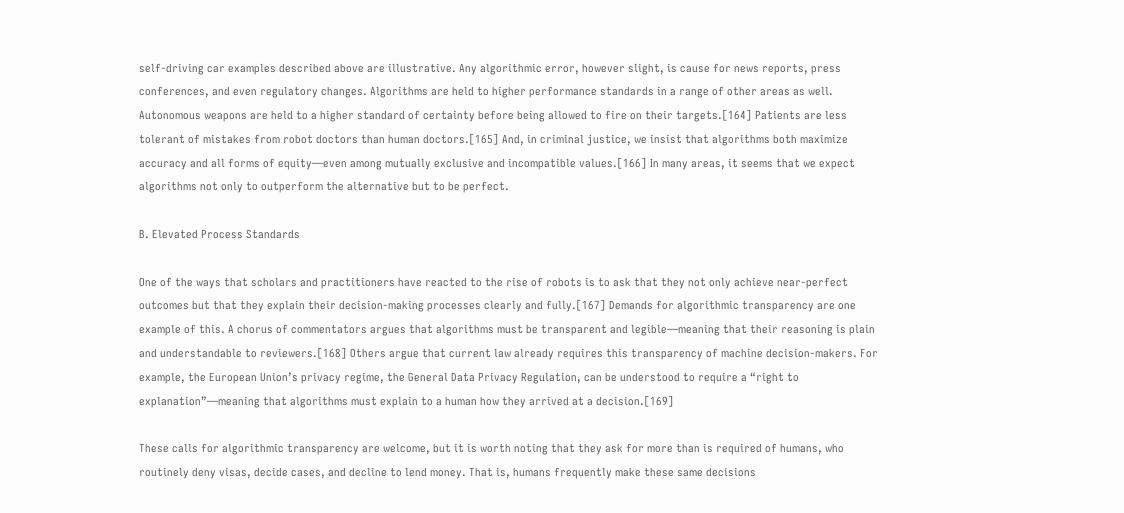self-driving car examples described above are illustrative. Any algorithmic error, however slight, is cause for news reports, press conferences, and even regulatory changes. Algorithms are held to higher performance standards in a range of other areas as well. Autonomous weapons are held to a higher standard of certainty before being allowed to fire on their targets.[164] Patients are less tolerant of mistakes from robot doctors than human doctors.[165] And, in criminal justice, we insist that algorithms both maximize accuracy and all forms of equity—even among mutually exclusive and incompatible values.[166] In many areas, it seems that we expect algorithms not only to outperform the alternative but to be perfect.

B. Elevated Process Standards

One of the ways that scholars and practitioners have reacted to the rise of robots is to ask that they not only achieve near-perfect outcomes but that they explain their decision-making processes clearly and fully.[167] Demands for algorithmic transparency are one example of this. A chorus of commentators argues that algorithms must be transparent and legible—meaning that their reasoning is plain and understandable to reviewers.[168] Others argue that current law already requires this transparency of machine decision-makers. For example, the European Union’s privacy regime, the General Data Privacy Regulation, can be understood to require a “right to explanation”—meaning that algorithms must explain to a human how they arrived at a decision.[169]

These calls for algorithmic transparency are welcome, but it is worth noting that they ask for more than is required of humans, who routinely deny visas, decide cases, and decline to lend money. That is, humans frequently make these same decisions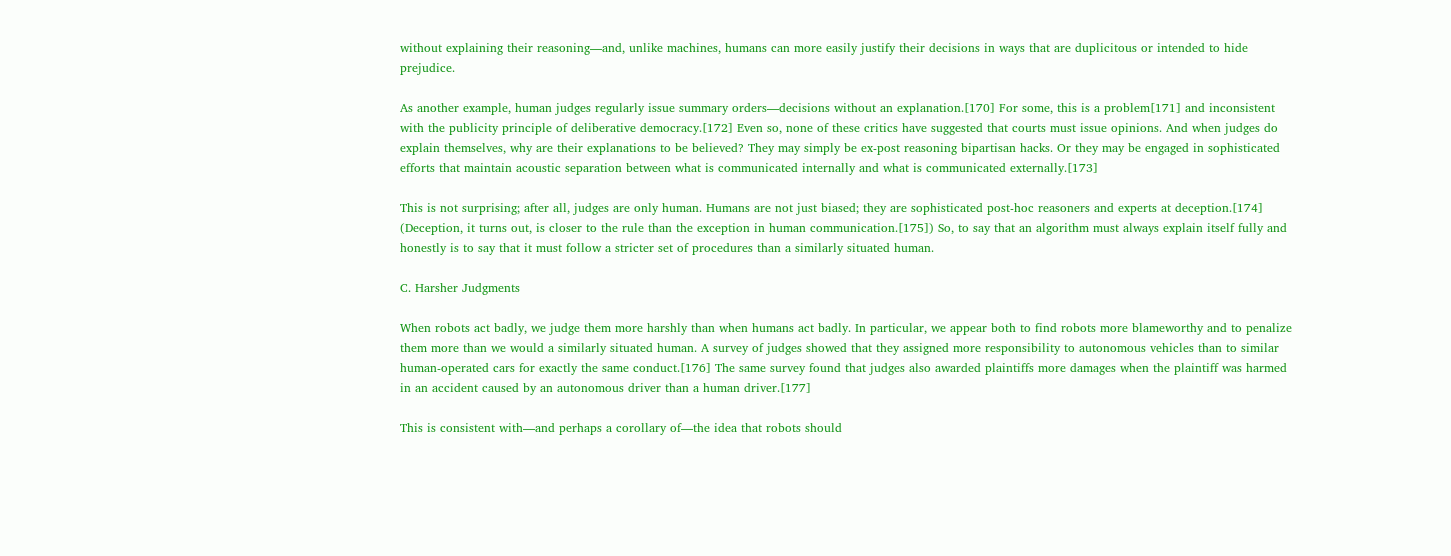without explaining their reasoning—and, unlike machines, humans can more easily justify their decisions in ways that are duplicitous or intended to hide prejudice.

As another example, human judges regularly issue summary orders—decisions without an explanation.[170] For some, this is a problem[171] and inconsistent with the publicity principle of deliberative democracy.[172] Even so, none of these critics have suggested that courts must issue opinions. And when judges do explain themselves, why are their explanations to be believed? They may simply be ex-post reasoning bipartisan hacks. Or they may be engaged in sophisticated efforts that maintain acoustic separation between what is communicated internally and what is communicated externally.[173]

This is not surprising; after all, judges are only human. Humans are not just biased; they are sophisticated post-hoc reasoners and experts at deception.[174] (Deception, it turns out, is closer to the rule than the exception in human communication.[175]) So, to say that an algorithm must always explain itself fully and honestly is to say that it must follow a stricter set of procedures than a similarly situated human.

C. Harsher Judgments

When robots act badly, we judge them more harshly than when humans act badly. In particular, we appear both to find robots more blameworthy and to penalize them more than we would a similarly situated human. A survey of judges showed that they assigned more responsibility to autonomous vehicles than to similar human-operated cars for exactly the same conduct.[176] The same survey found that judges also awarded plaintiffs more damages when the plaintiff was harmed in an accident caused by an autonomous driver than a human driver.[177]

This is consistent with—and perhaps a corollary of—the idea that robots should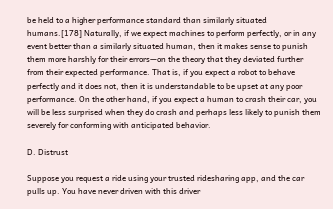be held to a higher performance standard than similarly situated humans.[178] Naturally, if we expect machines to perform perfectly, or in any event better than a similarly situated human, then it makes sense to punish them more harshly for their errors—on the theory that they deviated further from their expected performance. That is, if you expect a robot to behave perfectly and it does not, then it is understandable to be upset at any poor performance. On the other hand, if you expect a human to crash their car, you will be less surprised when they do crash and perhaps less likely to punish them severely for conforming with anticipated behavior.

D. Distrust

Suppose you request a ride using your trusted ridesharing app, and the car pulls up. You have never driven with this driver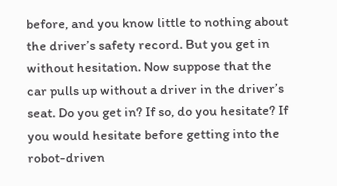before, and you know little to nothing about the driver’s safety record. But you get in without hesitation. Now suppose that the car pulls up without a driver in the driver’s seat. Do you get in? If so, do you hesitate? If you would hesitate before getting into the robot-driven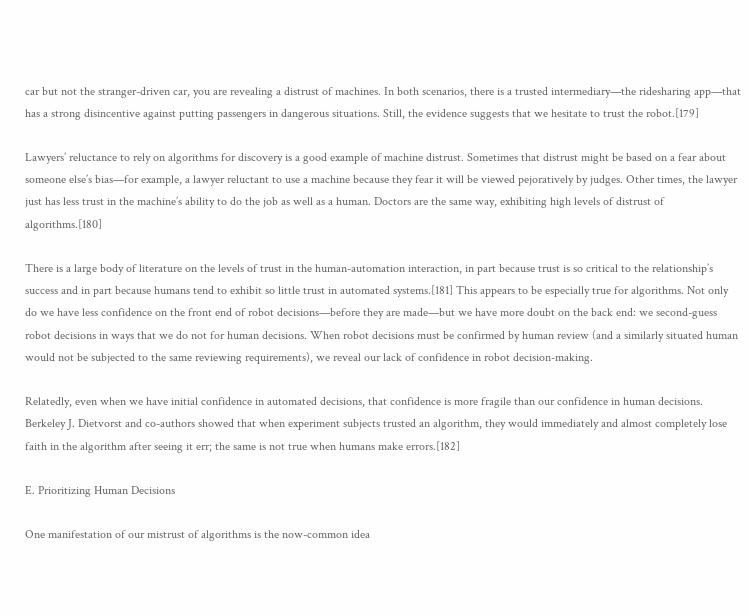car but not the stranger-driven car, you are revealing a distrust of machines. In both scenarios, there is a trusted intermediary—the ridesharing app—that has a strong disincentive against putting passengers in dangerous situations. Still, the evidence suggests that we hesitate to trust the robot.[179]

Lawyers’ reluctance to rely on algorithms for discovery is a good example of machine distrust. Sometimes that distrust might be based on a fear about someone else’s bias—for example, a lawyer reluctant to use a machine because they fear it will be viewed pejoratively by judges. Other times, the lawyer just has less trust in the machine’s ability to do the job as well as a human. Doctors are the same way, exhibiting high levels of distrust of algorithms.[180]

There is a large body of literature on the levels of trust in the human-automation interaction, in part because trust is so critical to the relationship’s success and in part because humans tend to exhibit so little trust in automated systems.[181] This appears to be especially true for algorithms. Not only do we have less confidence on the front end of robot decisions—before they are made—but we have more doubt on the back end: we second-guess robot decisions in ways that we do not for human decisions. When robot decisions must be confirmed by human review (and a similarly situated human would not be subjected to the same reviewing requirements), we reveal our lack of confidence in robot decision-making.

Relatedly, even when we have initial confidence in automated decisions, that confidence is more fragile than our confidence in human decisions. Berkeley J. Dietvorst and co-authors showed that when experiment subjects trusted an algorithm, they would immediately and almost completely lose faith in the algorithm after seeing it err; the same is not true when humans make errors.[182]

E. Prioritizing Human Decisions

One manifestation of our mistrust of algorithms is the now-common idea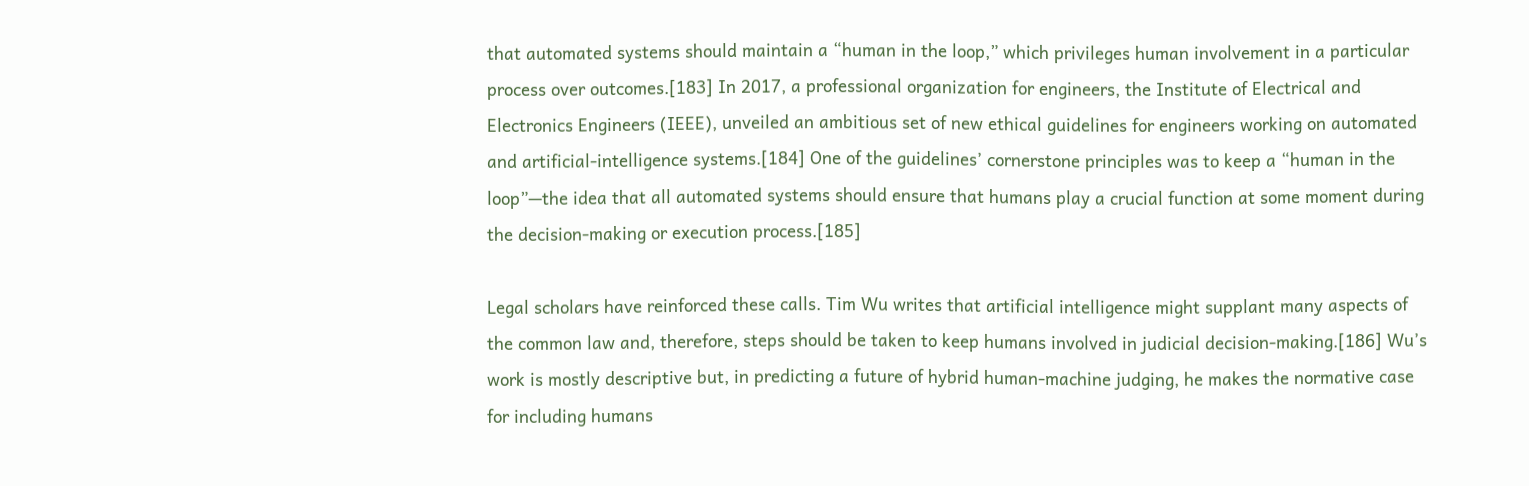that automated systems should maintain a “human in the loop,” which privileges human involvement in a particular process over outcomes.[183] In 2017, a professional organization for engineers, the Institute of Electrical and Electronics Engineers (IEEE), unveiled an ambitious set of new ethical guidelines for engineers working on automated and artificial-intelligence systems.[184] One of the guidelines’ cornerstone principles was to keep a “human in the loop”—the idea that all automated systems should ensure that humans play a crucial function at some moment during the decision-making or execution process.[185]

Legal scholars have reinforced these calls. Tim Wu writes that artificial intelligence might supplant many aspects of the common law and, therefore, steps should be taken to keep humans involved in judicial decision-making.[186] Wu’s work is mostly descriptive but, in predicting a future of hybrid human-machine judging, he makes the normative case for including humans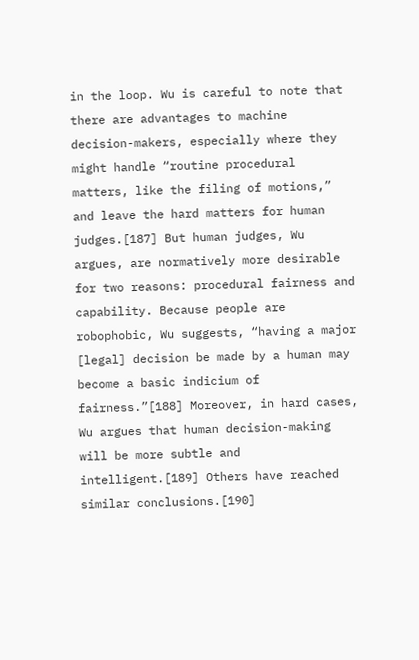in the loop. Wu is careful to note that there are advantages to machine decision-makers, especially where they might handle “routine procedural matters, like the filing of motions,” and leave the hard matters for human judges.[187] But human judges, Wu argues, are normatively more desirable for two reasons: procedural fairness and capability. Because people are robophobic, Wu suggests, “having a major [legal] decision be made by a human may become a basic indicium of fairness.”[188] Moreover, in hard cases, Wu argues that human decision-making will be more subtle and intelligent.[189] Others have reached similar conclusions.[190]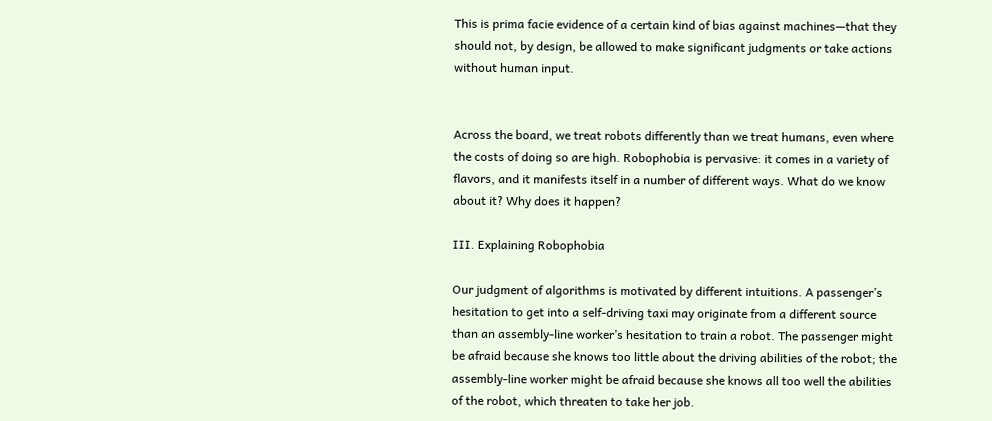This is prima facie evidence of a certain kind of bias against machines—that they should not, by design, be allowed to make significant judgments or take actions without human input.


Across the board, we treat robots differently than we treat humans, even where the costs of doing so are high. Robophobia is pervasive: it comes in a variety of flavors, and it manifests itself in a number of different ways. What do we know about it? Why does it happen?

III. Explaining Robophobia

Our judgment of algorithms is motivated by different intuitions. A passenger’s hesitation to get into a self-driving taxi may originate from a different source than an assembly-line worker’s hesitation to train a robot. The passenger might be afraid because she knows too little about the driving abilities of the robot; the assembly-line worker might be afraid because she knows all too well the abilities of the robot, which threaten to take her job.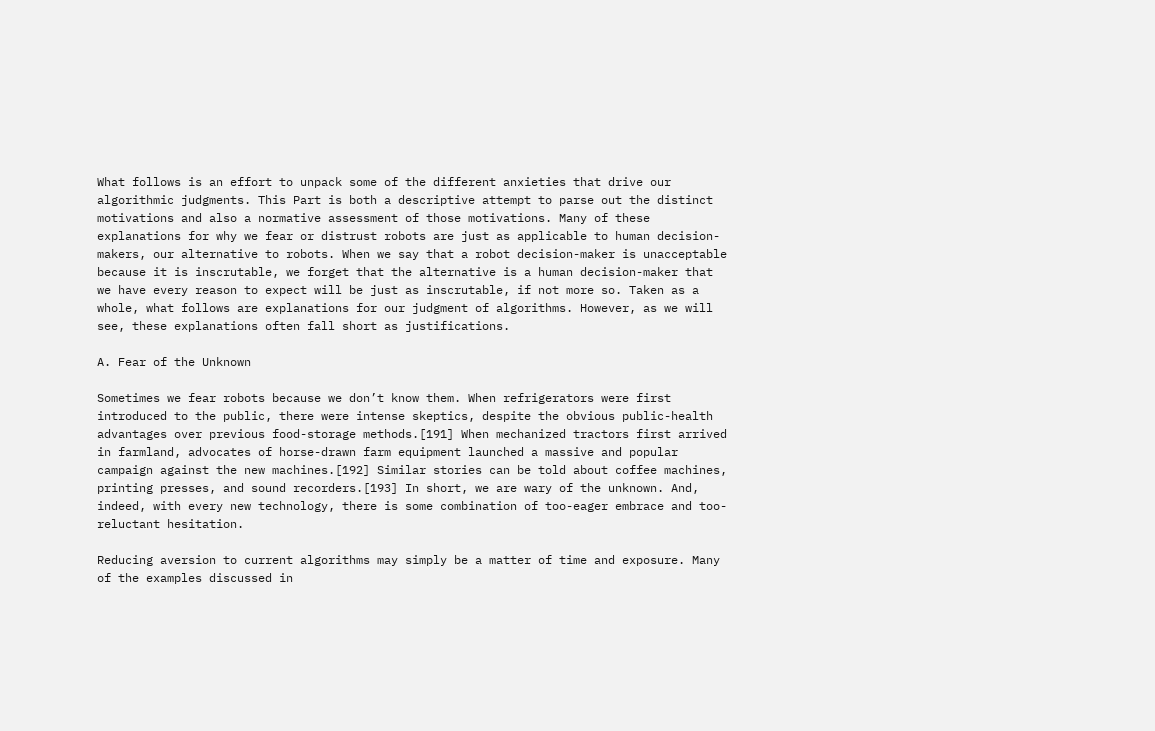What follows is an effort to unpack some of the different anxieties that drive our algorithmic judgments. This Part is both a descriptive attempt to parse out the distinct motivations and also a normative assessment of those motivations. Many of these explanations for why we fear or distrust robots are just as applicable to human decision-makers, our alternative to robots. When we say that a robot decision-maker is unacceptable because it is inscrutable, we forget that the alternative is a human decision-maker that we have every reason to expect will be just as inscrutable, if not more so. Taken as a whole, what follows are explanations for our judgment of algorithms. However, as we will see, these explanations often fall short as justifications.

A. Fear of the Unknown

Sometimes we fear robots because we don’t know them. When refrigerators were first introduced to the public, there were intense skeptics, despite the obvious public-health advantages over previous food-storage methods.[191] When mechanized tractors first arrived in farmland, advocates of horse-drawn farm equipment launched a massive and popular campaign against the new machines.[192] Similar stories can be told about coffee machines, printing presses, and sound recorders.[193] In short, we are wary of the unknown. And, indeed, with every new technology, there is some combination of too-eager embrace and too-reluctant hesitation.

Reducing aversion to current algorithms may simply be a matter of time and exposure. Many of the examples discussed in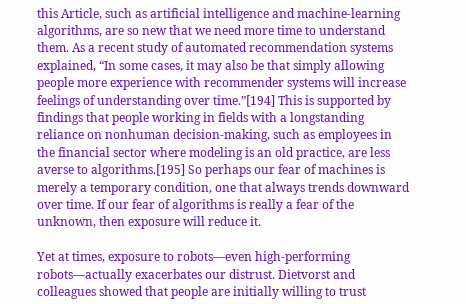this Article, such as artificial intelligence and machine-learning algorithms, are so new that we need more time to understand them. As a recent study of automated recommendation systems explained, “In some cases, it may also be that simply allowing people more experience with recommender systems will increase feelings of understanding over time.”[194] This is supported by findings that people working in fields with a longstanding reliance on nonhuman decision-making, such as employees in the financial sector where modeling is an old practice, are less averse to algorithms.[195] So perhaps our fear of machines is merely a temporary condition, one that always trends downward over time. If our fear of algorithms is really a fear of the unknown, then exposure will reduce it.

Yet at times, exposure to robots—even high-performing robots—actually exacerbates our distrust. Dietvorst and colleagues showed that people are initially willing to trust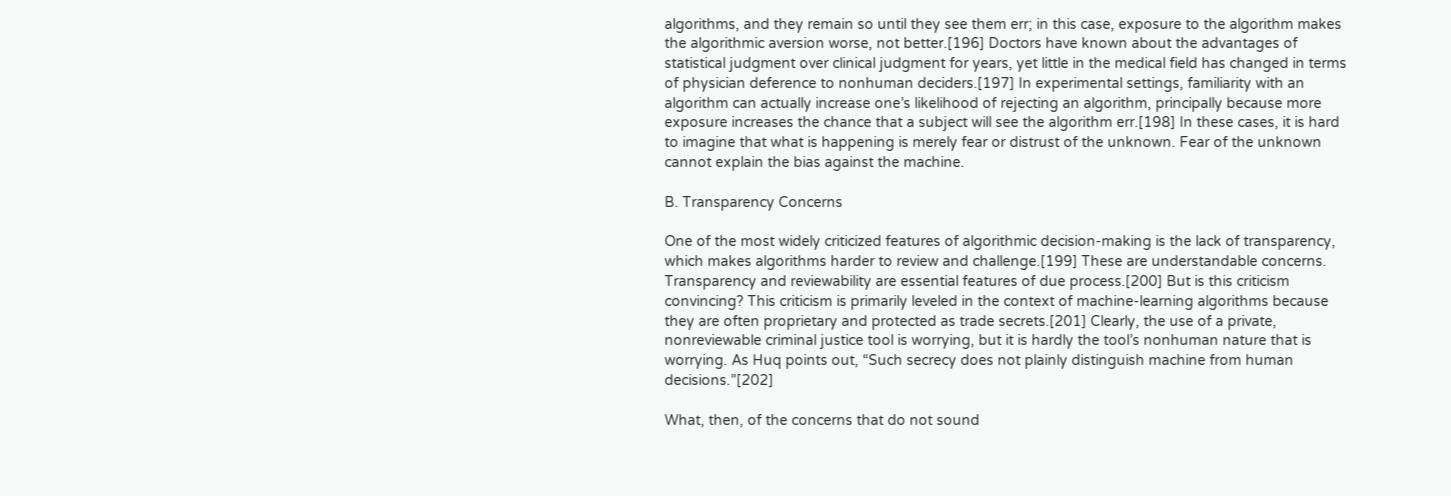algorithms, and they remain so until they see them err; in this case, exposure to the algorithm makes the algorithmic aversion worse, not better.[196] Doctors have known about the advantages of statistical judgment over clinical judgment for years, yet little in the medical field has changed in terms of physician deference to nonhuman deciders.[197] In experimental settings, familiarity with an algorithm can actually increase one’s likelihood of rejecting an algorithm, principally because more exposure increases the chance that a subject will see the algorithm err.[198] In these cases, it is hard to imagine that what is happening is merely fear or distrust of the unknown. Fear of the unknown cannot explain the bias against the machine.

B. Transparency Concerns

One of the most widely criticized features of algorithmic decision-making is the lack of transparency, which makes algorithms harder to review and challenge.[199] These are understandable concerns. Transparency and reviewability are essential features of due process.[200] But is this criticism convincing? This criticism is primarily leveled in the context of machine-learning algorithms because they are often proprietary and protected as trade secrets.[201] Clearly, the use of a private, nonreviewable criminal justice tool is worrying, but it is hardly the tool’s nonhuman nature that is worrying. As Huq points out, “Such secrecy does not plainly distinguish machine from human decisions.”[202]

What, then, of the concerns that do not sound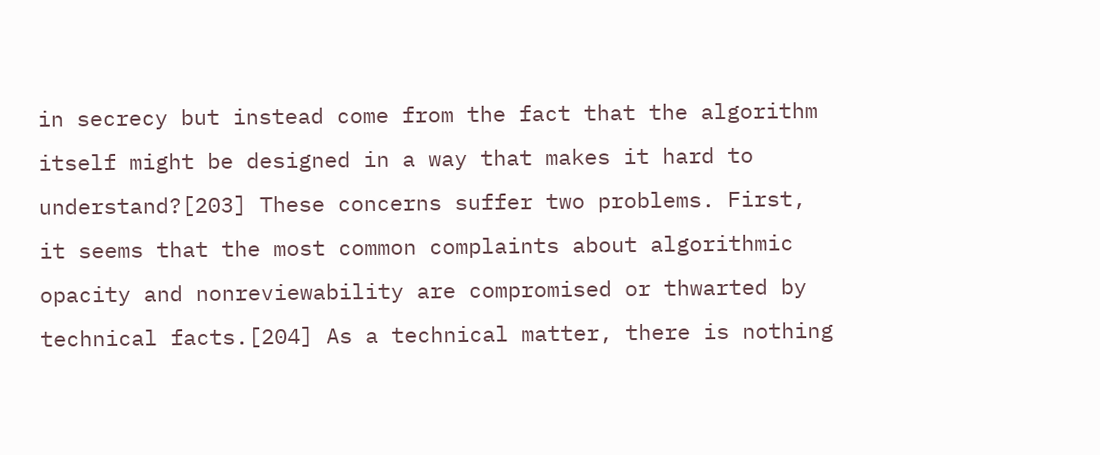in secrecy but instead come from the fact that the algorithm itself might be designed in a way that makes it hard to understand?[203] These concerns suffer two problems. First, it seems that the most common complaints about algorithmic opacity and nonreviewability are compromised or thwarted by technical facts.[204] As a technical matter, there is nothing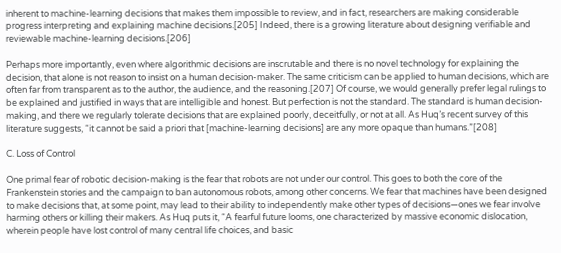inherent to machine-learning decisions that makes them impossible to review, and in fact, researchers are making considerable progress interpreting and explaining machine decisions.[205] Indeed, there is a growing literature about designing verifiable and reviewable machine-learning decisions.[206]

Perhaps more importantly, even where algorithmic decisions are inscrutable and there is no novel technology for explaining the decision, that alone is not reason to insist on a human decision-maker. The same criticism can be applied to human decisions, which are often far from transparent as to the author, the audience, and the reasoning.[207] Of course, we would generally prefer legal rulings to be explained and justified in ways that are intelligible and honest. But perfection is not the standard. The standard is human decision-making, and there we regularly tolerate decisions that are explained poorly, deceitfully, or not at all. As Huq’s recent survey of this literature suggests, “it cannot be said a priori that [machine-learning decisions] are any more opaque than humans.”[208]

C. Loss of Control

One primal fear of robotic decision-making is the fear that robots are not under our control. This goes to both the core of the Frankenstein stories and the campaign to ban autonomous robots, among other concerns. We fear that machines have been designed to make decisions that, at some point, may lead to their ability to independently make other types of decisions—ones we fear involve harming others or killing their makers. As Huq puts it, “A fearful future looms, one characterized by massive economic dislocation, wherein people have lost control of many central life choices, and basic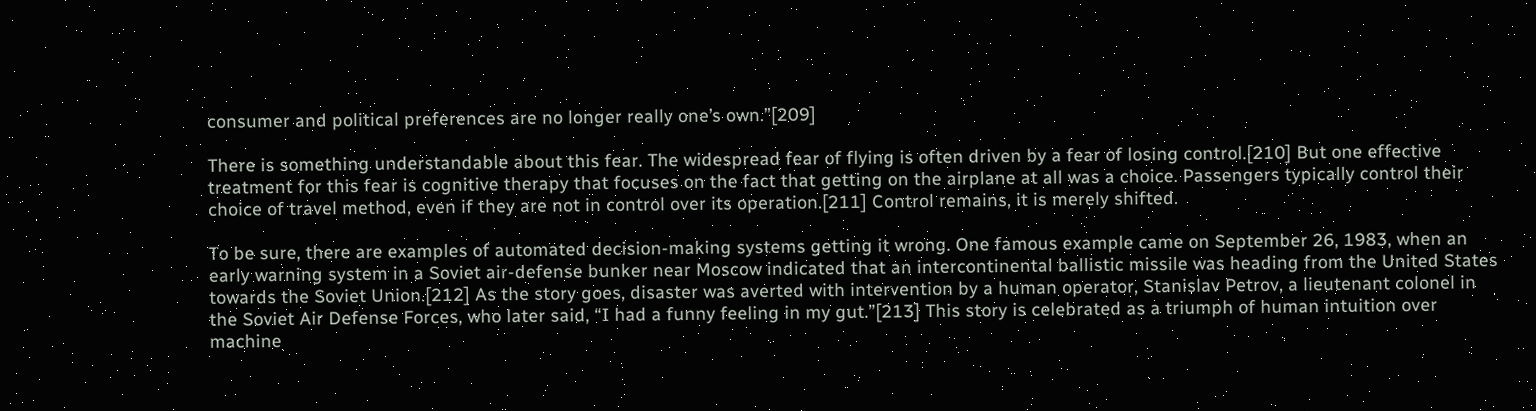consumer and political preferences are no longer really one’s own.”[209]

There is something understandable about this fear. The widespread fear of flying is often driven by a fear of losing control.[210] But one effective treatment for this fear is cognitive therapy that focuses on the fact that getting on the airplane at all was a choice. Passengers typically control their choice of travel method, even if they are not in control over its operation.[211] Control remains, it is merely shifted.

To be sure, there are examples of automated decision-making systems getting it wrong. One famous example came on September 26, 1983, when an early warning system in a Soviet air-defense bunker near Moscow indicated that an intercontinental ballistic missile was heading from the United States towards the Soviet Union.[212] As the story goes, disaster was averted with intervention by a human operator, Stanislav Petrov, a lieutenant colonel in the Soviet Air Defense Forces, who later said, “I had a funny feeling in my gut.”[213] This story is celebrated as a triumph of human intuition over machine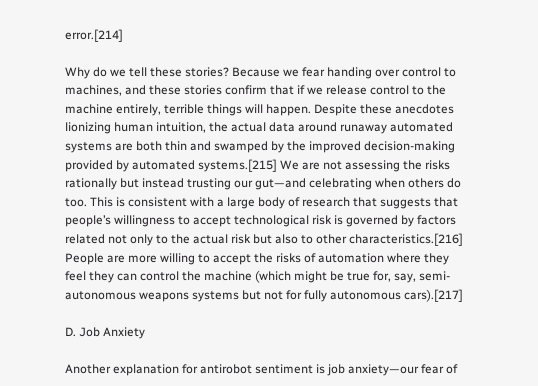error.[214]

Why do we tell these stories? Because we fear handing over control to machines, and these stories confirm that if we release control to the machine entirely, terrible things will happen. Despite these anecdotes lionizing human intuition, the actual data around runaway automated systems are both thin and swamped by the improved decision-making provided by automated systems.[215] We are not assessing the risks rationally but instead trusting our gut—and celebrating when others do too. This is consistent with a large body of research that suggests that people’s willingness to accept technological risk is governed by factors related not only to the actual risk but also to other characteristics.[216] People are more willing to accept the risks of automation where they feel they can control the machine (which might be true for, say, semi-autonomous weapons systems but not for fully autonomous cars).[217]

D. Job Anxiety

Another explanation for antirobot sentiment is job anxiety—our fear of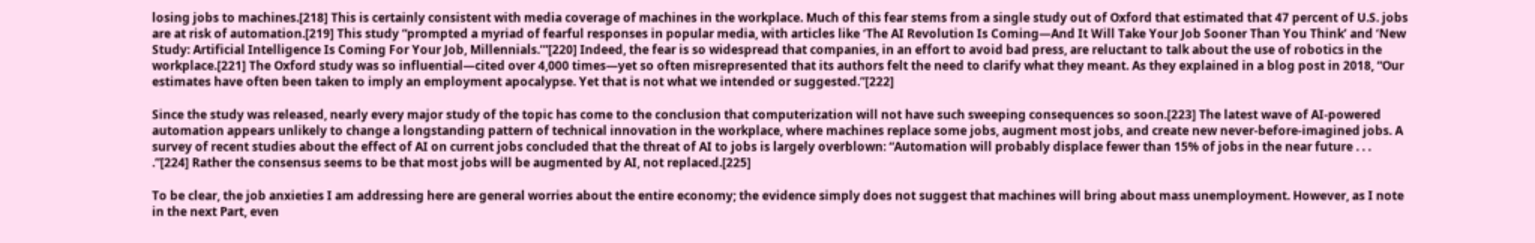losing jobs to machines.[218] This is certainly consistent with media coverage of machines in the workplace. Much of this fear stems from a single study out of Oxford that estimated that 47 percent of U.S. jobs are at risk of automation.[219] This study “prompted a myriad of fearful responses in popular media, with articles like ‘The AI Revolution Is Coming—And It Will Take Your Job Sooner Than You Think’ and ‘New Study: Artificial Intelligence Is Coming For Your Job, Millennials.’”[220] Indeed, the fear is so widespread that companies, in an effort to avoid bad press, are reluctant to talk about the use of robotics in the workplace.[221] The Oxford study was so influential—cited over 4,000 times—yet so often misrepresented that its authors felt the need to clarify what they meant. As they explained in a blog post in 2018, “Our estimates have often been taken to imply an employment apocalypse. Yet that is not what we intended or suggested.”[222]

Since the study was released, nearly every major study of the topic has come to the conclusion that computerization will not have such sweeping consequences so soon.[223] The latest wave of AI-powered automation appears unlikely to change a longstanding pattern of technical innovation in the workplace, where machines replace some jobs, augment most jobs, and create new never-before-imagined jobs. A survey of recent studies about the effect of AI on current jobs concluded that the threat of AI to jobs is largely overblown: “Automation will probably displace fewer than 15% of jobs in the near future . . . .”[224] Rather the consensus seems to be that most jobs will be augmented by AI, not replaced.[225]

To be clear, the job anxieties I am addressing here are general worries about the entire economy; the evidence simply does not suggest that machines will bring about mass unemployment. However, as I note in the next Part, even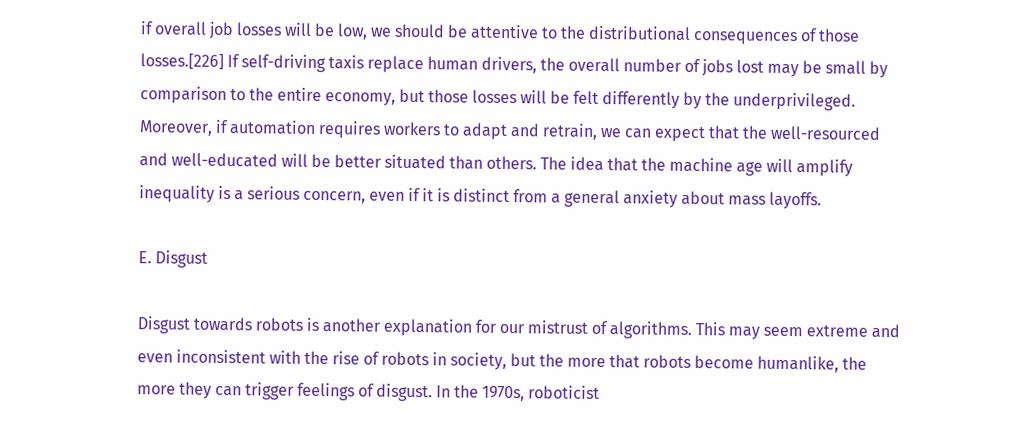if overall job losses will be low, we should be attentive to the distributional consequences of those losses.[226] If self-driving taxis replace human drivers, the overall number of jobs lost may be small by comparison to the entire economy, but those losses will be felt differently by the underprivileged. Moreover, if automation requires workers to adapt and retrain, we can expect that the well-resourced and well-educated will be better situated than others. The idea that the machine age will amplify inequality is a serious concern, even if it is distinct from a general anxiety about mass layoffs.

E. Disgust

Disgust towards robots is another explanation for our mistrust of algorithms. This may seem extreme and even inconsistent with the rise of robots in society, but the more that robots become humanlike, the more they can trigger feelings of disgust. In the 1970s, roboticist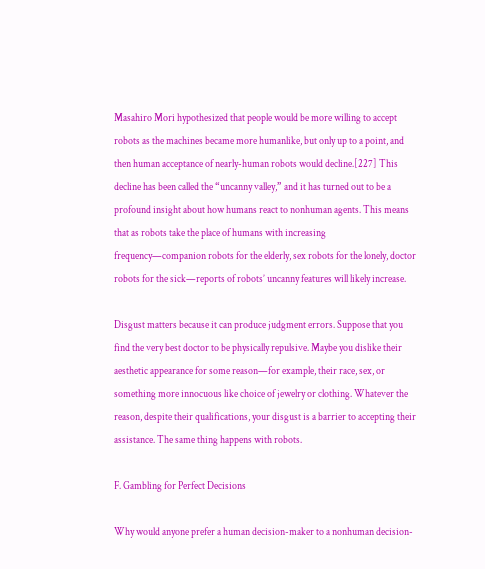Masahiro Mori hypothesized that people would be more willing to accept robots as the machines became more humanlike, but only up to a point, and then human acceptance of nearly-human robots would decline.[227] This decline has been called the “uncanny valley,” and it has turned out to be a profound insight about how humans react to nonhuman agents. This means that as robots take the place of humans with increasing frequency—companion robots for the elderly, sex robots for the lonely, doctor robots for the sick—reports of robots’ uncanny features will likely increase.

Disgust matters because it can produce judgment errors. Suppose that you find the very best doctor to be physically repulsive. Maybe you dislike their aesthetic appearance for some reason—for example, their race, sex, or something more innocuous like choice of jewelry or clothing. Whatever the reason, despite their qualifications, your disgust is a barrier to accepting their assistance. The same thing happens with robots.

F. Gambling for Perfect Decisions

Why would anyone prefer a human decision-maker to a nonhuman decision-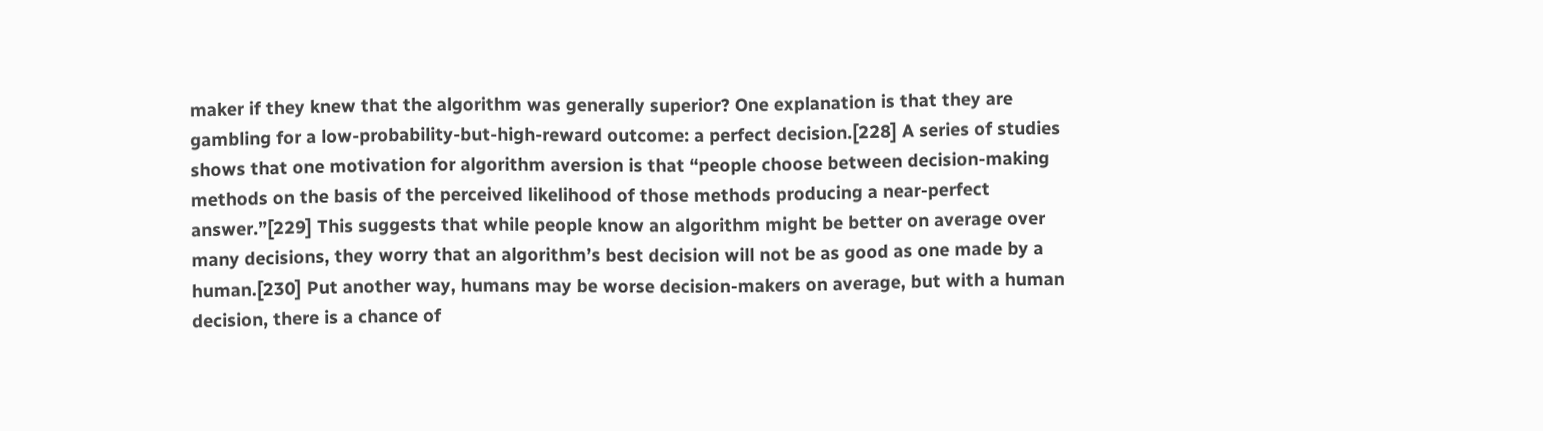maker if they knew that the algorithm was generally superior? One explanation is that they are gambling for a low-probability-but-high-reward outcome: a perfect decision.[228] A series of studies shows that one motivation for algorithm aversion is that “people choose between decision-making methods on the basis of the perceived likelihood of those methods producing a near-perfect answer.”[229] This suggests that while people know an algorithm might be better on average over many decisions, they worry that an algorithm’s best decision will not be as good as one made by a human.[230] Put another way, humans may be worse decision-makers on average, but with a human decision, there is a chance of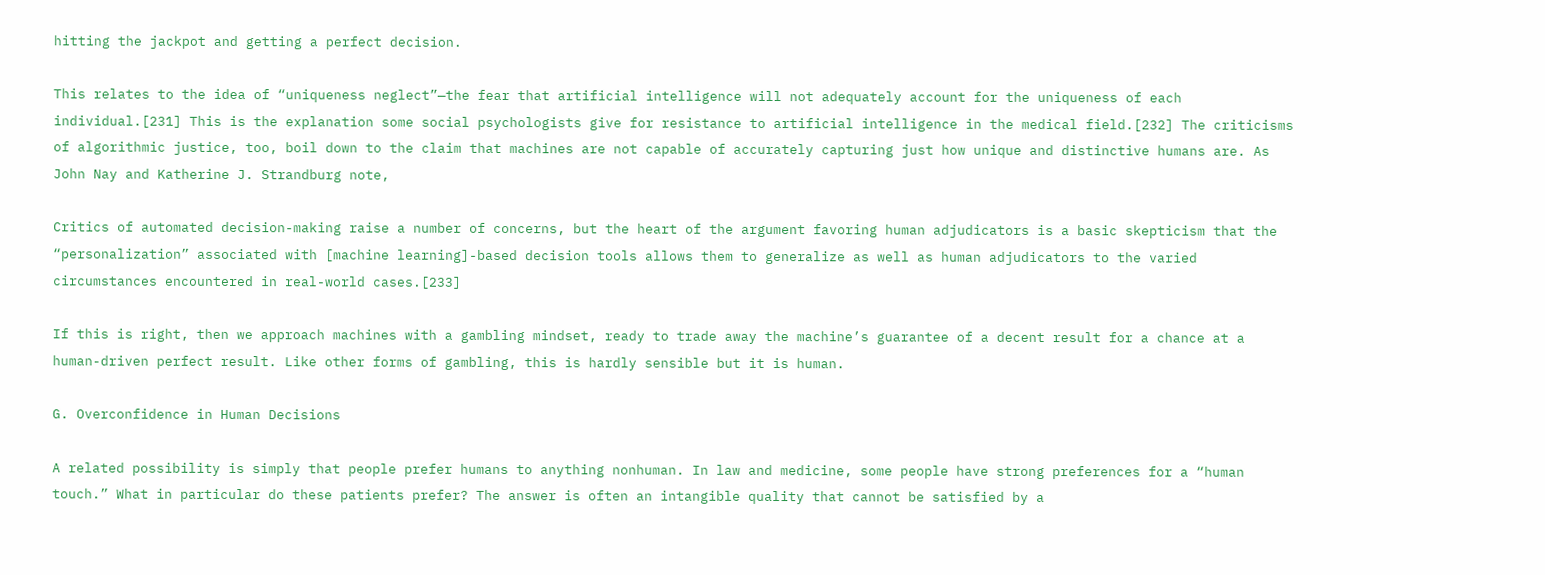hitting the jackpot and getting a perfect decision.

This relates to the idea of “uniqueness neglect”—the fear that artificial intelligence will not adequately account for the uniqueness of each individual.[231] This is the explanation some social psychologists give for resistance to artificial intelligence in the medical field.[232] The criticisms of algorithmic justice, too, boil down to the claim that machines are not capable of accurately capturing just how unique and distinctive humans are. As John Nay and Katherine J. Strandburg note,

Critics of automated decision-making raise a number of concerns, but the heart of the argument favoring human adjudicators is a basic skepticism that the “personalization” associated with [machine learning]-based decision tools allows them to generalize as well as human adjudicators to the varied circumstances encountered in real-world cases.[233]

If this is right, then we approach machines with a gambling mindset, ready to trade away the machine’s guarantee of a decent result for a chance at a human-driven perfect result. Like other forms of gambling, this is hardly sensible but it is human.

G. Overconfidence in Human Decisions

A related possibility is simply that people prefer humans to anything nonhuman. In law and medicine, some people have strong preferences for a “human touch.” What in particular do these patients prefer? The answer is often an intangible quality that cannot be satisfied by a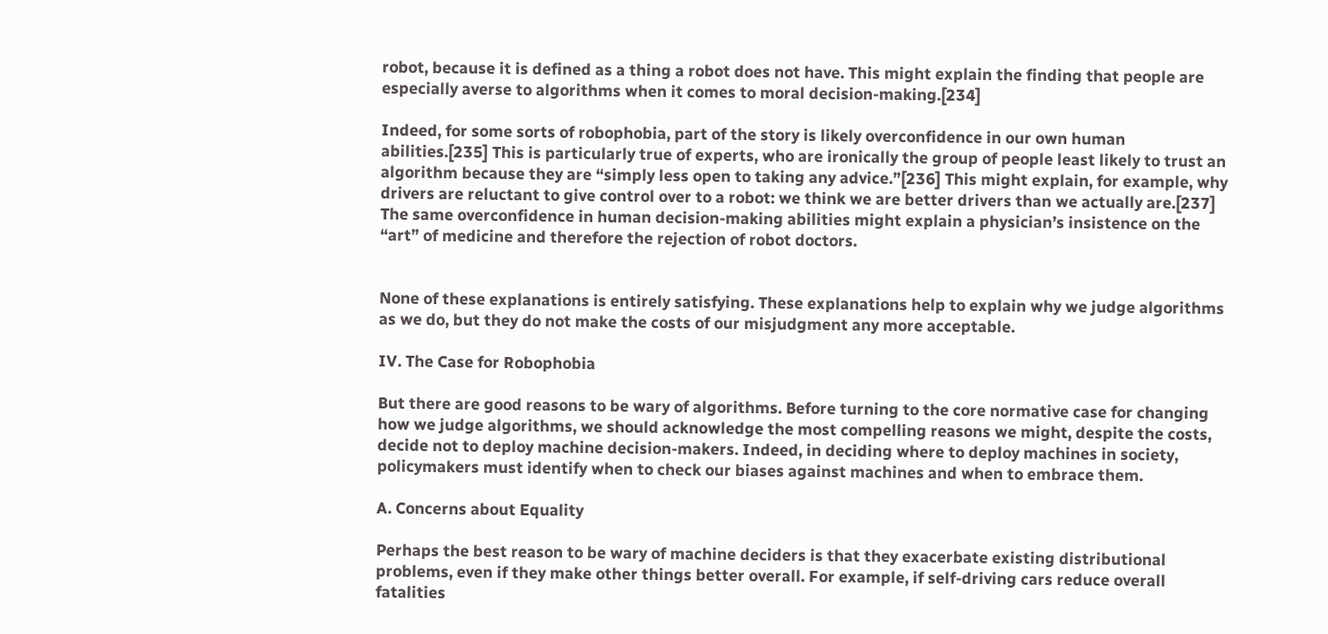robot, because it is defined as a thing a robot does not have. This might explain the finding that people are especially averse to algorithms when it comes to moral decision-making.[234]

Indeed, for some sorts of robophobia, part of the story is likely overconfidence in our own human abilities.[235] This is particularly true of experts, who are ironically the group of people least likely to trust an algorithm because they are “simply less open to taking any advice.”[236] This might explain, for example, why drivers are reluctant to give control over to a robot: we think we are better drivers than we actually are.[237] The same overconfidence in human decision-making abilities might explain a physician’s insistence on the “art” of medicine and therefore the rejection of robot doctors.


None of these explanations is entirely satisfying. These explanations help to explain why we judge algorithms as we do, but they do not make the costs of our misjudgment any more acceptable.

IV. The Case for Robophobia

But there are good reasons to be wary of algorithms. Before turning to the core normative case for changing how we judge algorithms, we should acknowledge the most compelling reasons we might, despite the costs, decide not to deploy machine decision-makers. Indeed, in deciding where to deploy machines in society, policymakers must identify when to check our biases against machines and when to embrace them.

A. Concerns about Equality

Perhaps the best reason to be wary of machine deciders is that they exacerbate existing distributional problems, even if they make other things better overall. For example, if self-driving cars reduce overall fatalities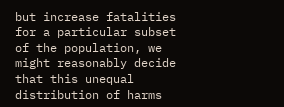but increase fatalities for a particular subset of the population, we might reasonably decide that this unequal distribution of harms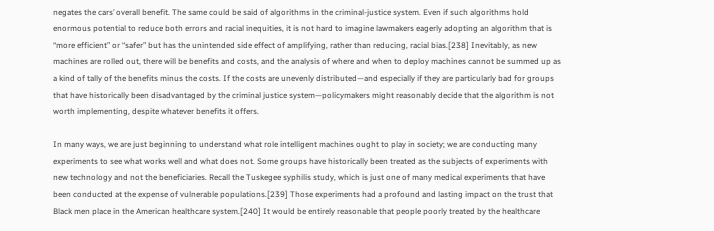negates the cars’ overall benefit. The same could be said of algorithms in the criminal-justice system. Even if such algorithms hold enormous potential to reduce both errors and racial inequities, it is not hard to imagine lawmakers eagerly adopting an algorithm that is “more efficient” or “safer” but has the unintended side effect of amplifying, rather than reducing, racial bias.[238] Inevitably, as new machines are rolled out, there will be benefits and costs, and the analysis of where and when to deploy machines cannot be summed up as a kind of tally of the benefits minus the costs. If the costs are unevenly distributed—and especially if they are particularly bad for groups that have historically been disadvantaged by the criminal justice system—policymakers might reasonably decide that the algorithm is not worth implementing, despite whatever benefits it offers.

In many ways, we are just beginning to understand what role intelligent machines ought to play in society; we are conducting many experiments to see what works well and what does not. Some groups have historically been treated as the subjects of experiments with new technology and not the beneficiaries. Recall the Tuskegee syphilis study, which is just one of many medical experiments that have been conducted at the expense of vulnerable populations.[239] Those experiments had a profound and lasting impact on the trust that Black men place in the American healthcare system.[240] It would be entirely reasonable that people poorly treated by the healthcare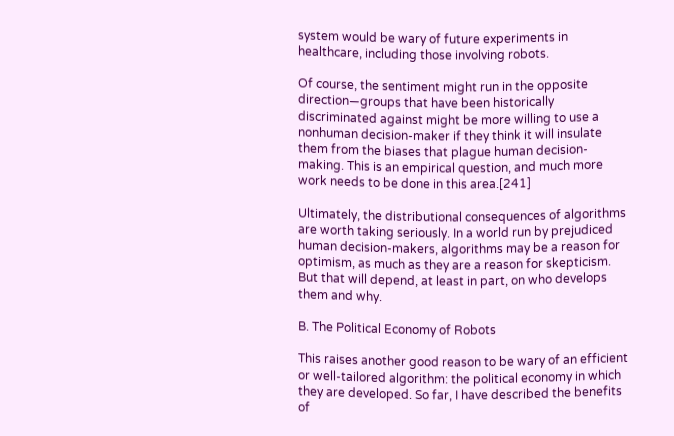system would be wary of future experiments in healthcare, including those involving robots.

Of course, the sentiment might run in the opposite direction—groups that have been historically discriminated against might be more willing to use a nonhuman decision-maker if they think it will insulate them from the biases that plague human decision-making. This is an empirical question, and much more work needs to be done in this area.[241]

Ultimately, the distributional consequences of algorithms are worth taking seriously. In a world run by prejudiced human decision-makers, algorithms may be a reason for optimism, as much as they are a reason for skepticism. But that will depend, at least in part, on who develops them and why.

B. The Political Economy of Robots

This raises another good reason to be wary of an efficient or well-tailored algorithm: the political economy in which they are developed. So far, I have described the benefits of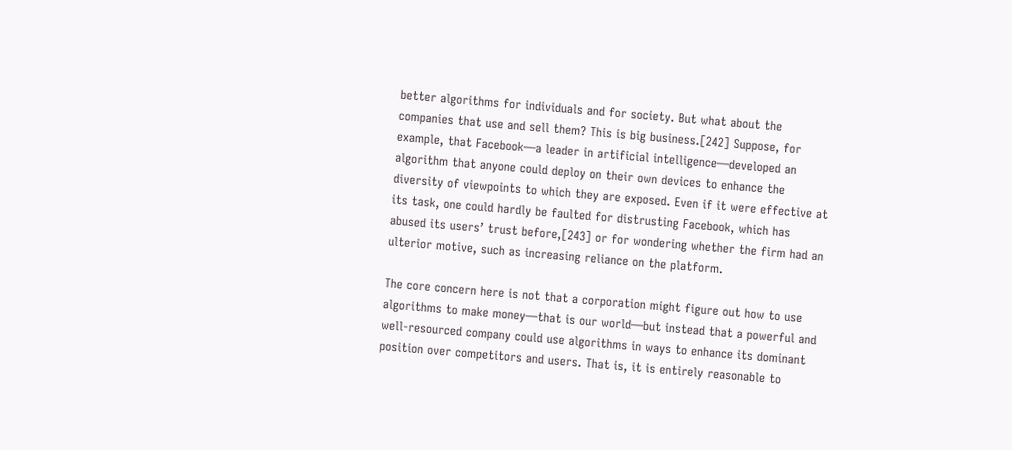better algorithms for individuals and for society. But what about the companies that use and sell them? This is big business.[242] Suppose, for example, that Facebook—a leader in artificial intelligence—developed an algorithm that anyone could deploy on their own devices to enhance the diversity of viewpoints to which they are exposed. Even if it were effective at its task, one could hardly be faulted for distrusting Facebook, which has abused its users’ trust before,[243] or for wondering whether the firm had an ulterior motive, such as increasing reliance on the platform.

The core concern here is not that a corporation might figure out how to use algorithms to make money—that is our world—but instead that a powerful and well-resourced company could use algorithms in ways to enhance its dominant position over competitors and users. That is, it is entirely reasonable to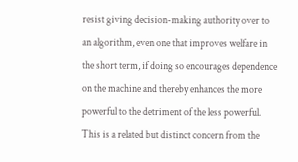resist giving decision-making authority over to an algorithm, even one that improves welfare in the short term, if doing so encourages dependence on the machine and thereby enhances the more powerful to the detriment of the less powerful. This is a related but distinct concern from the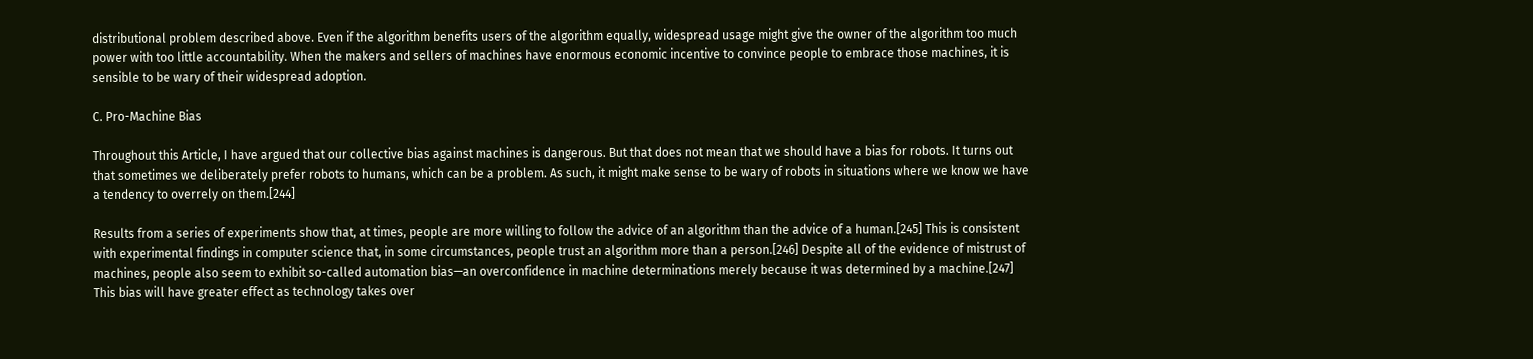distributional problem described above. Even if the algorithm benefits users of the algorithm equally, widespread usage might give the owner of the algorithm too much power with too little accountability. When the makers and sellers of machines have enormous economic incentive to convince people to embrace those machines, it is sensible to be wary of their widespread adoption.

C. Pro-Machine Bias

Throughout this Article, I have argued that our collective bias against machines is dangerous. But that does not mean that we should have a bias for robots. It turns out that sometimes we deliberately prefer robots to humans, which can be a problem. As such, it might make sense to be wary of robots in situations where we know we have a tendency to overrely on them.[244]

Results from a series of experiments show that, at times, people are more willing to follow the advice of an algorithm than the advice of a human.[245] This is consistent with experimental findings in computer science that, in some circumstances, people trust an algorithm more than a person.[246] Despite all of the evidence of mistrust of machines, people also seem to exhibit so-called automation bias—an overconfidence in machine determinations merely because it was determined by a machine.[247] This bias will have greater effect as technology takes over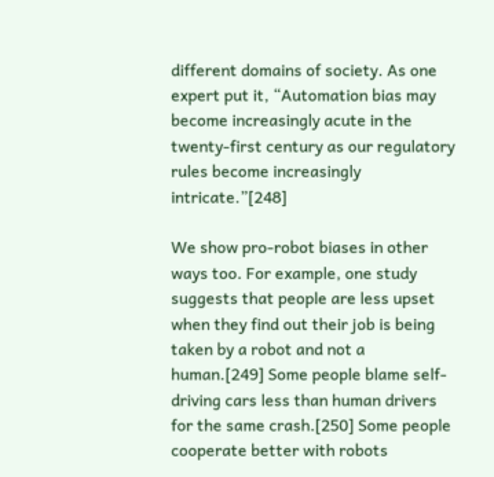different domains of society. As one expert put it, “Automation bias may become increasingly acute in the twenty-first century as our regulatory rules become increasingly intricate.”[248]

We show pro-robot biases in other ways too. For example, one study suggests that people are less upset when they find out their job is being taken by a robot and not a human.[249] Some people blame self-driving cars less than human drivers for the same crash.[250] Some people cooperate better with robots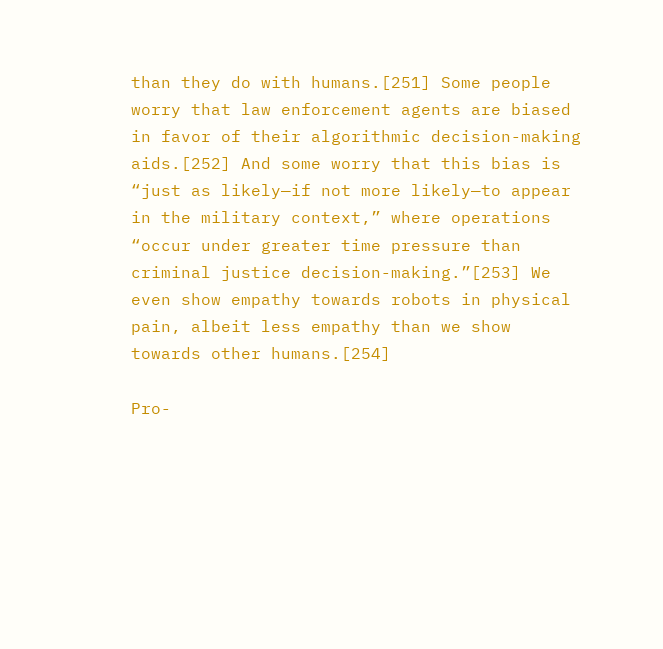than they do with humans.[251] Some people worry that law enforcement agents are biased in favor of their algorithmic decision-making aids.[252] And some worry that this bias is “just as likely—if not more likely—to appear in the military context,” where operations “occur under greater time pressure than criminal justice decision-making.”[253] We even show empathy towards robots in physical pain, albeit less empathy than we show towards other humans.[254]

Pro-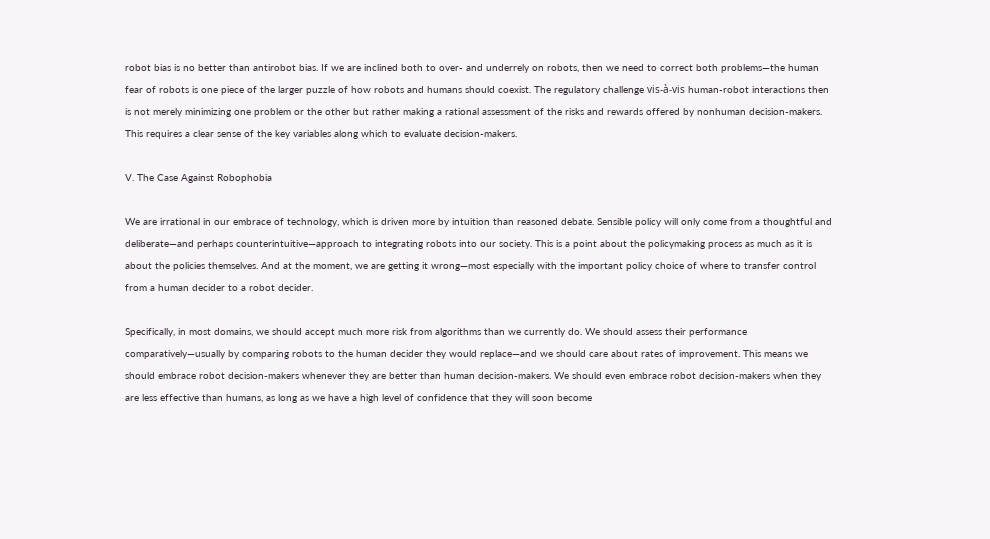robot bias is no better than antirobot bias. If we are inclined both to over- and underrely on robots, then we need to correct both problems—the human fear of robots is one piece of the larger puzzle of how robots and humans should coexist. The regulatory challenge vis-à-vis human-robot interactions then is not merely minimizing one problem or the other but rather making a rational assessment of the risks and rewards offered by nonhuman decision-makers. This requires a clear sense of the key variables along which to evaluate decision-makers.

V. The Case Against Robophobia

We are irrational in our embrace of technology, which is driven more by intuition than reasoned debate. Sensible policy will only come from a thoughtful and deliberate—and perhaps counterintuitive—approach to integrating robots into our society. This is a point about the policymaking process as much as it is about the policies themselves. And at the moment, we are getting it wrong—most especially with the important policy choice of where to transfer control from a human decider to a robot decider.

Specifically, in most domains, we should accept much more risk from algorithms than we currently do. We should assess their performance comparatively—usually by comparing robots to the human decider they would replace—and we should care about rates of improvement. This means we should embrace robot decision-makers whenever they are better than human decision-makers. We should even embrace robot decision-makers when they are less effective than humans, as long as we have a high level of confidence that they will soon become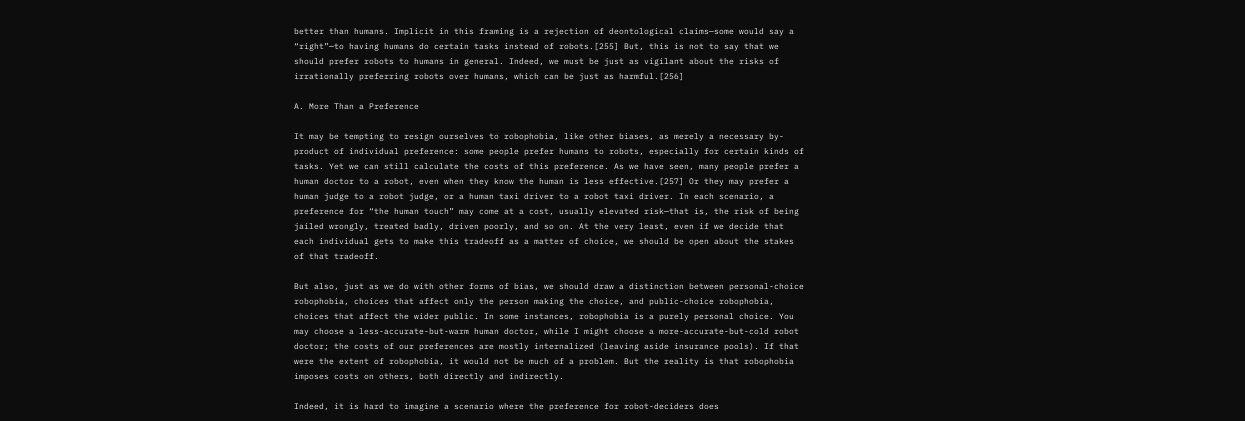better than humans. Implicit in this framing is a rejection of deontological claims—some would say a “right”—to having humans do certain tasks instead of robots.[255] But, this is not to say that we should prefer robots to humans in general. Indeed, we must be just as vigilant about the risks of irrationally preferring robots over humans, which can be just as harmful.[256]

A. More Than a Preference

It may be tempting to resign ourselves to robophobia, like other biases, as merely a necessary by-product of individual preference: some people prefer humans to robots, especially for certain kinds of tasks. Yet we can still calculate the costs of this preference. As we have seen, many people prefer a human doctor to a robot, even when they know the human is less effective.[257] Or they may prefer a human judge to a robot judge, or a human taxi driver to a robot taxi driver. In each scenario, a preference for “the human touch” may come at a cost, usually elevated risk—that is, the risk of being jailed wrongly, treated badly, driven poorly, and so on. At the very least, even if we decide that each individual gets to make this tradeoff as a matter of choice, we should be open about the stakes of that tradeoff.

But also, just as we do with other forms of bias, we should draw a distinction between personal-choice robophobia, choices that affect only the person making the choice, and public-choice robophobia, choices that affect the wider public. In some instances, robophobia is a purely personal choice. You may choose a less-accurate-but-warm human doctor, while I might choose a more-accurate-but-cold robot doctor; the costs of our preferences are mostly internalized (leaving aside insurance pools). If that were the extent of robophobia, it would not be much of a problem. But the reality is that robophobia imposes costs on others, both directly and indirectly.

Indeed, it is hard to imagine a scenario where the preference for robot-deciders does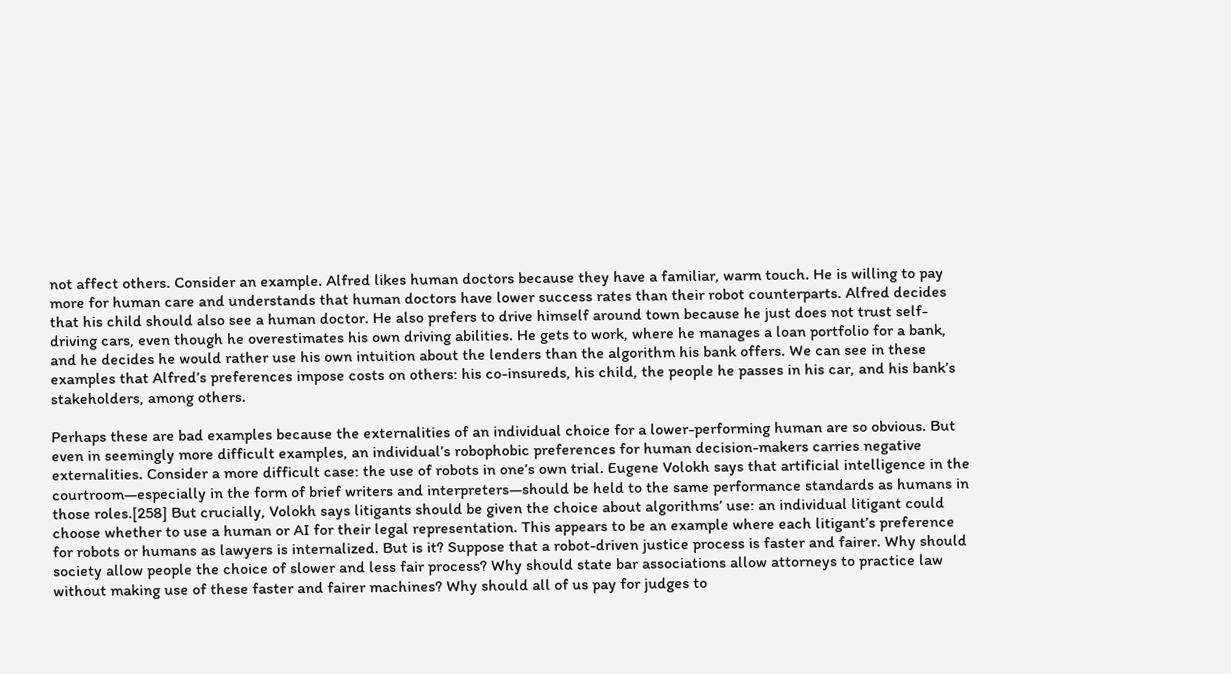not affect others. Consider an example. Alfred likes human doctors because they have a familiar, warm touch. He is willing to pay more for human care and understands that human doctors have lower success rates than their robot counterparts. Alfred decides that his child should also see a human doctor. He also prefers to drive himself around town because he just does not trust self-driving cars, even though he overestimates his own driving abilities. He gets to work, where he manages a loan portfolio for a bank, and he decides he would rather use his own intuition about the lenders than the algorithm his bank offers. We can see in these examples that Alfred’s preferences impose costs on others: his co-insureds, his child, the people he passes in his car, and his bank’s stakeholders, among others.

Perhaps these are bad examples because the externalities of an individual choice for a lower-performing human are so obvious. But even in seemingly more difficult examples, an individual’s robophobic preferences for human decision-makers carries negative externalities. Consider a more difficult case: the use of robots in one’s own trial. Eugene Volokh says that artificial intelligence in the courtroom—especially in the form of brief writers and interpreters—should be held to the same performance standards as humans in those roles.[258] But crucially, Volokh says litigants should be given the choice about algorithms’ use: an individual litigant could choose whether to use a human or AI for their legal representation. This appears to be an example where each litigant’s preference for robots or humans as lawyers is internalized. But is it? Suppose that a robot-driven justice process is faster and fairer. Why should society allow people the choice of slower and less fair process? Why should state bar associations allow attorneys to practice law without making use of these faster and fairer machines? Why should all of us pay for judges to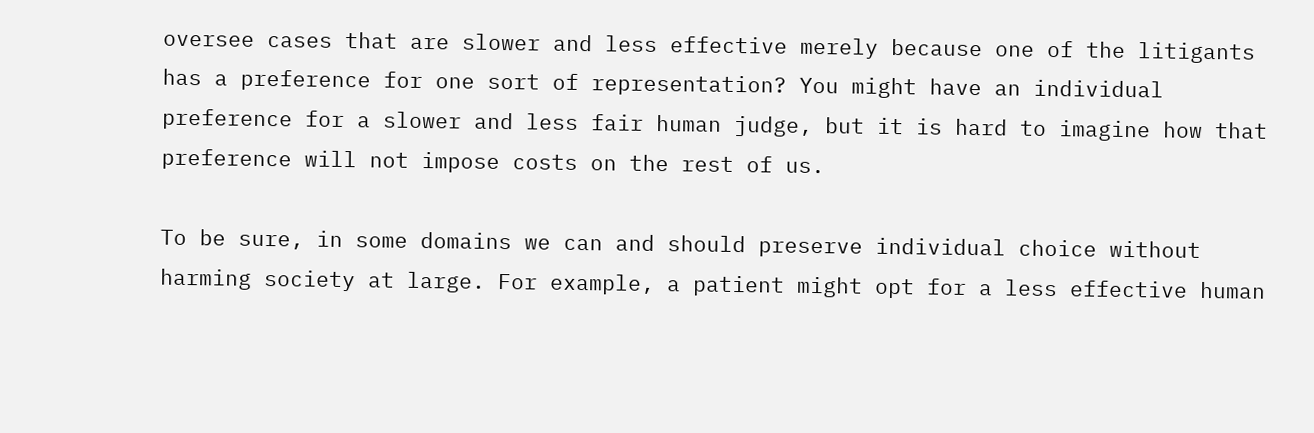oversee cases that are slower and less effective merely because one of the litigants has a preference for one sort of representation? You might have an individual preference for a slower and less fair human judge, but it is hard to imagine how that preference will not impose costs on the rest of us.

To be sure, in some domains we can and should preserve individual choice without harming society at large. For example, a patient might opt for a less effective human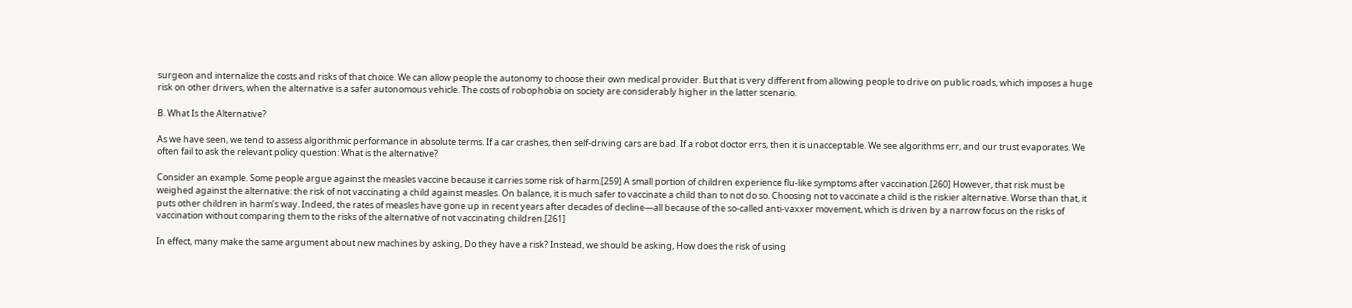surgeon and internalize the costs and risks of that choice. We can allow people the autonomy to choose their own medical provider. But that is very different from allowing people to drive on public roads, which imposes a huge risk on other drivers, when the alternative is a safer autonomous vehicle. The costs of robophobia on society are considerably higher in the latter scenario.

B. What Is the Alternative?

As we have seen, we tend to assess algorithmic performance in absolute terms. If a car crashes, then self-driving cars are bad. If a robot doctor errs, then it is unacceptable. We see algorithms err, and our trust evaporates. We often fail to ask the relevant policy question: What is the alternative?

Consider an example. Some people argue against the measles vaccine because it carries some risk of harm.[259] A small portion of children experience flu-like symptoms after vaccination.[260] However, that risk must be weighed against the alternative: the risk of not vaccinating a child against measles. On balance, it is much safer to vaccinate a child than to not do so. Choosing not to vaccinate a child is the riskier alternative. Worse than that, it puts other children in harm’s way. Indeed, the rates of measles have gone up in recent years after decades of decline—all because of the so-called anti-vaxxer movement, which is driven by a narrow focus on the risks of vaccination without comparing them to the risks of the alternative of not vaccinating children.[261]

In effect, many make the same argument about new machines by asking, Do they have a risk? Instead, we should be asking, How does the risk of using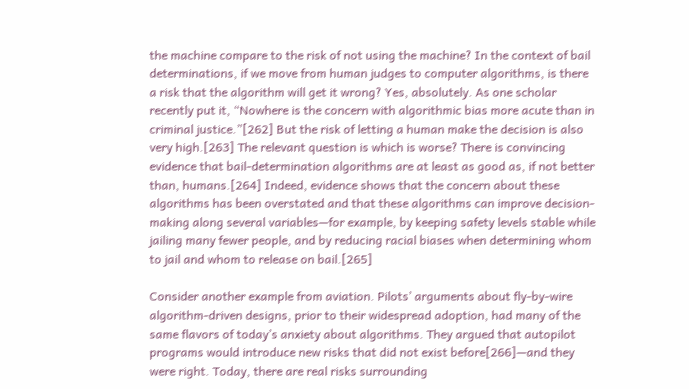the machine compare to the risk of not using the machine? In the context of bail determinations, if we move from human judges to computer algorithms, is there a risk that the algorithm will get it wrong? Yes, absolutely. As one scholar recently put it, “Nowhere is the concern with algorithmic bias more acute than in criminal justice.”[262] But the risk of letting a human make the decision is also very high.[263] The relevant question is which is worse? There is convincing evidence that bail-determination algorithms are at least as good as, if not better than, humans.[264] Indeed, evidence shows that the concern about these algorithms has been overstated and that these algorithms can improve decision-making along several variables—for example, by keeping safety levels stable while jailing many fewer people, and by reducing racial biases when determining whom to jail and whom to release on bail.[265]

Consider another example from aviation. Pilots’ arguments about fly-by-wire algorithm-driven designs, prior to their widespread adoption, had many of the same flavors of today’s anxiety about algorithms. They argued that autopilot programs would introduce new risks that did not exist before[266]—and they were right. Today, there are real risks surrounding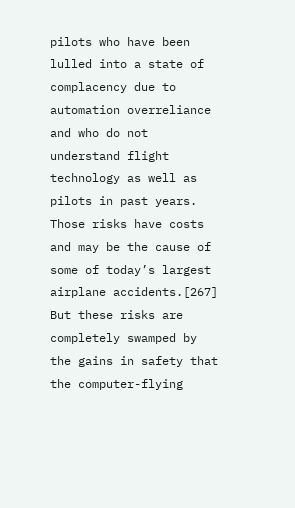pilots who have been lulled into a state of complacency due to automation overreliance and who do not understand flight technology as well as pilots in past years. Those risks have costs and may be the cause of some of today’s largest airplane accidents.[267] But these risks are completely swamped by the gains in safety that the computer-flying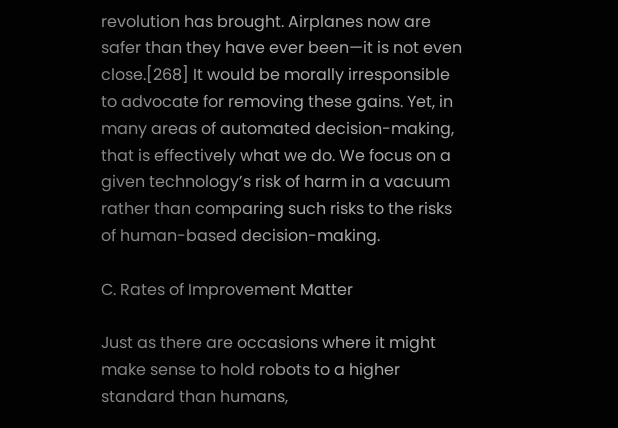revolution has brought. Airplanes now are safer than they have ever been—it is not even close.[268] It would be morally irresponsible to advocate for removing these gains. Yet, in many areas of automated decision-making, that is effectively what we do. We focus on a given technology’s risk of harm in a vacuum rather than comparing such risks to the risks of human-based decision-making.

C. Rates of Improvement Matter

Just as there are occasions where it might make sense to hold robots to a higher standard than humans,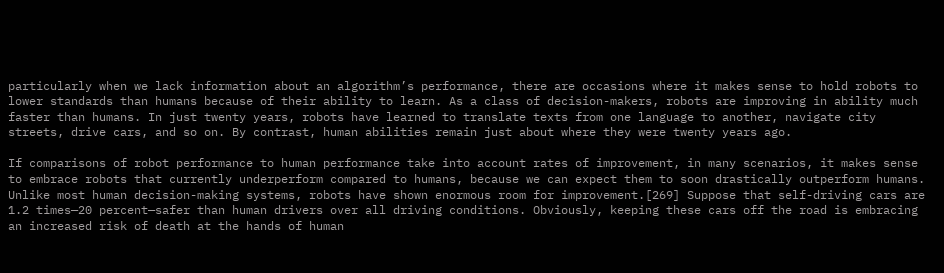particularly when we lack information about an algorithm’s performance, there are occasions where it makes sense to hold robots to lower standards than humans because of their ability to learn. As a class of decision-makers, robots are improving in ability much faster than humans. In just twenty years, robots have learned to translate texts from one language to another, navigate city streets, drive cars, and so on. By contrast, human abilities remain just about where they were twenty years ago.

If comparisons of robot performance to human performance take into account rates of improvement, in many scenarios, it makes sense to embrace robots that currently underperform compared to humans, because we can expect them to soon drastically outperform humans. Unlike most human decision-making systems, robots have shown enormous room for improvement.[269] Suppose that self-driving cars are 1.2 times—20 percent—safer than human drivers over all driving conditions. Obviously, keeping these cars off the road is embracing an increased risk of death at the hands of human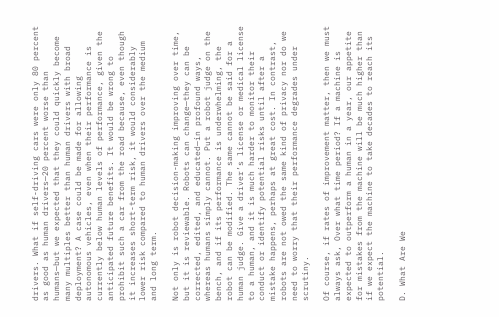drivers. What if self-driving cars were only 80 percent as good as human drivers—20 percent worse than humans—but we expected that they could quickly become many multiples better than human drivers with broad deployment? A case could be made for allowing autonomous vehicles, even when their performance is currently below human levels of performance, given the anticipated future benefits. It would be wrong to prohibit such a car from the road because, even though it increases short-term risk, it would considerably lower risk compared to human drivers over the medium and long term.

Not only is robot decision-making improving over time, but it is reviewable. Robots can change—they can be corrected, edited, and educated—in profound ways, whereas humans simply cannot. Put a robot judge on the bench, and if its performance is underwhelming, the robot can be modified. The same cannot be said for a human judge. Give a driver’s license or medical license to a human, and it is much harder to monitor their conduct or identify potential risks until after a mistake happens, perhaps at great cost. In contrast, robots are not owed the same kind of privacy nor do we need to worry that their performance degrades under scrutiny.

Of course, if rates of improvement matter, then we must always ask, Over what time period? If a machine is expected to outperform a human in a year, our appetite for mistakes from the machine will be much higher than if we expect the machine to take decades to reach its potential.

D. What Are We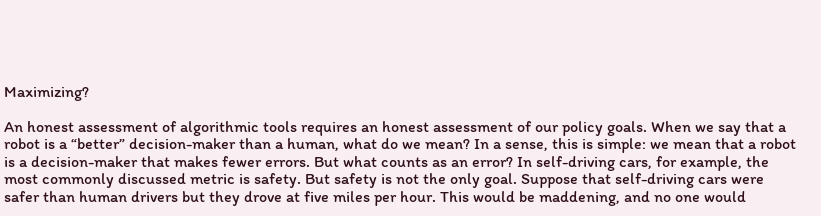Maximizing?

An honest assessment of algorithmic tools requires an honest assessment of our policy goals. When we say that a robot is a “better” decision-maker than a human, what do we mean? In a sense, this is simple: we mean that a robot is a decision-maker that makes fewer errors. But what counts as an error? In self-driving cars, for example, the most commonly discussed metric is safety. But safety is not the only goal. Suppose that self-driving cars were safer than human drivers but they drove at five miles per hour. This would be maddening, and no one would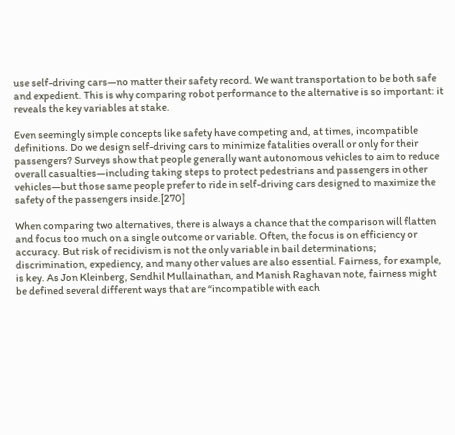use self-driving cars—no matter their safety record. We want transportation to be both safe and expedient. This is why comparing robot performance to the alternative is so important: it reveals the key variables at stake.

Even seemingly simple concepts like safety have competing and, at times, incompatible definitions. Do we design self-driving cars to minimize fatalities overall or only for their passengers? Surveys show that people generally want autonomous vehicles to aim to reduce overall casualties—including taking steps to protect pedestrians and passengers in other vehicles—but those same people prefer to ride in self-driving cars designed to maximize the safety of the passengers inside.[270]

When comparing two alternatives, there is always a chance that the comparison will flatten and focus too much on a single outcome or variable. Often, the focus is on efficiency or accuracy. But risk of recidivism is not the only variable in bail determinations; discrimination, expediency, and many other values are also essential. Fairness, for example, is key. As Jon Kleinberg, Sendhil Mullainathan, and Manish Raghavan note, fairness might be defined several different ways that are “incompatible with each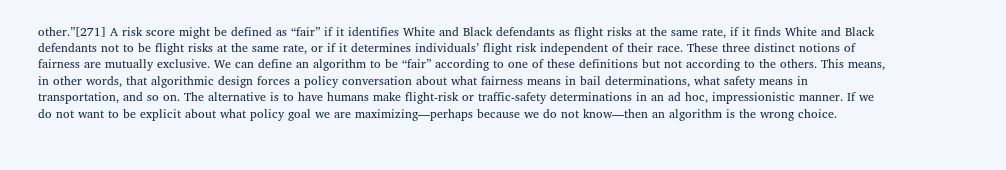other.”[271] A risk score might be defined as “fair” if it identifies White and Black defendants as flight risks at the same rate, if it finds White and Black defendants not to be flight risks at the same rate, or if it determines individuals’ flight risk independent of their race. These three distinct notions of fairness are mutually exclusive. We can define an algorithm to be “fair” according to one of these definitions but not according to the others. This means, in other words, that algorithmic design forces a policy conversation about what fairness means in bail determinations, what safety means in transportation, and so on. The alternative is to have humans make flight-risk or traffic-safety determinations in an ad hoc, impressionistic manner. If we do not want to be explicit about what policy goal we are maximizing—perhaps because we do not know—then an algorithm is the wrong choice.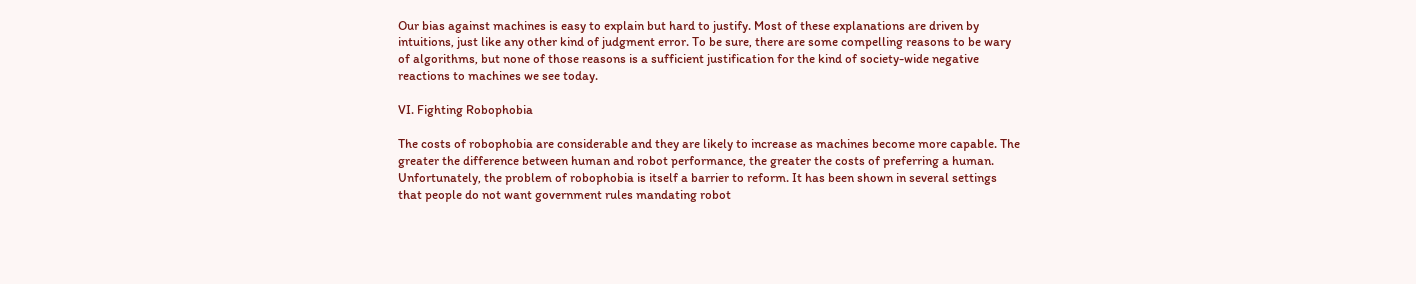Our bias against machines is easy to explain but hard to justify. Most of these explanations are driven by intuitions, just like any other kind of judgment error. To be sure, there are some compelling reasons to be wary of algorithms, but none of those reasons is a sufficient justification for the kind of society-wide negative reactions to machines we see today.

VI. Fighting Robophobia

The costs of robophobia are considerable and they are likely to increase as machines become more capable. The greater the difference between human and robot performance, the greater the costs of preferring a human. Unfortunately, the problem of robophobia is itself a barrier to reform. It has been shown in several settings that people do not want government rules mandating robot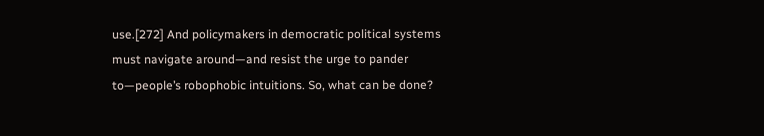use.[272] And policymakers in democratic political systems must navigate around—and resist the urge to pander to—people’s robophobic intuitions. So, what can be done?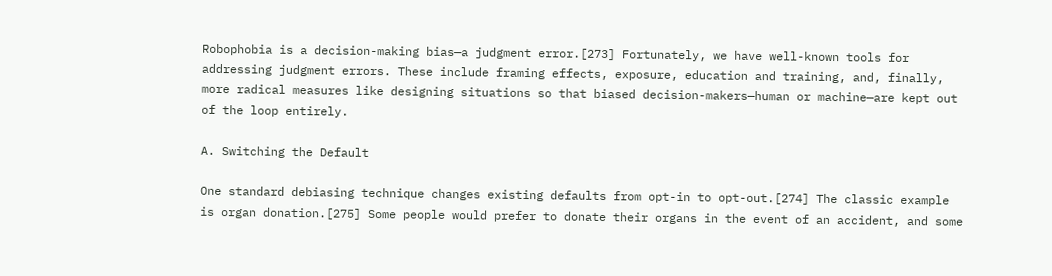Robophobia is a decision-making bias⎯a judgment error.[273] Fortunately, we have well-known tools for addressing judgment errors. These include framing effects, exposure, education and training, and, finally, more radical measures like designing situations so that biased decision-makers—human or machine—are kept out of the loop entirely.

A. Switching the Default

One standard debiasing technique changes existing defaults from opt-in to opt-out.[274] The classic example is organ donation.[275] Some people would prefer to donate their organs in the event of an accident, and some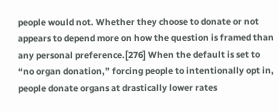people would not. Whether they choose to donate or not appears to depend more on how the question is framed than any personal preference.[276] When the default is set to “no organ donation,” forcing people to intentionally opt in, people donate organs at drastically lower rates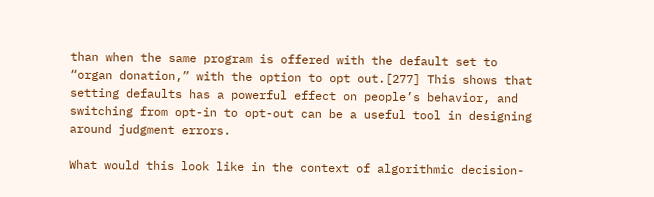than when the same program is offered with the default set to “organ donation,” with the option to opt out.[277] This shows that setting defaults has a powerful effect on people’s behavior, and switching from opt-in to opt-out can be a useful tool in designing around judgment errors.

What would this look like in the context of algorithmic decision-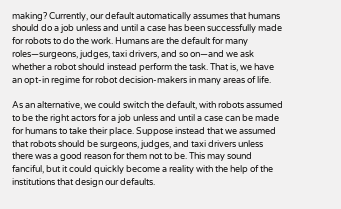making? Currently, our default automatically assumes that humans should do a job unless and until a case has been successfully made for robots to do the work. Humans are the default for many roles—surgeons, judges, taxi drivers, and so on—and we ask whether a robot should instead perform the task. That is, we have an opt-in regime for robot decision-makers in many areas of life.

As an alternative, we could switch the default, with robots assumed to be the right actors for a job unless and until a case can be made for humans to take their place. Suppose instead that we assumed that robots should be surgeons, judges, and taxi drivers unless there was a good reason for them not to be. This may sound fanciful, but it could quickly become a reality with the help of the institutions that design our defaults.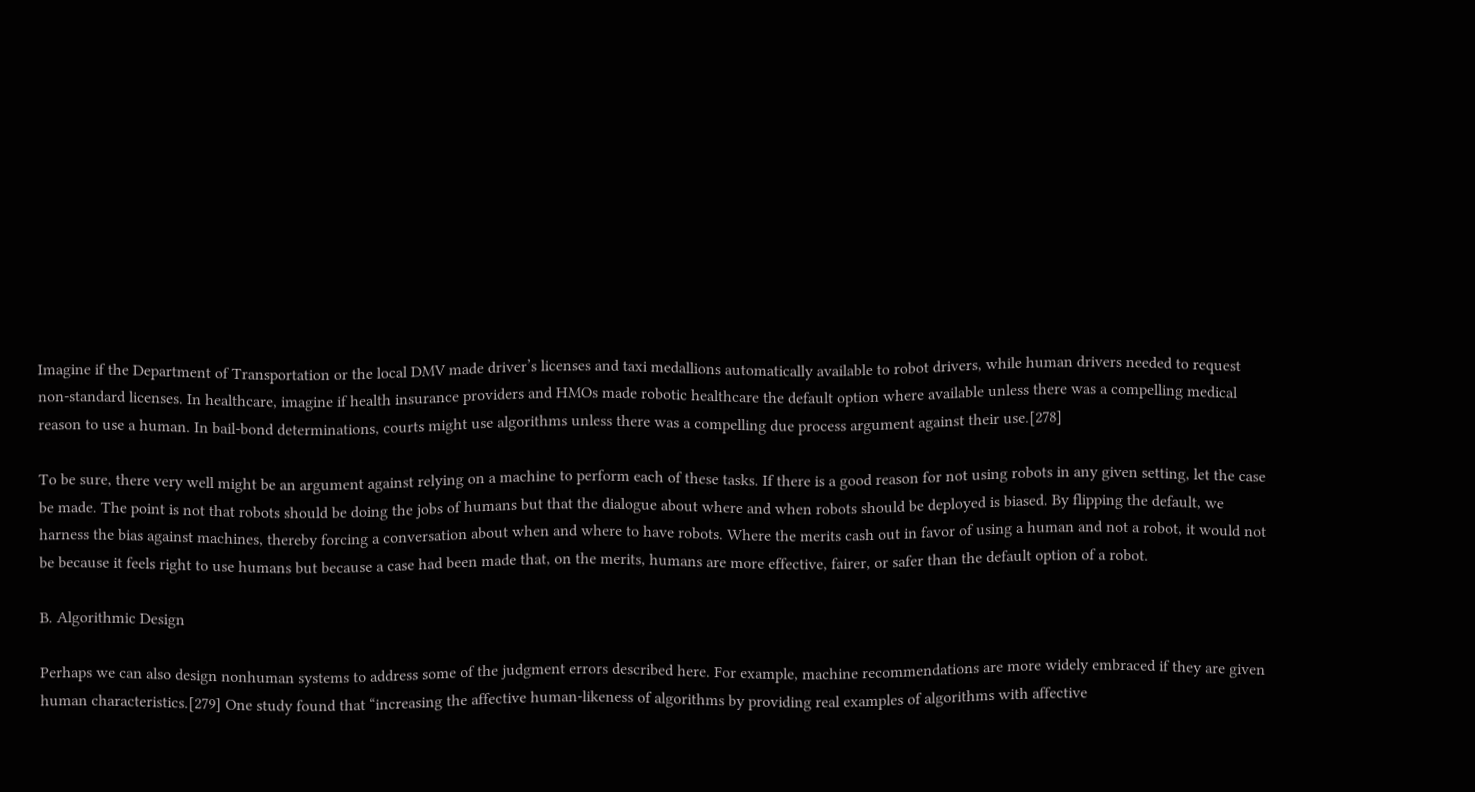Imagine if the Department of Transportation or the local DMV made driver’s licenses and taxi medallions automatically available to robot drivers, while human drivers needed to request non-standard licenses. In healthcare, imagine if health insurance providers and HMOs made robotic healthcare the default option where available unless there was a compelling medical reason to use a human. In bail-bond determinations, courts might use algorithms unless there was a compelling due process argument against their use.[278]

To be sure, there very well might be an argument against relying on a machine to perform each of these tasks. If there is a good reason for not using robots in any given setting, let the case be made. The point is not that robots should be doing the jobs of humans but that the dialogue about where and when robots should be deployed is biased. By flipping the default, we harness the bias against machines, thereby forcing a conversation about when and where to have robots. Where the merits cash out in favor of using a human and not a robot, it would not be because it feels right to use humans but because a case had been made that, on the merits, humans are more effective, fairer, or safer than the default option of a robot.

B. Algorithmic Design

Perhaps we can also design nonhuman systems to address some of the judgment errors described here. For example, machine recommendations are more widely embraced if they are given human characteristics.[279] One study found that “increasing the affective human-likeness of algorithms by providing real examples of algorithms with affective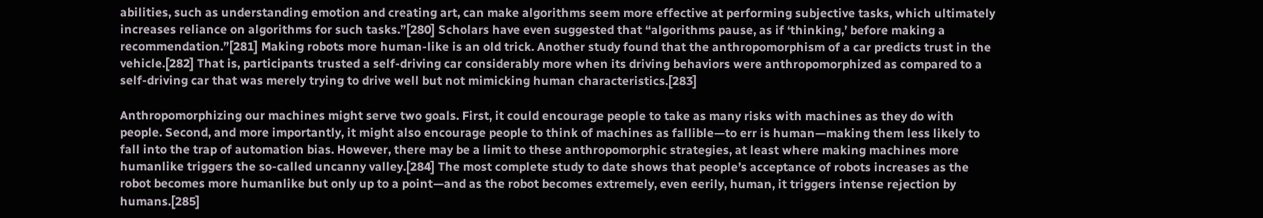abilities, such as understanding emotion and creating art, can make algorithms seem more effective at performing subjective tasks, which ultimately increases reliance on algorithms for such tasks.”[280] Scholars have even suggested that “algorithms pause, as if ‘thinking,’ before making a recommendation.”[281] Making robots more human-like is an old trick. Another study found that the anthropomorphism of a car predicts trust in the vehicle.[282] That is, participants trusted a self-driving car considerably more when its driving behaviors were anthropomorphized as compared to a self-driving car that was merely trying to drive well but not mimicking human characteristics.[283]

Anthropomorphizing our machines might serve two goals. First, it could encourage people to take as many risks with machines as they do with people. Second, and more importantly, it might also encourage people to think of machines as fallible—to err is human—making them less likely to fall into the trap of automation bias. However, there may be a limit to these anthropomorphic strategies, at least where making machines more humanlike triggers the so-called uncanny valley.[284] The most complete study to date shows that people’s acceptance of robots increases as the robot becomes more humanlike but only up to a point—and as the robot becomes extremely, even eerily, human, it triggers intense rejection by humans.[285]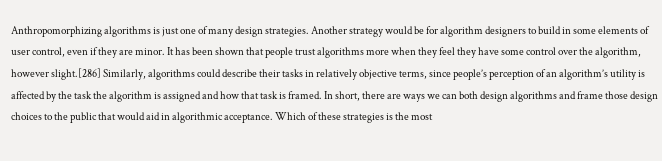Anthropomorphizing algorithms is just one of many design strategies. Another strategy would be for algorithm designers to build in some elements of user control, even if they are minor. It has been shown that people trust algorithms more when they feel they have some control over the algorithm, however slight.[286] Similarly, algorithms could describe their tasks in relatively objective terms, since people’s perception of an algorithm’s utility is affected by the task the algorithm is assigned and how that task is framed. In short, there are ways we can both design algorithms and frame those design choices to the public that would aid in algorithmic acceptance. Which of these strategies is the most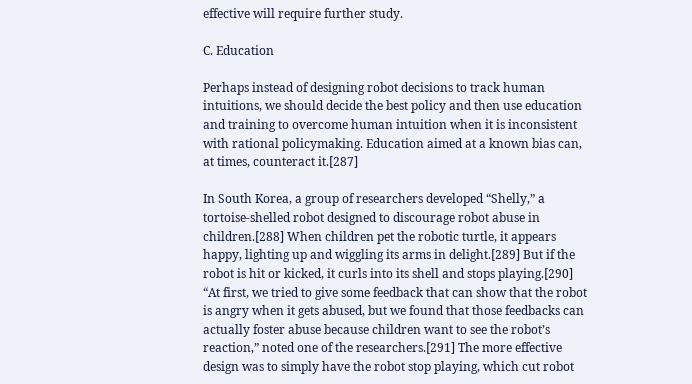effective will require further study.

C. Education

Perhaps instead of designing robot decisions to track human intuitions, we should decide the best policy and then use education and training to overcome human intuition when it is inconsistent with rational policymaking. Education aimed at a known bias can, at times, counteract it.[287]

In South Korea, a group of researchers developed “Shelly,” a tortoise-shelled robot designed to discourage robot abuse in children.[288] When children pet the robotic turtle, it appears happy, lighting up and wiggling its arms in delight.[289] But if the robot is hit or kicked, it curls into its shell and stops playing.[290] “At first, we tried to give some feedback that can show that the robot is angry when it gets abused, but we found that those feedbacks can actually foster abuse because children want to see the robot’s reaction,” noted one of the researchers.[291] The more effective design was to simply have the robot stop playing, which cut robot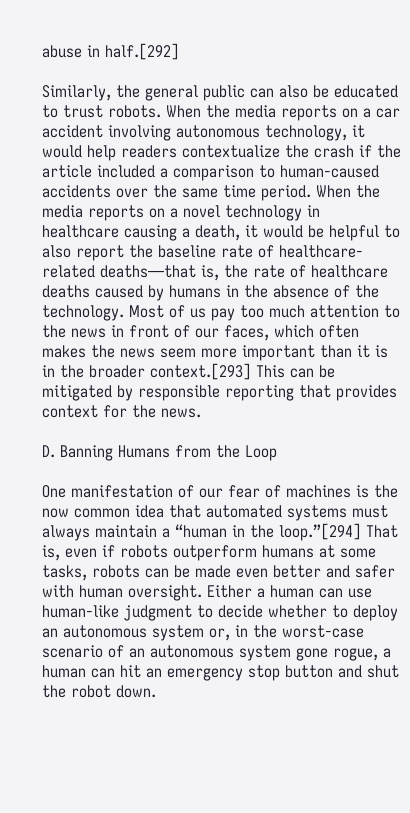abuse in half.[292]

Similarly, the general public can also be educated to trust robots. When the media reports on a car accident involving autonomous technology, it would help readers contextualize the crash if the article included a comparison to human-caused accidents over the same time period. When the media reports on a novel technology in healthcare causing a death, it would be helpful to also report the baseline rate of healthcare-related deaths—that is, the rate of healthcare deaths caused by humans in the absence of the technology. Most of us pay too much attention to the news in front of our faces, which often makes the news seem more important than it is in the broader context.[293] This can be mitigated by responsible reporting that provides context for the news.

D. Banning Humans from the Loop

One manifestation of our fear of machines is the now common idea that automated systems must always maintain a “human in the loop.”[294] That is, even if robots outperform humans at some tasks, robots can be made even better and safer with human oversight. Either a human can use human-like judgment to decide whether to deploy an autonomous system or, in the worst-case scenario of an autonomous system gone rogue, a human can hit an emergency stop button and shut the robot down.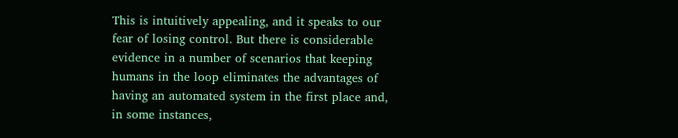This is intuitively appealing, and it speaks to our fear of losing control. But there is considerable evidence in a number of scenarios that keeping humans in the loop eliminates the advantages of having an automated system in the first place and, in some instances,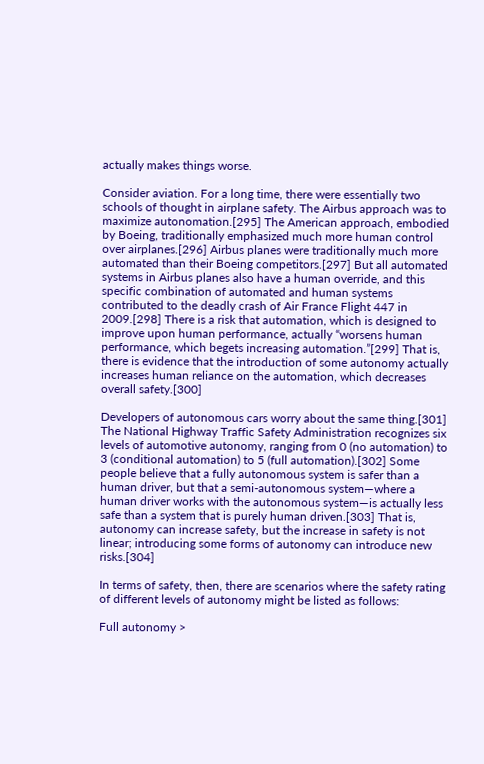actually makes things worse.

Consider aviation. For a long time, there were essentially two schools of thought in airplane safety. The Airbus approach was to maximize autonomation.[295] The American approach, embodied by Boeing, traditionally emphasized much more human control over airplanes.[296] Airbus planes were traditionally much more automated than their Boeing competitors.[297] But all automated systems in Airbus planes also have a human override, and this specific combination of automated and human systems contributed to the deadly crash of Air France Flight 447 in 2009.[298] There is a risk that automation, which is designed to improve upon human performance, actually “worsens human performance, which begets increasing automation.”[299] That is, there is evidence that the introduction of some autonomy actually increases human reliance on the automation, which decreases overall safety.[300]

Developers of autonomous cars worry about the same thing.[301] The National Highway Traffic Safety Administration recognizes six levels of automotive autonomy, ranging from 0 (no automation) to 3 (conditional automation) to 5 (full automation).[302] Some people believe that a fully autonomous system is safer than a human driver, but that a semi-autonomous system—where a human driver works with the autonomous system—is actually less safe than a system that is purely human driven.[303] That is, autonomy can increase safety, but the increase in safety is not linear; introducing some forms of autonomy can introduce new risks.[304]

In terms of safety, then, there are scenarios where the safety rating of different levels of autonomy might be listed as follows:

Full autonomy >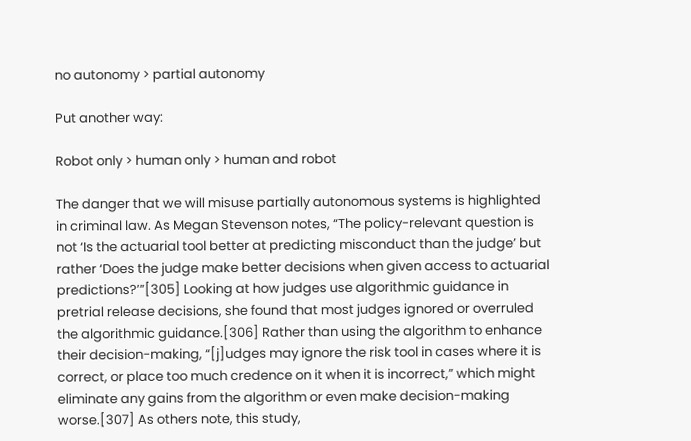no autonomy > partial autonomy

Put another way:

Robot only > human only > human and robot

The danger that we will misuse partially autonomous systems is highlighted in criminal law. As Megan Stevenson notes, “The policy-relevant question is not ‘Is the actuarial tool better at predicting misconduct than the judge’ but rather ‘Does the judge make better decisions when given access to actuarial predictions?’”[305] Looking at how judges use algorithmic guidance in pretrial release decisions, she found that most judges ignored or overruled the algorithmic guidance.[306] Rather than using the algorithm to enhance their decision-making, “[j]udges may ignore the risk tool in cases where it is correct, or place too much credence on it when it is incorrect,” which might eliminate any gains from the algorithm or even make decision-making worse.[307] As others note, this study,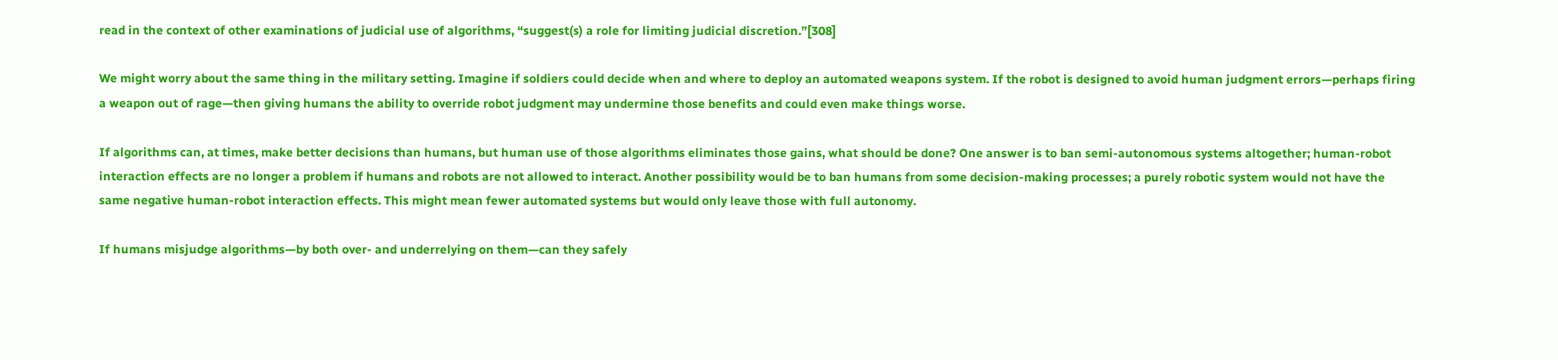read in the context of other examinations of judicial use of algorithms, “suggest(s) a role for limiting judicial discretion.”[308]

We might worry about the same thing in the military setting. Imagine if soldiers could decide when and where to deploy an automated weapons system. If the robot is designed to avoid human judgment errors—perhaps firing a weapon out of rage—then giving humans the ability to override robot judgment may undermine those benefits and could even make things worse.

If algorithms can, at times, make better decisions than humans, but human use of those algorithms eliminates those gains, what should be done? One answer is to ban semi-autonomous systems altogether; human-robot interaction effects are no longer a problem if humans and robots are not allowed to interact. Another possibility would be to ban humans from some decision-making processes; a purely robotic system would not have the same negative human-robot interaction effects. This might mean fewer automated systems but would only leave those with full autonomy.

If humans misjudge algorithms—by both over- and underrelying on them—can they safely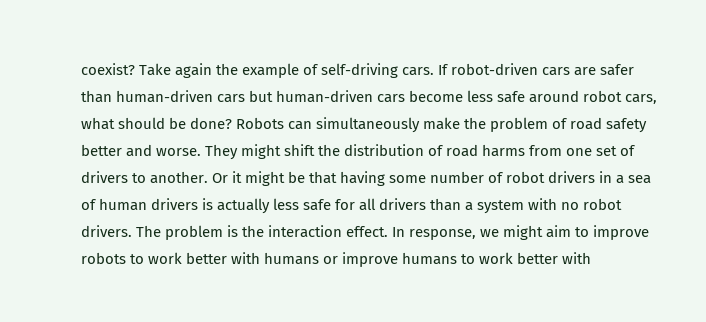coexist? Take again the example of self-driving cars. If robot-driven cars are safer than human-driven cars but human-driven cars become less safe around robot cars, what should be done? Robots can simultaneously make the problem of road safety better and worse. They might shift the distribution of road harms from one set of drivers to another. Or it might be that having some number of robot drivers in a sea of human drivers is actually less safe for all drivers than a system with no robot drivers. The problem is the interaction effect. In response, we might aim to improve robots to work better with humans or improve humans to work better with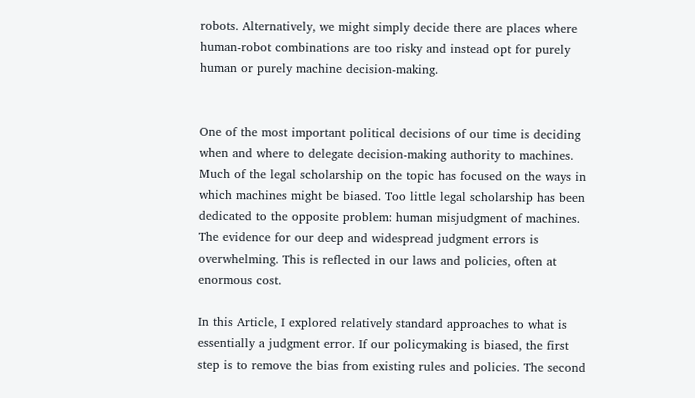robots. Alternatively, we might simply decide there are places where human-robot combinations are too risky and instead opt for purely human or purely machine decision-making.


One of the most important political decisions of our time is deciding when and where to delegate decision-making authority to machines. Much of the legal scholarship on the topic has focused on the ways in which machines might be biased. Too little legal scholarship has been dedicated to the opposite problem: human misjudgment of machines. The evidence for our deep and widespread judgment errors is overwhelming. This is reflected in our laws and policies, often at enormous cost.

In this Article, I explored relatively standard approaches to what is essentially a judgment error. If our policymaking is biased, the first step is to remove the bias from existing rules and policies. The second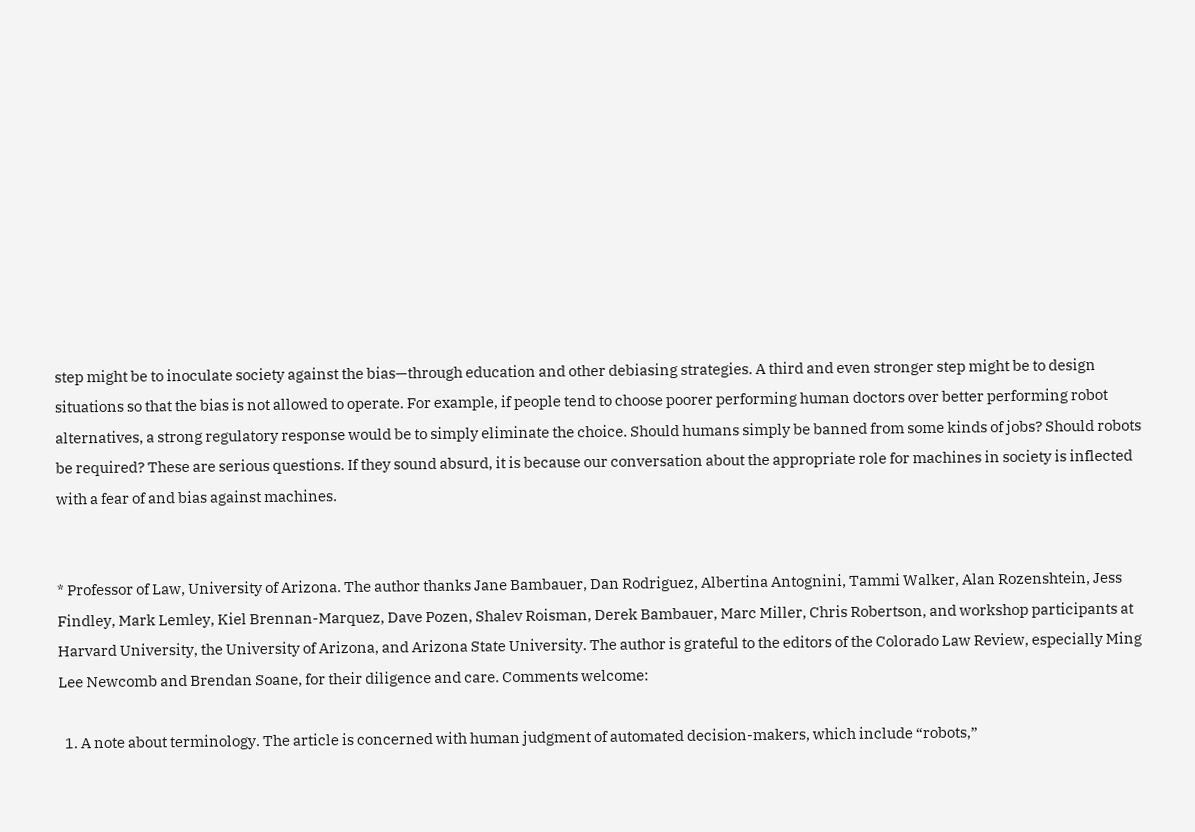step might be to inoculate society against the bias—through education and other debiasing strategies. A third and even stronger step might be to design situations so that the bias is not allowed to operate. For example, if people tend to choose poorer performing human doctors over better performing robot alternatives, a strong regulatory response would be to simply eliminate the choice. Should humans simply be banned from some kinds of jobs? Should robots be required? These are serious questions. If they sound absurd, it is because our conversation about the appropriate role for machines in society is inflected with a fear of and bias against machines.


* Professor of Law, University of Arizona. The author thanks Jane Bambauer, Dan Rodriguez, Albertina Antognini, Tammi Walker, Alan Rozenshtein, Jess Findley, Mark Lemley, Kiel Brennan-Marquez, Dave Pozen, Shalev Roisman, Derek Bambauer, Marc Miller, Chris Robertson, and workshop participants at Harvard University, the University of Arizona, and Arizona State University. The author is grateful to the editors of the Colorado Law Review, especially Ming Lee Newcomb and Brendan Soane, for their diligence and care. Comments welcome:

  1. A note about terminology. The article is concerned with human judgment of automated decision-makers, which include “robots,”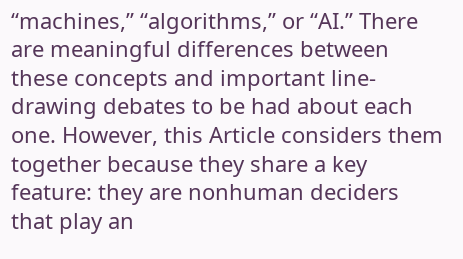“machines,” “algorithms,” or “AI.” There are meaningful differences between these concepts and important line-drawing debates to be had about each one. However, this Article considers them together because they share a key feature: they are nonhuman deciders that play an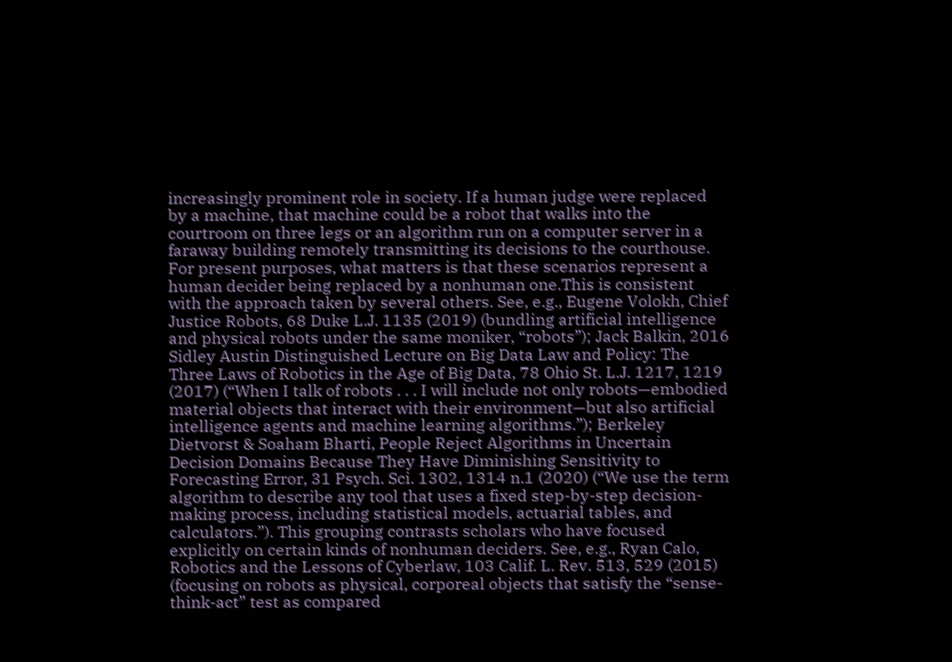increasingly prominent role in society. If a human judge were replaced by a machine, that machine could be a robot that walks into the courtroom on three legs or an algorithm run on a computer server in a faraway building remotely transmitting its decisions to the courthouse. For present purposes, what matters is that these scenarios represent a human decider being replaced by a nonhuman one.This is consistent with the approach taken by several others. See, e.g., Eugene Volokh, Chief Justice Robots, 68 Duke L.J. 1135 (2019) (bundling artificial intelligence and physical robots under the same moniker, “robots”); Jack Balkin, 2016 Sidley Austin Distinguished Lecture on Big Data Law and Policy: The Three Laws of Robotics in the Age of Big Data, 78 Ohio St. L.J. 1217, 1219 (2017) (“When I talk of robots . . . I will include not only robots—embodied material objects that interact with their environment—but also artificial intelligence agents and machine learning algorithms.”); Berkeley Dietvorst & Soaham Bharti, People Reject Algorithms in Uncertain Decision Domains Because They Have Diminishing Sensitivity to Forecasting Error, 31 Psych. Sci. 1302, 1314 n.1 (2020) (“We use the term algorithm to describe any tool that uses a fixed step-by-step decision-making process, including statistical models, actuarial tables, and calculators.”). This grouping contrasts scholars who have focused explicitly on certain kinds of nonhuman deciders. See, e.g., Ryan Calo, Robotics and the Lessons of Cyberlaw, 103 Calif. L. Rev. 513, 529 (2015) (focusing on robots as physical, corporeal objects that satisfy the “sense-think-act” test as compared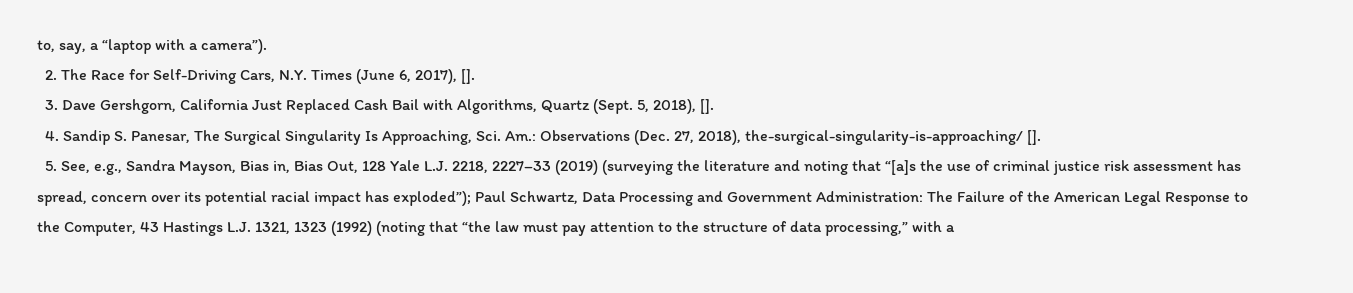to, say, a “laptop with a camera”).
  2. The Race for Self-Driving Cars, N.Y. Times (June 6, 2017), [].
  3. Dave Gershgorn, California Just Replaced Cash Bail with Algorithms, Quartz (Sept. 5, 2018), [].
  4. Sandip S. Panesar, The Surgical Singularity Is Approaching, Sci. Am.: Observations (Dec. 27, 2018), the-surgical-singularity-is-approaching/ [].
  5. See, e.g., Sandra Mayson, Bias in, Bias Out, 128 Yale L.J. 2218, 2227–33 (2019) (surveying the literature and noting that “[a]s the use of criminal justice risk assessment has spread, concern over its potential racial impact has exploded”); Paul Schwartz, Data Processing and Government Administration: The Failure of the American Legal Response to the Computer, 43 Hastings L.J. 1321, 1323 (1992) (noting that “the law must pay attention to the structure of data processing,” with a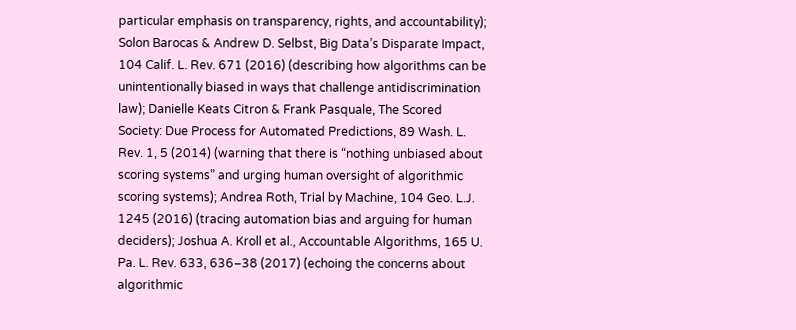particular emphasis on transparency, rights, and accountability); Solon Barocas & Andrew D. Selbst, Big Data’s Disparate Impact, 104 Calif. L. Rev. 671 (2016) (describing how algorithms can be unintentionally biased in ways that challenge antidiscrimination law); Danielle Keats Citron & Frank Pasquale, The Scored Society: Due Process for Automated Predictions, 89 Wash. L. Rev. 1, 5 (2014) (warning that there is “nothing unbiased about scoring systems” and urging human oversight of algorithmic scoring systems); Andrea Roth, Trial by Machine, 104 Geo. L.J. 1245 (2016) (tracing automation bias and arguing for human deciders); Joshua A. Kroll et al., Accountable Algorithms, 165 U. Pa. L. Rev. 633, 636–38 (2017) (echoing the concerns about algorithmic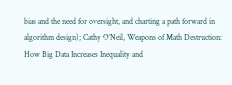bias and the need for oversight, and charting a path forward in algorithm design); Cathy O’Neil, Weapons of Math Destruction: How Big Data Increases Inequality and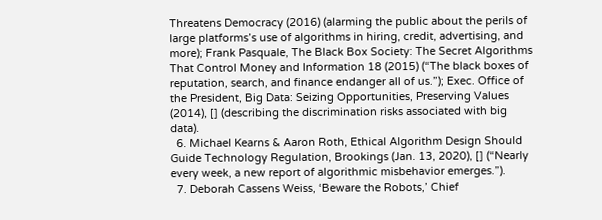Threatens Democracy (2016) (alarming the public about the perils of large platforms’s use of algorithms in hiring, credit, advertising, and more); Frank Pasquale, The Black Box Society: The Secret Algorithms That Control Money and Information 18 (2015) (“The black boxes of reputation, search, and finance endanger all of us.”); Exec. Office of the President, Big Data: Seizing Opportunities, Preserving Values (2014), [] (describing the discrimination risks associated with big data).
  6. Michael Kearns & Aaron Roth, Ethical Algorithm Design Should Guide Technology Regulation, Brookings (Jan. 13, 2020), [] (“Nearly every week, a new report of algorithmic misbehavior emerges.”).
  7. Deborah Cassens Weiss, ‘Beware the Robots,’ Chief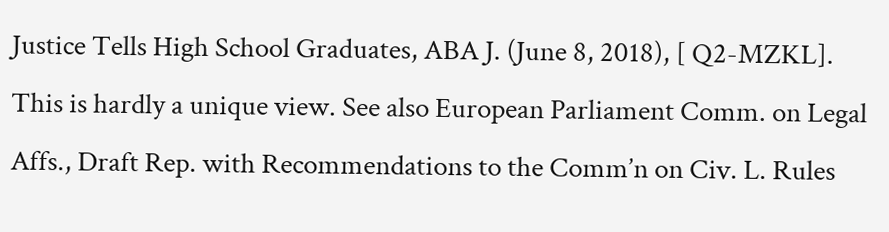Justice Tells High School Graduates, ABA J. (June 8, 2018), [ Q2-MZKL]. This is hardly a unique view. See also European Parliament Comm. on Legal Affs., Draft Rep. with Recommendations to the Comm’n on Civ. L. Rules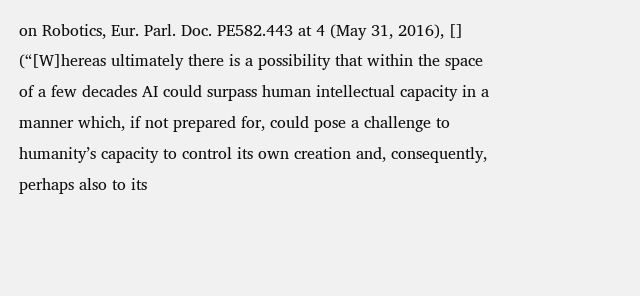on Robotics, Eur. Parl. Doc. PE582.443 at 4 (May 31, 2016), [] (“[W]hereas ultimately there is a possibility that within the space of a few decades AI could surpass human intellectual capacity in a manner which, if not prepared for, could pose a challenge to humanity’s capacity to control its own creation and, consequently, perhaps also to its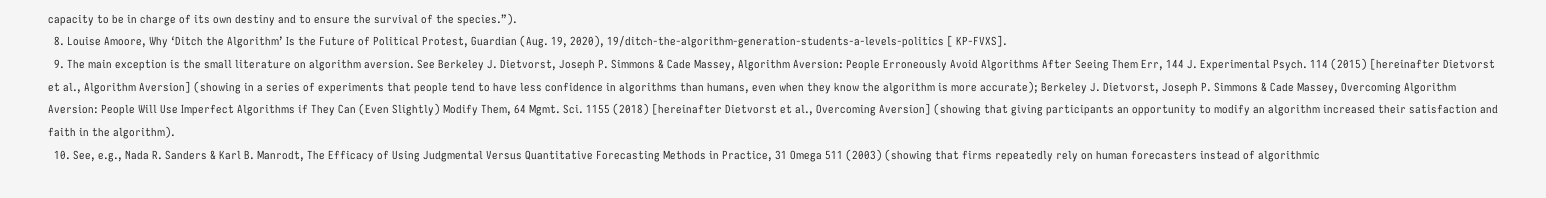capacity to be in charge of its own destiny and to ensure the survival of the species.”).
  8. Louise Amoore, Why ‘Ditch the Algorithm’ Is the Future of Political Protest, Guardian (Aug. 19, 2020), 19/ditch-the-algorithm-generation-students-a-levels-politics [ KP-FVXS].
  9. The main exception is the small literature on algorithm aversion. See Berkeley J. Dietvorst, Joseph P. Simmons & Cade Massey, Algorithm Aversion: People Erroneously Avoid Algorithms After Seeing Them Err, 144 J. Experimental Psych. 114 (2015) [hereinafter Dietvorst et al., Algorithm Aversion] (showing in a series of experiments that people tend to have less confidence in algorithms than humans, even when they know the algorithm is more accurate); Berkeley J. Dietvorst, Joseph P. Simmons & Cade Massey, Overcoming Algorithm Aversion: People Will Use Imperfect Algorithms if They Can (Even Slightly) Modify Them, 64 Mgmt. Sci. 1155 (2018) [hereinafter Dietvorst et al., Overcoming Aversion] (showing that giving participants an opportunity to modify an algorithm increased their satisfaction and faith in the algorithm).
  10. See, e.g., Nada R. Sanders & Karl B. Manrodt, The Efficacy of Using Judgmental Versus Quantitative Forecasting Methods in Practice, 31 Omega 511 (2003) (showing that firms repeatedly rely on human forecasters instead of algorithmic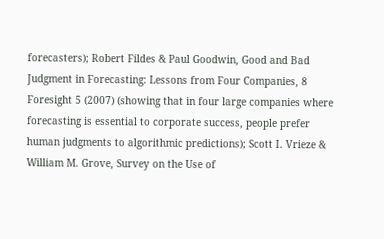forecasters); Robert Fildes & Paul Goodwin, Good and Bad Judgment in Forecasting: Lessons from Four Companies, 8 Foresight 5 (2007) (showing that in four large companies where forecasting is essential to corporate success, people prefer human judgments to algorithmic predictions); Scott I. Vrieze & William M. Grove, Survey on the Use of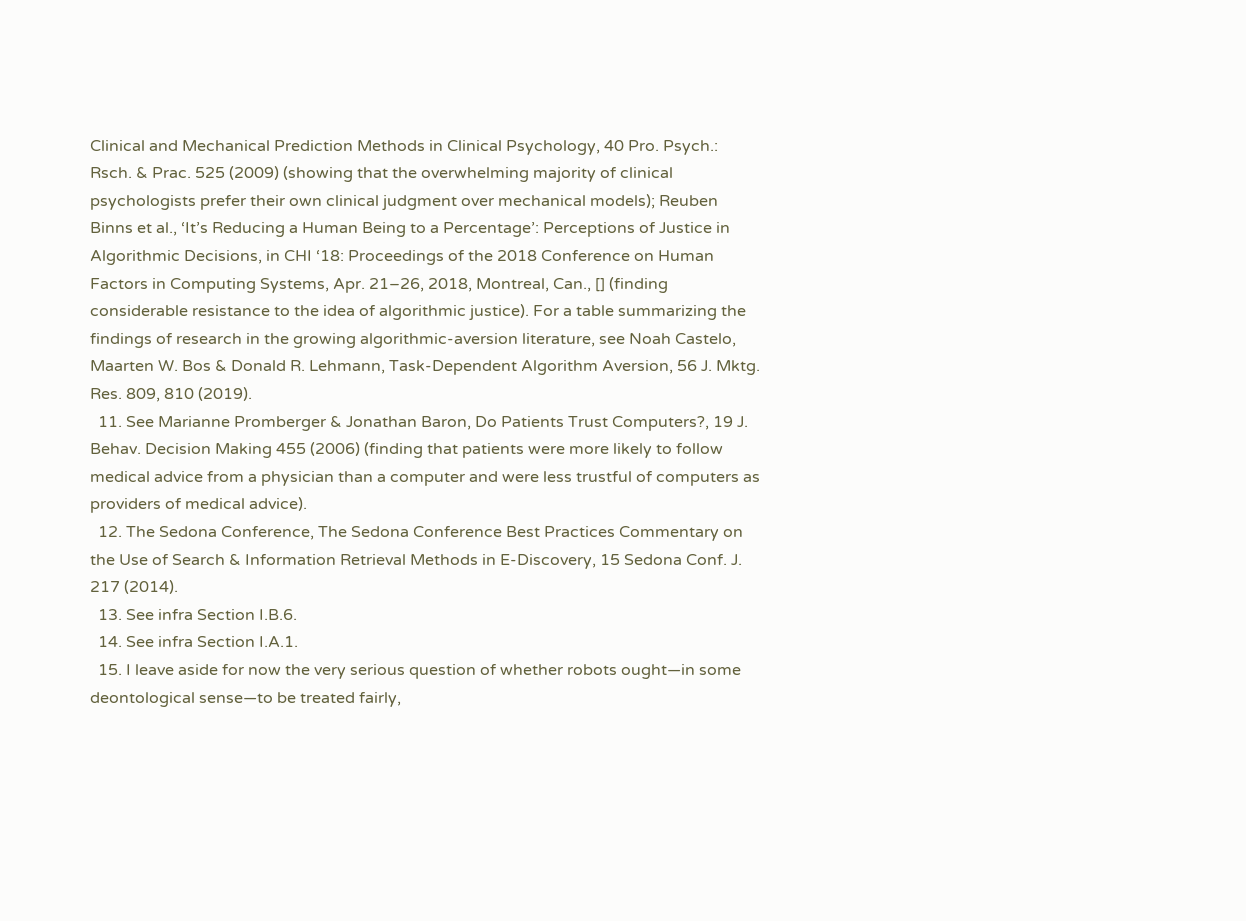Clinical and Mechanical Prediction Methods in Clinical Psychology, 40 Pro. Psych.: Rsch. & Prac. 525 (2009) (showing that the overwhelming majority of clinical psychologists prefer their own clinical judgment over mechanical models); Reuben Binns et al., ‘It’s Reducing a Human Being to a Percentage’: Perceptions of Justice in Algorithmic Decisions, in CHI ‘18: Proceedings of the 2018 Conference on Human Factors in Computing Systems, Apr. 21–26, 2018, Montreal, Can., [] (finding considerable resistance to the idea of algorithmic justice). For a table summarizing the findings of research in the growing algorithmic-aversion literature, see Noah Castelo, Maarten W. Bos & Donald R. Lehmann, Task-Dependent Algorithm Aversion, 56 J. Mktg. Res. 809, 810 (2019).
  11. See Marianne Promberger & Jonathan Baron, Do Patients Trust Computers?, 19 J. Behav. Decision Making 455 (2006) (finding that patients were more likely to follow medical advice from a physician than a computer and were less trustful of computers as providers of medical advice).
  12. The Sedona Conference, The Sedona Conference Best Practices Commentary on the Use of Search & Information Retrieval Methods in E-Discovery, 15 Sedona Conf. J. 217 (2014).
  13. See infra Section I.B.6.
  14. See infra Section I.A.1.
  15. I leave aside for now the very serious question of whether robots ought—in some deontological sense—to be treated fairly,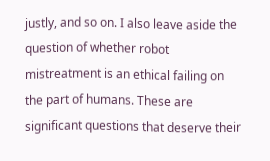justly, and so on. I also leave aside the question of whether robot mistreatment is an ethical failing on the part of humans. These are significant questions that deserve their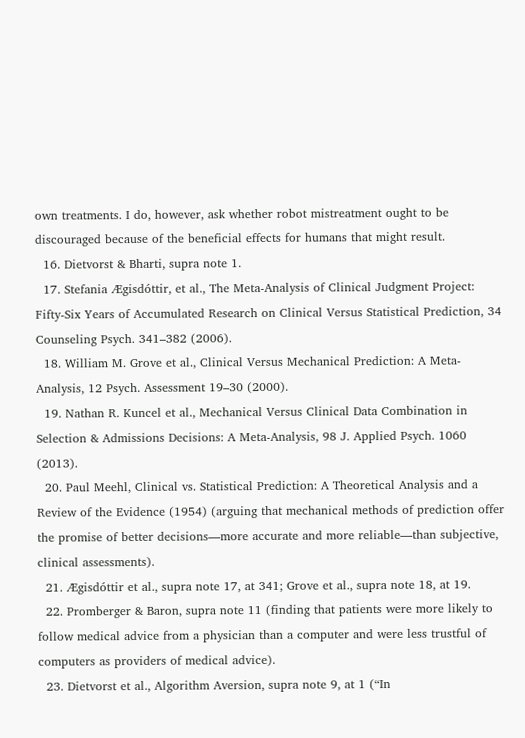own treatments. I do, however, ask whether robot mistreatment ought to be discouraged because of the beneficial effects for humans that might result.
  16. Dietvorst & Bharti, supra note 1.
  17. Stefania Ægisdóttir, et al., The Meta-Analysis of Clinical Judgment Project: Fifty-Six Years of Accumulated Research on Clinical Versus Statistical Prediction, 34 Counseling Psych. 341–382 (2006).
  18. William M. Grove et al., Clinical Versus Mechanical Prediction: A Meta-Analysis, 12 Psych. Assessment 19–30 (2000).
  19. Nathan R. Kuncel et al., Mechanical Versus Clinical Data Combination in Selection & Admissions Decisions: A Meta-Analysis, 98 J. Applied Psych. 1060 (2013).
  20. Paul Meehl, Clinical vs. Statistical Prediction: A Theoretical Analysis and a Review of the Evidence (1954) (arguing that mechanical methods of prediction offer the promise of better decisions—more accurate and more reliable—than subjective, clinical assessments).
  21. Ægisdóttir et al., supra note 17, at 341; Grove et al., supra note 18, at 19.
  22. Promberger & Baron, supra note 11 (finding that patients were more likely to follow medical advice from a physician than a computer and were less trustful of computers as providers of medical advice).
  23. Dietvorst et al., Algorithm Aversion, supra note 9, at 1 (“In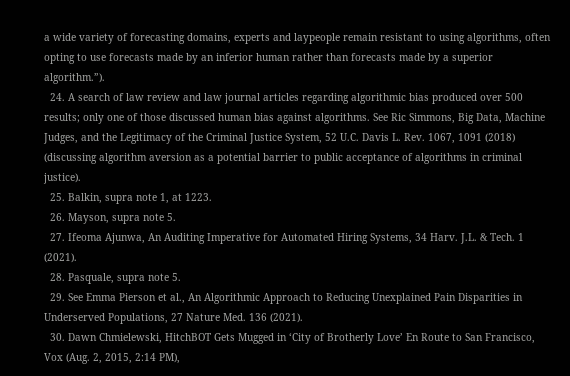a wide variety of forecasting domains, experts and laypeople remain resistant to using algorithms, often opting to use forecasts made by an inferior human rather than forecasts made by a superior algorithm.”).
  24. A search of law review and law journal articles regarding algorithmic bias produced over 500 results; only one of those discussed human bias against algorithms. See Ric Simmons, Big Data, Machine Judges, and the Legitimacy of the Criminal Justice System, 52 U.C. Davis L. Rev. 1067, 1091 (2018) (discussing algorithm aversion as a potential barrier to public acceptance of algorithms in criminal justice).
  25. Balkin, supra note 1, at 1223.
  26. Mayson, supra note 5.
  27. Ifeoma Ajunwa, An Auditing Imperative for Automated Hiring Systems, 34 Harv. J.L. & Tech. 1 (2021).
  28. Pasquale, supra note 5.
  29. See Emma Pierson et al., An Algorithmic Approach to Reducing Unexplained Pain Disparities in Underserved Populations, 27 Nature Med. 136 (2021).
  30. Dawn Chmielewski, HitchBOT Gets Mugged in ‘City of Brotherly Love’ En Route to San Francisco, Vox (Aug. 2, 2015, 2:14 PM),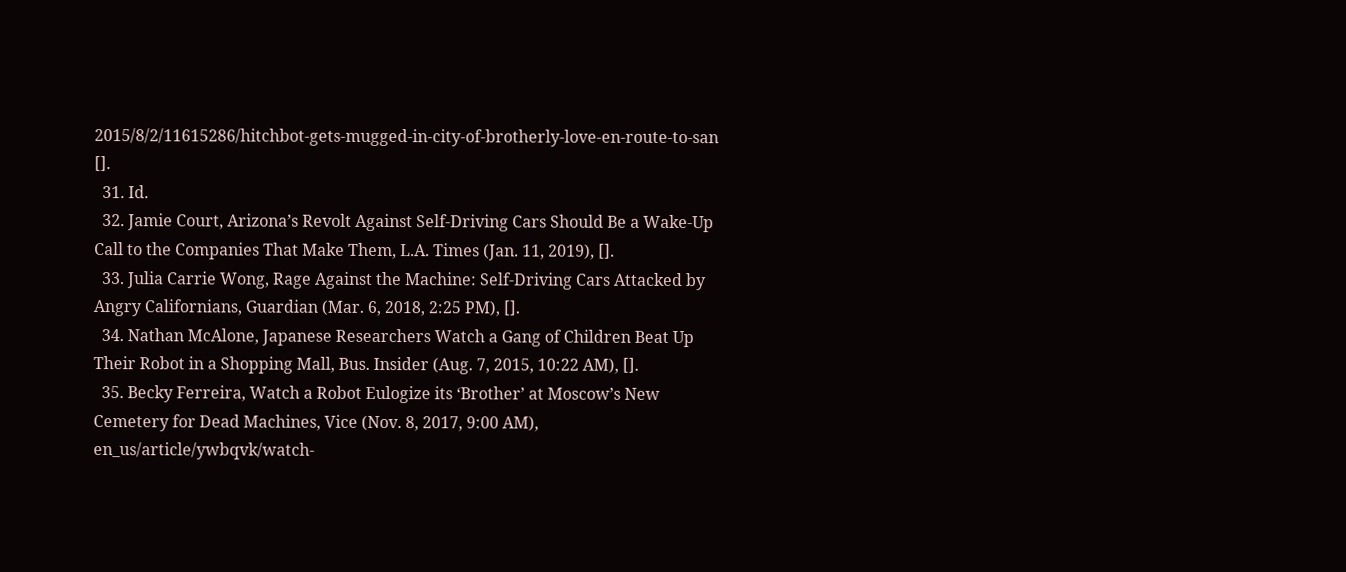2015/8/2/11615286/hitchbot-gets-mugged-in-city-of-brotherly-love-en-route-to-san [].
  31. Id.
  32. Jamie Court, Arizona’s Revolt Against Self-Driving Cars Should Be a Wake-Up Call to the Companies That Make Them, L.A. Times (Jan. 11, 2019), [].
  33. Julia Carrie Wong, Rage Against the Machine: Self-Driving Cars Attacked by Angry Californians, Guardian (Mar. 6, 2018, 2:25 PM), [].
  34. Nathan McAlone, Japanese Researchers Watch a Gang of Children Beat Up Their Robot in a Shopping Mall, Bus. Insider (Aug. 7, 2015, 10:22 AM), [].
  35. Becky Ferreira, Watch a Robot Eulogize its ‘Brother’ at Moscow’s New Cemetery for Dead Machines, Vice (Nov. 8, 2017, 9:00 AM), en_us/article/ywbqvk/watch-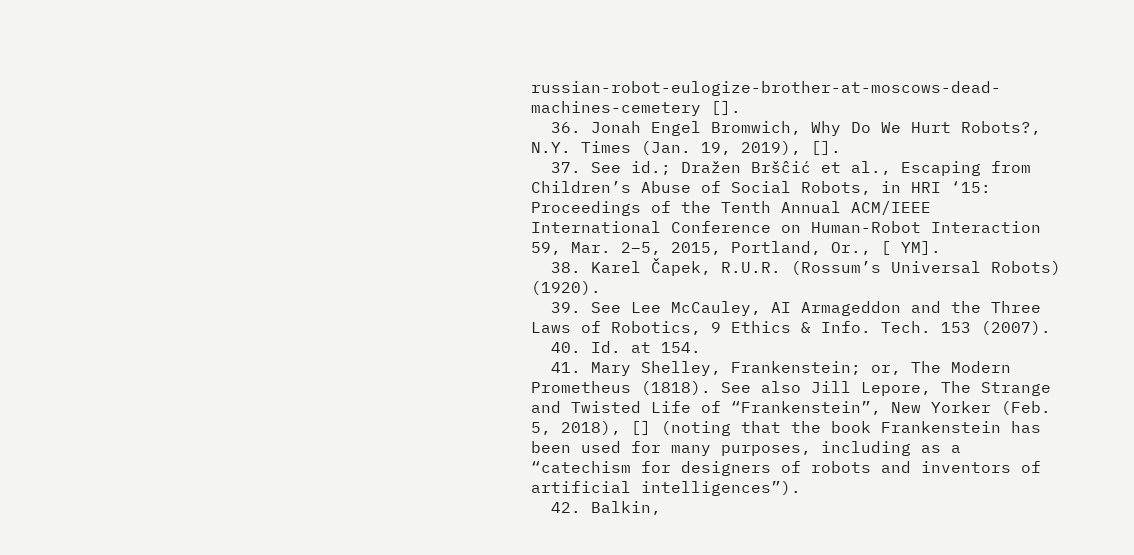russian-robot-eulogize-brother-at-moscows-dead-machines-cemetery [].
  36. Jonah Engel Bromwich, Why Do We Hurt Robots?, N.Y. Times (Jan. 19, 2019), [].
  37. See id.; Dražen Bršĉić et al., Escaping from Children’s Abuse of Social Robots, in HRI ‘15: Proceedings of the Tenth Annual ACM/IEEE International Conference on Human-Robot Interaction 59, Mar. 2–5, 2015, Portland, Or., [ YM].
  38. Karel Čapek, R.U.R. (Rossum’s Universal Robots) (1920).
  39. See Lee McCauley, AI Armageddon and the Three Laws of Robotics, 9 Ethics & Info. Tech. 153 (2007).
  40. Id. at 154.
  41. Mary Shelley, Frankenstein; or, The Modern Prometheus (1818). See also Jill Lepore, The Strange and Twisted Life of “Frankenstein”, New Yorker (Feb. 5, 2018), [] (noting that the book Frankenstein has been used for many purposes, including as a “catechism for designers of robots and inventors of artificial intelligences”).
  42. Balkin,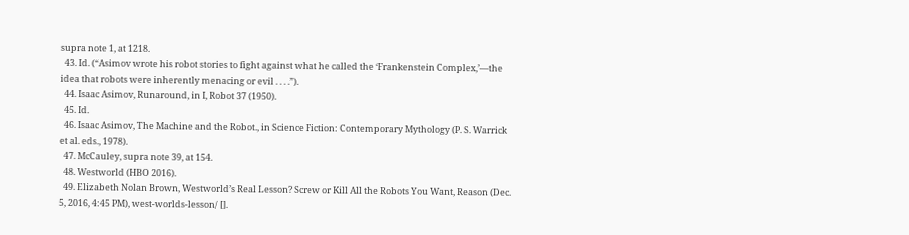supra note 1, at 1218.
  43. Id. (“Asimov wrote his robot stories to fight against what he called the ‘Frankenstein Complex,’—the idea that robots were inherently menacing or evil . . . .”).
  44. Isaac Asimov, Runaround, in I, Robot 37 (1950).
  45. Id.
  46. Isaac Asimov, The Machine and the Robot., in Science Fiction: Contemporary Mythology (P. S. Warrick et al. eds., 1978).
  47. McCauley, supra note 39, at 154.
  48. Westworld (HBO 2016).
  49. Elizabeth Nolan Brown, Westworld’s Real Lesson? Screw or Kill All the Robots You Want, Reason (Dec. 5, 2016, 4:45 PM), west-worlds-lesson/ [].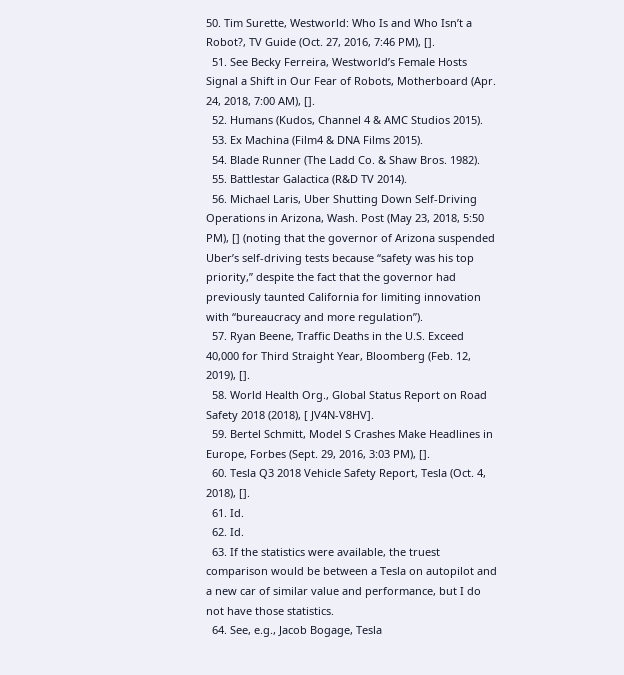50. Tim Surette, Westworld: Who Is and Who Isn’t a Robot?, TV Guide (Oct. 27, 2016, 7:46 PM), [].
  51. See Becky Ferreira, Westworld’s Female Hosts Signal a Shift in Our Fear of Robots, Motherboard (Apr. 24, 2018, 7:00 AM), [].
  52. Humans (Kudos, Channel 4 & AMC Studios 2015).
  53. Ex Machina (Film4 & DNA Films 2015).
  54. Blade Runner (The Ladd Co. & Shaw Bros. 1982).
  55. Battlestar Galactica (R&D TV 2014).
  56. Michael Laris, Uber Shutting Down Self-Driving Operations in Arizona, Wash. Post (May 23, 2018, 5:50 PM), [] (noting that the governor of Arizona suspended Uber’s self-driving tests because “safety was his top priority,” despite the fact that the governor had previously taunted California for limiting innovation with “bureaucracy and more regulation”).
  57. Ryan Beene, Traffic Deaths in the U.S. Exceed 40,000 for Third Straight Year, Bloomberg (Feb. 12, 2019), [].
  58. World Health Org., Global Status Report on Road Safety 2018 (2018), [ JV4N-V8HV].
  59. Bertel Schmitt, Model S Crashes Make Headlines in Europe, Forbes (Sept. 29, 2016, 3:03 PM), [].
  60. Tesla Q3 2018 Vehicle Safety Report, Tesla (Oct. 4, 2018), [].
  61. Id.
  62. Id.
  63. If the statistics were available, the truest comparison would be between a Tesla on autopilot and a new car of similar value and performance, but I do not have those statistics.
  64. See, e.g., Jacob Bogage, Tesla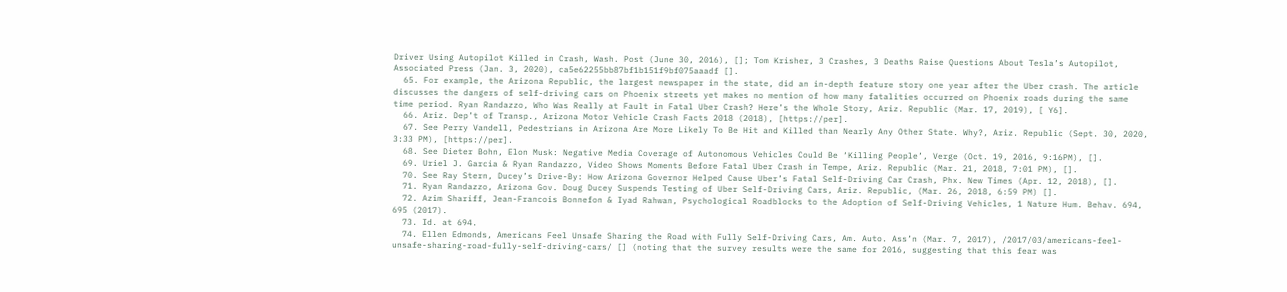Driver Using Autopilot Killed in Crash, Wash. Post (June 30, 2016), []; Tom Krisher, 3 Crashes, 3 Deaths Raise Questions About Tesla’s Autopilot, Associated Press (Jan. 3, 2020), ca5e62255bb87bf1b151f9bf075aaadf [].
  65. For example, the Arizona Republic, the largest newspaper in the state, did an in-depth feature story one year after the Uber crash. The article discusses the dangers of self-driving cars on Phoenix streets yet makes no mention of how many fatalities occurred on Phoenix roads during the same time period. Ryan Randazzo, Who Was Really at Fault in Fatal Uber Crash? Here’s the Whole Story, Ariz. Republic (Mar. 17, 2019), [ Y6].
  66. Ariz. Dep’t of Transp., Arizona Motor Vehicle Crash Facts 2018 (2018), [https://per].
  67. See Perry Vandell, Pedestrians in Arizona Are More Likely To Be Hit and Killed than Nearly Any Other State. Why?, Ariz. Republic (Sept. 30, 2020, 3:33 PM), [https://per].
  68. See Dieter Bohn, Elon Musk: Negative Media Coverage of Autonomous Vehicles Could Be ‘Killing People’, Verge (Oct. 19, 2016, 9:16PM), [].
  69. Uriel J. Garcia & Ryan Randazzo, Video Shows Moments Before Fatal Uber Crash in Tempe, Ariz. Republic (Mar. 21, 2018, 7:01 PM), [].
  70. See Ray Stern, Ducey’s Drive-By: How Arizona Governor Helped Cause Uber’s Fatal Self-Driving Car Crash, Phx. New Times (Apr. 12, 2018), [].
  71. Ryan Randazzo, Arizona Gov. Doug Ducey Suspends Testing of Uber Self-Driving Cars, Ariz. Republic, (Mar. 26, 2018, 6:59 PM) [].
  72. Azim Shariff, Jean-Francois Bonnefon & Iyad Rahwan, Psychological Roadblocks to the Adoption of Self-Driving Vehicles, 1 Nature Hum. Behav. 694, 695 (2017).
  73. Id. at 694.
  74. Ellen Edmonds, Americans Feel Unsafe Sharing the Road with Fully Self-Driving Cars, Am. Auto. Ass’n (Mar. 7, 2017), /2017/03/americans-feel-unsafe-sharing-road-fully-self-driving-cars/ [] (noting that the survey results were the same for 2016, suggesting that this fear was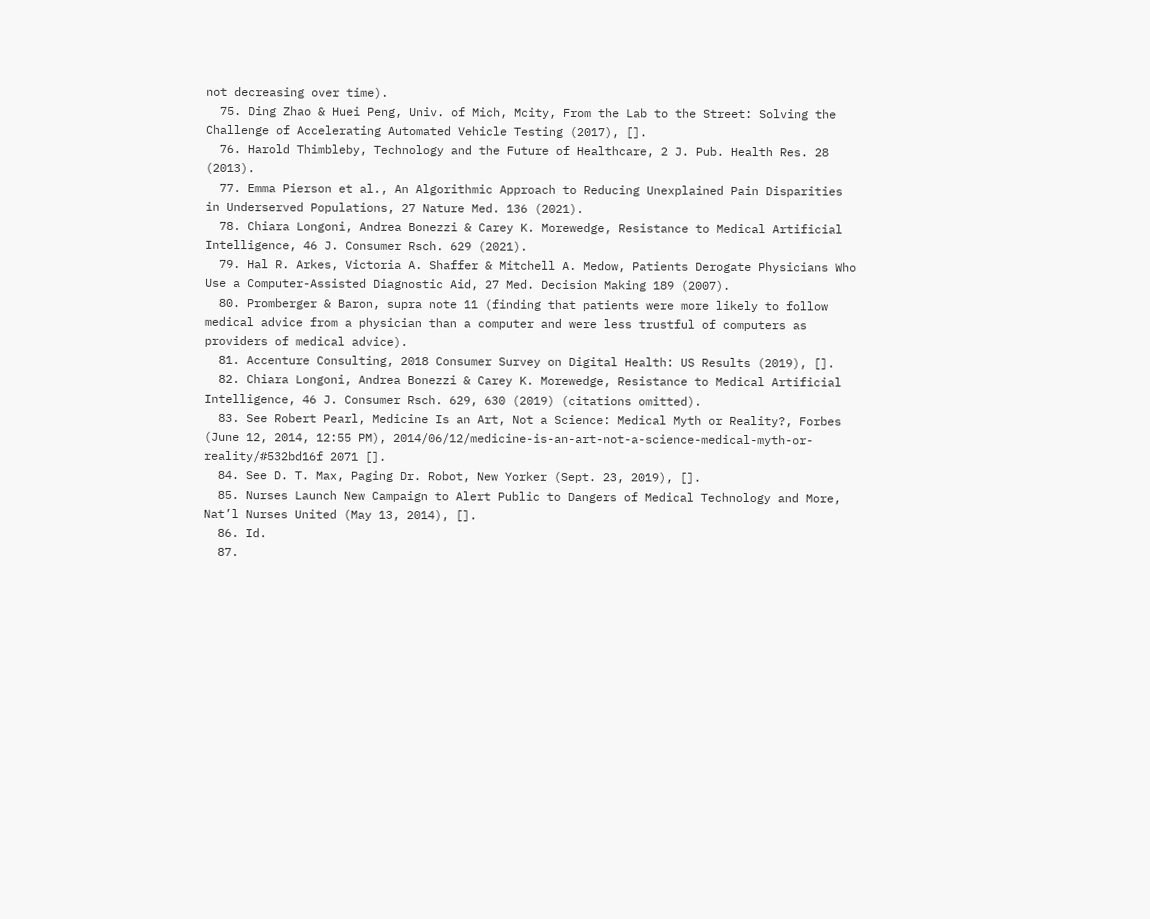not decreasing over time).
  75. Ding Zhao & Huei Peng, Univ. of Mich, Mcity, From the Lab to the Street: Solving the Challenge of Accelerating Automated Vehicle Testing (2017), [].
  76. Harold Thimbleby, Technology and the Future of Healthcare, 2 J. Pub. Health Res. 28 (2013).
  77. Emma Pierson et al., An Algorithmic Approach to Reducing Unexplained Pain Disparities in Underserved Populations, 27 Nature Med. 136 (2021).
  78. Chiara Longoni, Andrea Bonezzi & Carey K. Morewedge, Resistance to Medical Artificial Intelligence, 46 J. Consumer Rsch. 629 (2021).
  79. Hal R. Arkes, Victoria A. Shaffer & Mitchell A. Medow, Patients Derogate Physicians Who Use a Computer-Assisted Diagnostic Aid, 27 Med. Decision Making 189 (2007).
  80. Promberger & Baron, supra note 11 (finding that patients were more likely to follow medical advice from a physician than a computer and were less trustful of computers as providers of medical advice).
  81. Accenture Consulting, 2018 Consumer Survey on Digital Health: US Results (2019), [].
  82. Chiara Longoni, Andrea Bonezzi & Carey K. Morewedge, Resistance to Medical Artificial Intelligence, 46 J. Consumer Rsch. 629, 630 (2019) (citations omitted).
  83. See Robert Pearl, Medicine Is an Art, Not a Science: Medical Myth or Reality?, Forbes (June 12, 2014, 12:55 PM), 2014/06/12/medicine-is-an-art-not-a-science-medical-myth-or-reality/#532bd16f 2071 [].
  84. See D. T. Max, Paging Dr. Robot, New Yorker (Sept. 23, 2019), [].
  85. Nurses Launch New Campaign to Alert Public to Dangers of Medical Technology and More, Nat’l Nurses United (May 13, 2014), [].
  86. Id.
  87.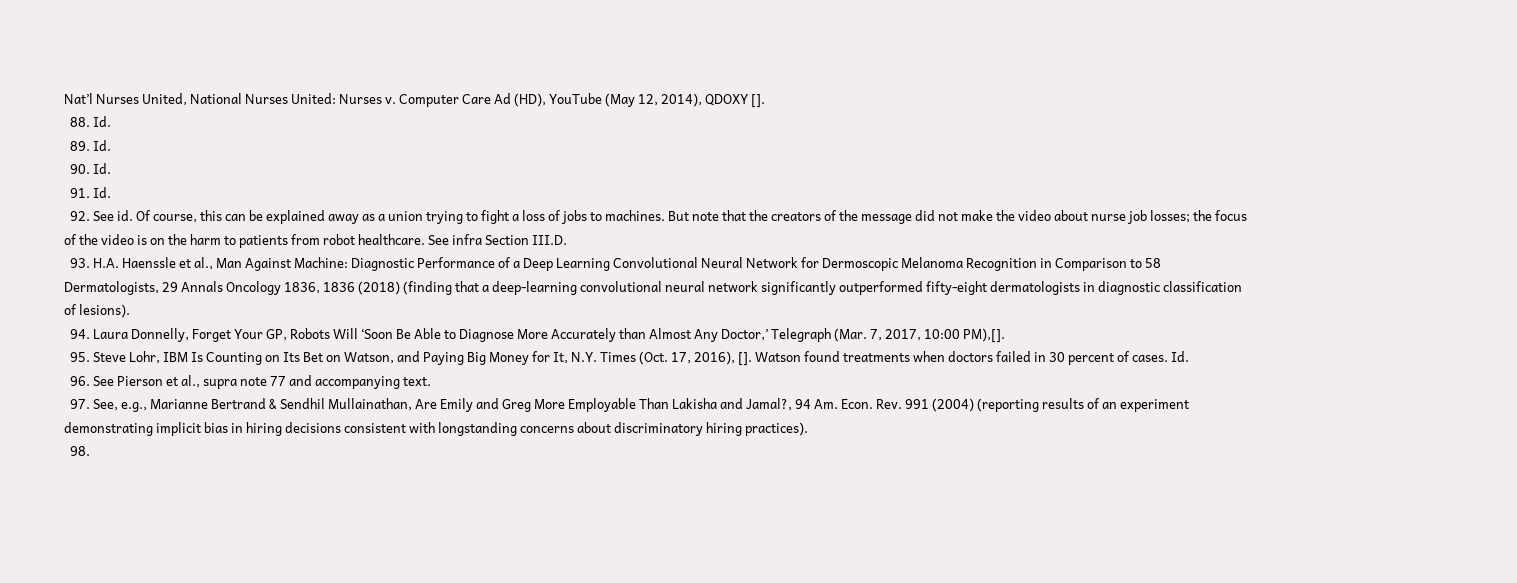Nat’l Nurses United, National Nurses United: Nurses v. Computer Care Ad (HD), YouTube (May 12, 2014), QDOXY [].
  88. Id.
  89. Id.
  90. Id.
  91. Id.
  92. See id. Of course, this can be explained away as a union trying to fight a loss of jobs to machines. But note that the creators of the message did not make the video about nurse job losses; the focus of the video is on the harm to patients from robot healthcare. See infra Section III.D.
  93. H.A. Haenssle et al., Man Against Machine: Diagnostic Performance of a Deep Learning Convolutional Neural Network for Dermoscopic Melanoma Recognition in Comparison to 58 Dermatologists, 29 Annals Oncology 1836, 1836 (2018) (finding that a deep-learning convolutional neural network significantly outperformed fifty-eight dermatologists in diagnostic classification of lesions).
  94. Laura Donnelly, Forget Your GP, Robots Will ‘Soon Be Able to Diagnose More Accurately than Almost Any Doctor,’ Telegraph (Mar. 7, 2017, 10:00 PM),[].
  95. Steve Lohr, IBM Is Counting on Its Bet on Watson, and Paying Big Money for It, N.Y. Times (Oct. 17, 2016), []. Watson found treatments when doctors failed in 30 percent of cases. Id.
  96. See Pierson et al., supra note 77 and accompanying text.
  97. See, e.g., Marianne Bertrand & Sendhil Mullainathan, Are Emily and Greg More Employable Than Lakisha and Jamal?, 94 Am. Econ. Rev. 991 (2004) (reporting results of an experiment demonstrating implicit bias in hiring decisions consistent with longstanding concerns about discriminatory hiring practices).
  98.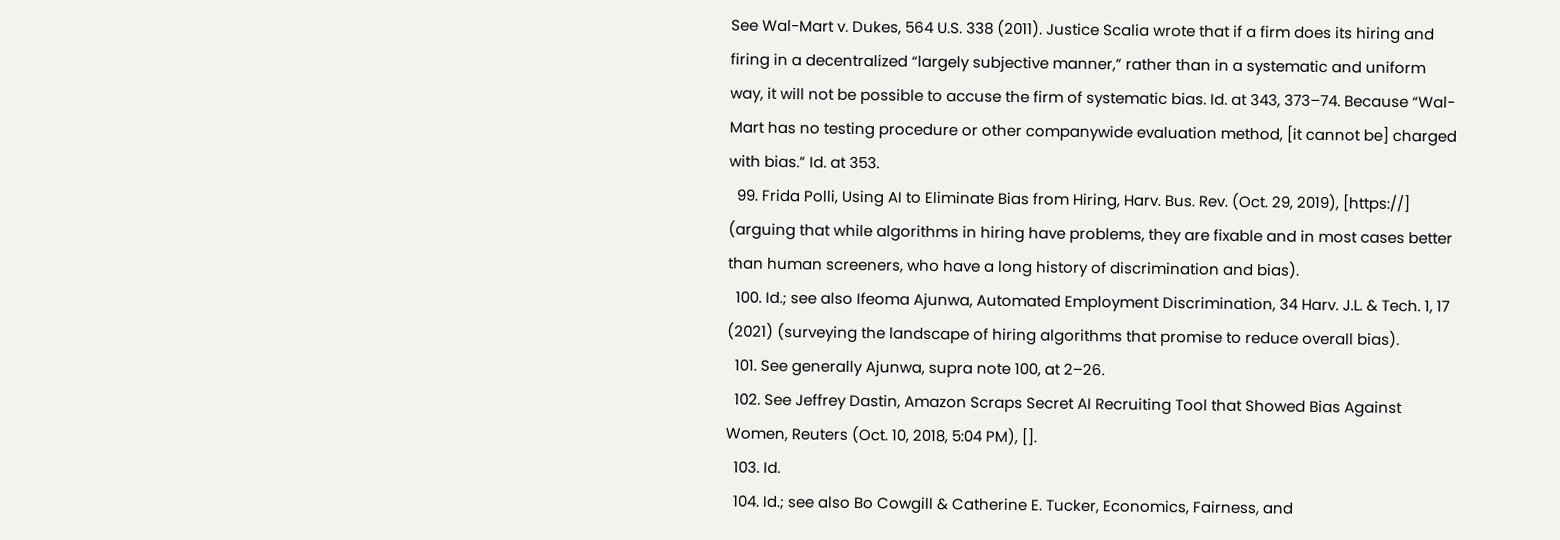See Wal-Mart v. Dukes, 564 U.S. 338 (2011). Justice Scalia wrote that if a firm does its hiring and firing in a decentralized “largely subjective manner,” rather than in a systematic and uniform way, it will not be possible to accuse the firm of systematic bias. Id. at 343, 373–74. Because “Wal-Mart has no testing procedure or other companywide evaluation method, [it cannot be] charged with bias.” Id. at 353.
  99. Frida Polli, Using AI to Eliminate Bias from Hiring, Harv. Bus. Rev. (Oct. 29, 2019), [https://] (arguing that while algorithms in hiring have problems, they are fixable and in most cases better than human screeners, who have a long history of discrimination and bias).
  100. Id.; see also Ifeoma Ajunwa, Automated Employment Discrimination, 34 Harv. J.L. & Tech. 1, 17 (2021) (surveying the landscape of hiring algorithms that promise to reduce overall bias).
  101. See generally Ajunwa, supra note 100, at 2–26.
  102. See Jeffrey Dastin, Amazon Scraps Secret AI Recruiting Tool that Showed Bias Against Women, Reuters (Oct. 10, 2018, 5:04 PM), [].
  103. Id.
  104. Id.; see also Bo Cowgill & Catherine E. Tucker, Economics, Fairness, and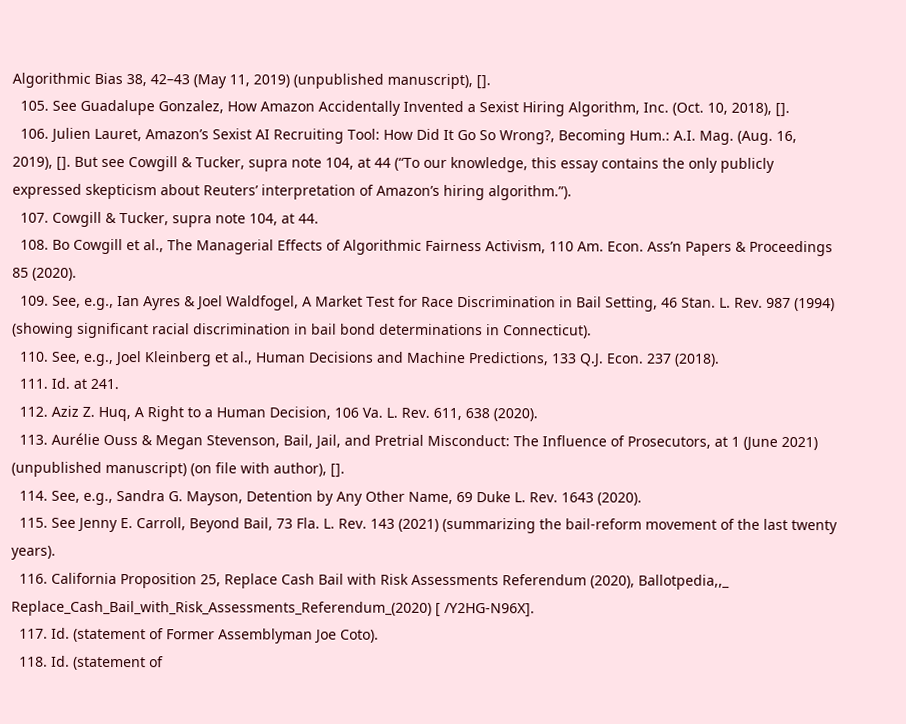Algorithmic Bias 38, 42–43 (May 11, 2019) (unpublished manuscript), [].
  105. See Guadalupe Gonzalez, How Amazon Accidentally Invented a Sexist Hiring Algorithm, Inc. (Oct. 10, 2018), [].
  106. Julien Lauret, Amazon’s Sexist AI Recruiting Tool: How Did It Go So Wrong?, Becoming Hum.: A.I. Mag. (Aug. 16, 2019), []. But see Cowgill & Tucker, supra note 104, at 44 (“To our knowledge, this essay contains the only publicly expressed skepticism about Reuters’ interpretation of Amazon’s hiring algorithm.”).
  107. Cowgill & Tucker, supra note 104, at 44.
  108. Bo Cowgill et al., The Managerial Effects of Algorithmic Fairness Activism, 110 Am. Econ. Ass’n Papers & Proceedings 85 (2020).
  109. See, e.g., Ian Ayres & Joel Waldfogel, A Market Test for Race Discrimination in Bail Setting, 46 Stan. L. Rev. 987 (1994) (showing significant racial discrimination in bail bond determinations in Connecticut).
  110. See, e.g., Joel Kleinberg et al., Human Decisions and Machine Predictions, 133 Q.J. Econ. 237 (2018).
  111. Id. at 241.
  112. Aziz Z. Huq, A Right to a Human Decision, 106 Va. L. Rev. 611, 638 (2020).
  113. Aurélie Ouss & Megan Stevenson, Bail, Jail, and Pretrial Misconduct: The Influence of Prosecutors, at 1 (June 2021) (unpublished manuscript) (on file with author), [].
  114. See, e.g., Sandra G. Mayson, Detention by Any Other Name, 69 Duke L. Rev. 1643 (2020).
  115. See Jenny E. Carroll, Beyond Bail, 73 Fla. L. Rev. 143 (2021) (summarizing the bail-reform movement of the last twenty years).
  116. California Proposition 25, Replace Cash Bail with Risk Assessments Referendum (2020), Ballotpedia,,_ Replace_Cash_Bail_with_Risk_Assessments_Referendum_(2020) [ /Y2HG-N96X].
  117. Id. (statement of Former Assemblyman Joe Coto).
  118. Id. (statement of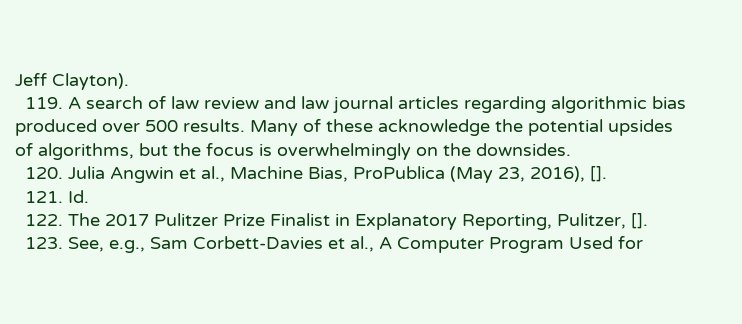Jeff Clayton).
  119. A search of law review and law journal articles regarding algorithmic bias produced over 500 results. Many of these acknowledge the potential upsides of algorithms, but the focus is overwhelmingly on the downsides.
  120. Julia Angwin et al., Machine Bias, ProPublica (May 23, 2016), [].
  121. Id.
  122. The 2017 Pulitzer Prize Finalist in Explanatory Reporting, Pulitzer, [].
  123. See, e.g., Sam Corbett-Davies et al., A Computer Program Used for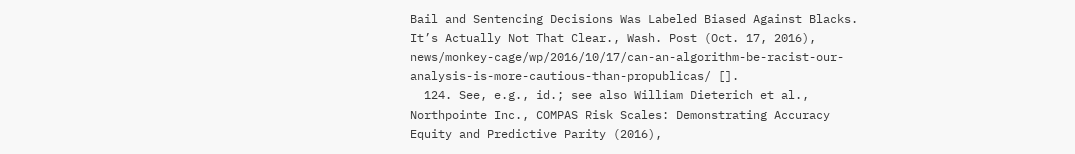Bail and Sentencing Decisions Was Labeled Biased Against Blacks. It’s Actually Not That Clear., Wash. Post (Oct. 17, 2016), news/monkey-cage/wp/2016/10/17/can-an-algorithm-be-racist-our-analysis-is-more-cautious-than-propublicas/ [].
  124. See, e.g., id.; see also William Dieterich et al., Northpointe Inc., COMPAS Risk Scales: Demonstrating Accuracy Equity and Predictive Parity (2016),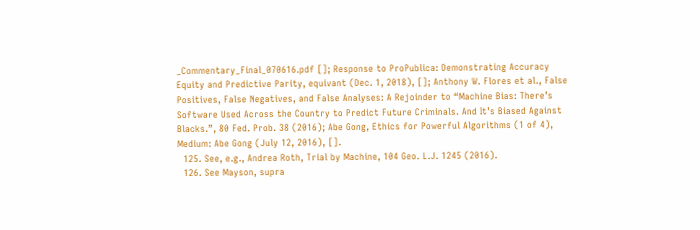_Commentary_Final_070616.pdf []; Response to ProPublica: Demonstrating Accuracy Equity and Predictive Parity, equivant (Dec. 1, 2018), []; Anthony W. Flores et al., False Positives, False Negatives, and False Analyses: A Rejoinder to “Machine Bias: There’s Software Used Across the Country to Predict Future Criminals. And It’s Biased Against Blacks.”, 80 Fed. Prob. 38 (2016); Abe Gong, Ethics for Powerful Algorithms (1 of 4), Medium: Abe Gong (July 12, 2016), [].
  125. See, e.g., Andrea Roth, Trial by Machine, 104 Geo. L.J. 1245 (2016).
  126. See Mayson, supra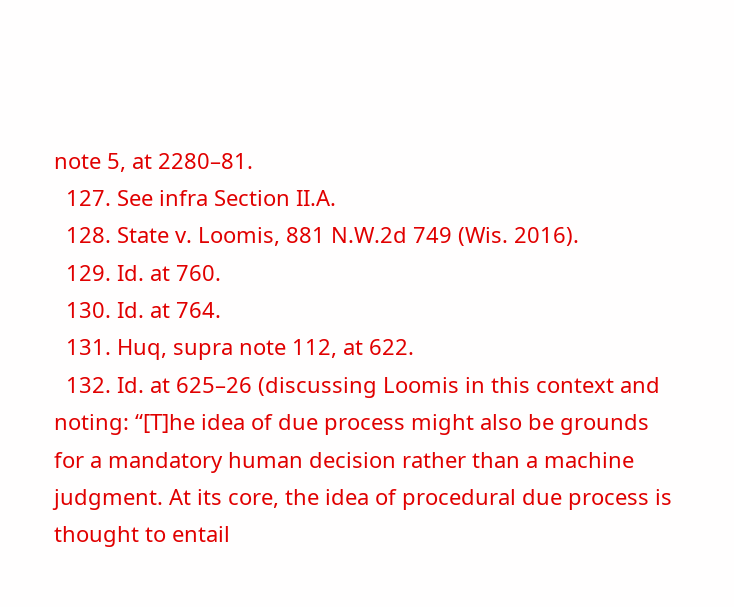note 5, at 2280–81.
  127. See infra Section II.A.
  128. State v. Loomis, 881 N.W.2d 749 (Wis. 2016).
  129. Id. at 760.
  130. Id. at 764.
  131. Huq, supra note 112, at 622.
  132. Id. at 625–26 (discussing Loomis in this context and noting: “[T]he idea of due process might also be grounds for a mandatory human decision rather than a machine judgment. At its core, the idea of procedural due process is thought to entail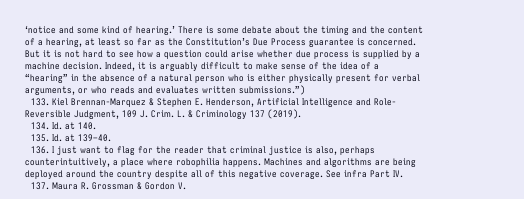‘notice and some kind of hearing.’ There is some debate about the timing and the content of a hearing, at least so far as the Constitution’s Due Process guarantee is concerned. But it is not hard to see how a question could arise whether due process is supplied by a machine decision. Indeed, it is arguably difficult to make sense of the idea of a “hearing” in the absence of a natural person who is either physically present for verbal arguments, or who reads and evaluates written submissions.”)
  133. Kiel Brennan-Marquez & Stephen E. Henderson, Artificial Intelligence and Role-Reversible Judgment, 109 J. Crim. L. & Criminology 137 (2019).
  134. Id. at 140.
  135. Id. at 139–40.
  136. I just want to flag for the reader that criminal justice is also, perhaps counterintuitively, a place where robophilia happens. Machines and algorithms are being deployed around the country despite all of this negative coverage. See infra Part IV.
  137. Maura R. Grossman & Gordon V.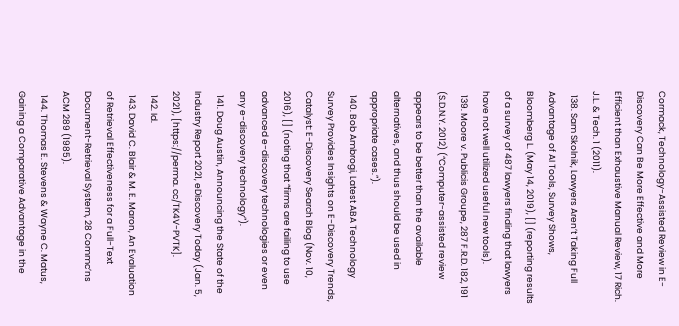Cormack, Technology-Assisted Review in E-Discovery Can Be More Effective and More Efficient than Exhaustive Manual Review, 17 Rich. J.L. & Tech. 1 (2011).
  138. Sam Skolnik, Lawyers Aren’t Taking Full Advantage of AI Tools, Survey Shows, Bloomberg L. (May 14, 2019), [] (reporting results of a survey of 487 lawyers finding that lawyers have not well utilized useful new tools).
  139. Moore v. Publicis Groupe, 287 F.R.D. 182, 191 (S.D.N.Y. 2012) (“Computer-assisted review appears to be better than the available alternatives, and thus should be used in appropriate cases.”).
  140. Bob Ambrogi, Latest ABA Technology Survey Provides Insights on E-Discovery Trends, Catalyst: E-Discovery Search Blog (Nov. 10, 2016), [] (noting that “firms are failing to use advanced e-discovery technologies or even any e-discovery technology”).
  141. Doug Austin, Announcing the State of the Industry Report 2021, eDiscovery Today (Jan. 5, 2021), [https://perma. cc/TK4V-PVTK].
  142. Id.
  143. David C. Blair & M. E. Maron, An Evaluation of Retrieval Effectiveness for a Full-Text Document-Retrieval System, 28 Commc’ns ACM 289 (1985).
  144. Thomas E. Stevens & Wayne C. Matus, Gaining a Comparative Advantage in the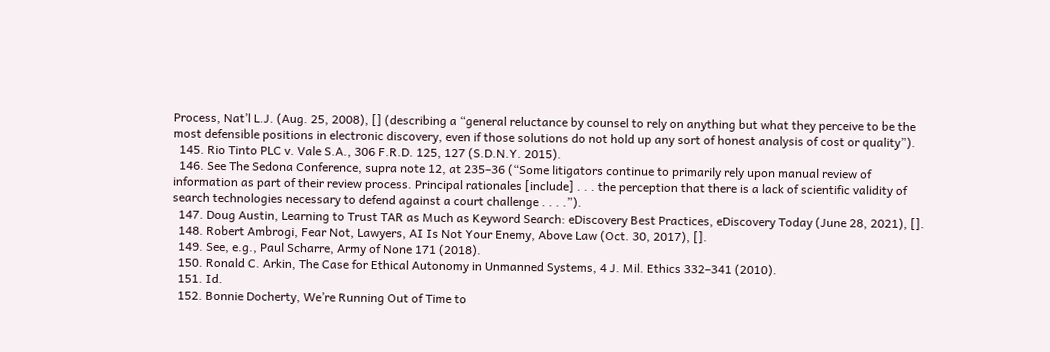Process, Nat’l L.J. (Aug. 25, 2008), [] (describing a “general reluctance by counsel to rely on anything but what they perceive to be the most defensible positions in electronic discovery, even if those solutions do not hold up any sort of honest analysis of cost or quality”).
  145. Rio Tinto PLC v. Vale S.A., 306 F.R.D. 125, 127 (S.D.N.Y. 2015).
  146. See The Sedona Conference, supra note 12, at 235–36 (“Some litigators continue to primarily rely upon manual review of information as part of their review process. Principal rationales [include] . . . the perception that there is a lack of scientific validity of search technologies necessary to defend against a court challenge . . . .”).
  147. Doug Austin, Learning to Trust TAR as Much as Keyword Search: eDiscovery Best Practices, eDiscovery Today (June 28, 2021), [].
  148. Robert Ambrogi, Fear Not, Lawyers, AI Is Not Your Enemy, Above Law (Oct. 30, 2017), [].
  149. See, e.g., Paul Scharre, Army of None 171 (2018).
  150. Ronald C. Arkin, The Case for Ethical Autonomy in Unmanned Systems, 4 J. Mil. Ethics 332–341 (2010).
  151. Id.
  152. Bonnie Docherty, We’re Running Out of Time to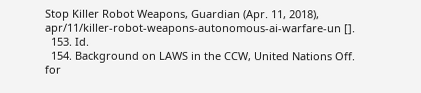Stop Killer Robot Weapons, Guardian (Apr. 11, 2018), apr/11/killer-robot-weapons-autonomous-ai-warfare-un [].
  153. Id.
  154. Background on LAWS in the CCW, United Nations Off. for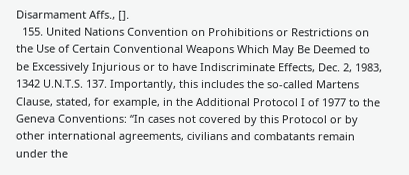Disarmament Affs., [].
  155. United Nations Convention on Prohibitions or Restrictions on the Use of Certain Conventional Weapons Which May Be Deemed to be Excessively Injurious or to have Indiscriminate Effects, Dec. 2, 1983, 1342 U.N.T.S. 137. Importantly, this includes the so-called Martens Clause, stated, for example, in the Additional Protocol I of 1977 to the Geneva Conventions: “In cases not covered by this Protocol or by other international agreements, civilians and combatants remain under the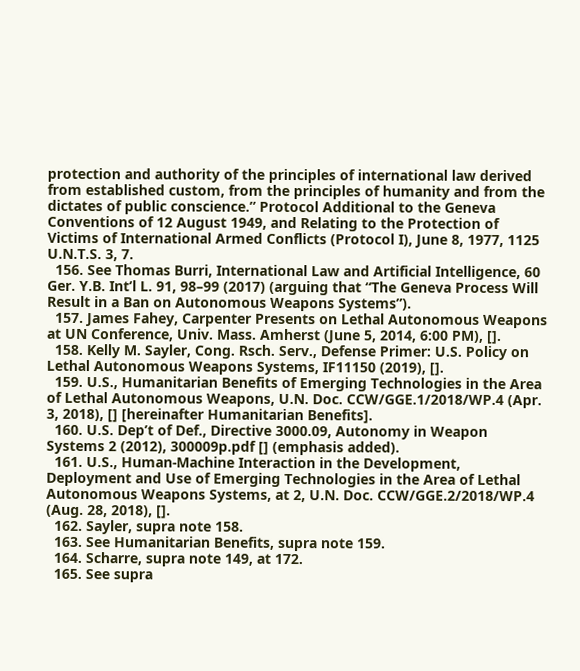protection and authority of the principles of international law derived from established custom, from the principles of humanity and from the dictates of public conscience.” Protocol Additional to the Geneva Conventions of 12 August 1949, and Relating to the Protection of Victims of International Armed Conflicts (Protocol I), June 8, 1977, 1125 U.N.T.S. 3, 7.
  156. See Thomas Burri, International Law and Artificial Intelligence, 60 Ger. Y.B. Int’l L. 91, 98–99 (2017) (arguing that “The Geneva Process Will Result in a Ban on Autonomous Weapons Systems”).
  157. James Fahey, Carpenter Presents on Lethal Autonomous Weapons at UN Conference, Univ. Mass. Amherst (June 5, 2014, 6:00 PM), [].
  158. Kelly M. Sayler, Cong. Rsch. Serv., Defense Primer: U.S. Policy on Lethal Autonomous Weapons Systems, IF11150 (2019), [].
  159. U.S., Humanitarian Benefits of Emerging Technologies in the Area of Lethal Autonomous Weapons, U.N. Doc. CCW/GGE.1/2018/WP.4 (Apr. 3, 2018), [] [hereinafter Humanitarian Benefits].
  160. U.S. Dep’t of Def., Directive 3000.09, Autonomy in Weapon Systems 2 (2012), 300009p.pdf [] (emphasis added).
  161. U.S., Human-Machine Interaction in the Development, Deployment and Use of Emerging Technologies in the Area of Lethal Autonomous Weapons Systems, at 2, U.N. Doc. CCW/GGE.2/2018/WP.4 (Aug. 28, 2018), [].
  162. Sayler, supra note 158.
  163. See Humanitarian Benefits, supra note 159.
  164. Scharre, supra note 149, at 172.
  165. See supra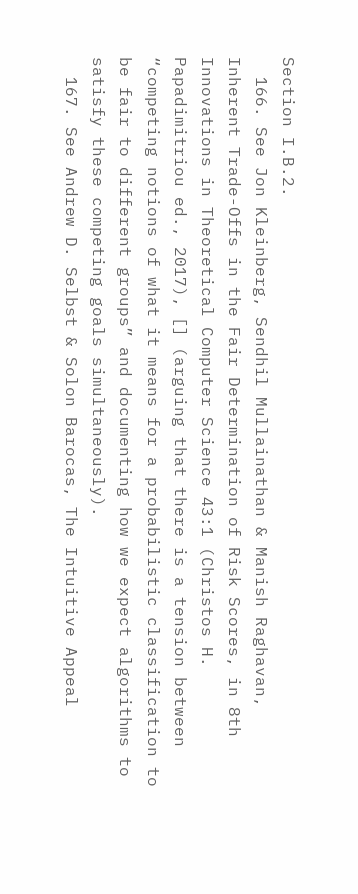Section I.B.2.
  166. See Jon Kleinberg, Sendhil Mullainathan & Manish Raghavan, Inherent Trade-Offs in the Fair Determination of Risk Scores, in 8th Innovations in Theoretical Computer Science 43:1 (Christos H. Papadimitriou ed., 2017), [] (arguing that there is a tension between “competing notions of what it means for a probabilistic classification to be fair to different groups” and documenting how we expect algorithms to satisfy these competing goals simultaneously).
  167. See Andrew D. Selbst & Solon Barocas, The Intuitive Appeal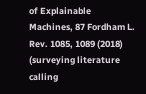of Explainable Machines, 87 Fordham L. Rev. 1085, 1089 (2018) (surveying literature calling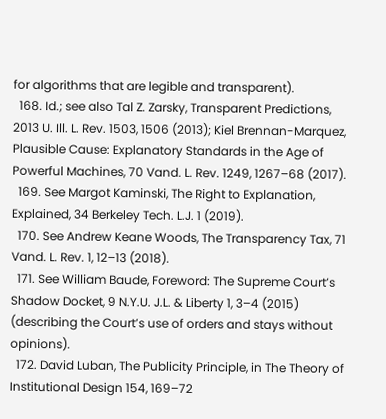for algorithms that are legible and transparent).
  168. Id.; see also Tal Z. Zarsky, Transparent Predictions, 2013 U. Ill. L. Rev. 1503, 1506 (2013); Kiel Brennan-Marquez, Plausible Cause: Explanatory Standards in the Age of Powerful Machines, 70 Vand. L. Rev. 1249, 1267–68 (2017).
  169. See Margot Kaminski, The Right to Explanation, Explained, 34 Berkeley Tech. L.J. 1 (2019).
  170. See Andrew Keane Woods, The Transparency Tax, 71 Vand. L. Rev. 1, 12–13 (2018).
  171. See William Baude, Foreword: The Supreme Court’s Shadow Docket, 9 N.Y.U. J.L. & Liberty 1, 3–4 (2015) (describing the Court’s use of orders and stays without opinions).
  172. David Luban, The Publicity Principle, in The Theory of Institutional Design 154, 169–72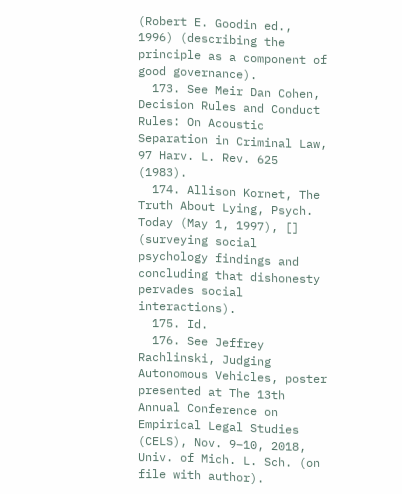(Robert E. Goodin ed., 1996) (describing the principle as a component of good governance).
  173. See Meir Dan Cohen, Decision Rules and Conduct Rules: On Acoustic Separation in Criminal Law, 97 Harv. L. Rev. 625 (1983).
  174. Allison Kornet, The Truth About Lying, Psych. Today (May 1, 1997), [] (surveying social psychology findings and concluding that dishonesty pervades social interactions).
  175. Id.
  176. See Jeffrey Rachlinski, Judging Autonomous Vehicles, poster presented at The 13th Annual Conference on Empirical Legal Studies (CELS), Nov. 9–10, 2018, Univ. of Mich. L. Sch. (on file with author).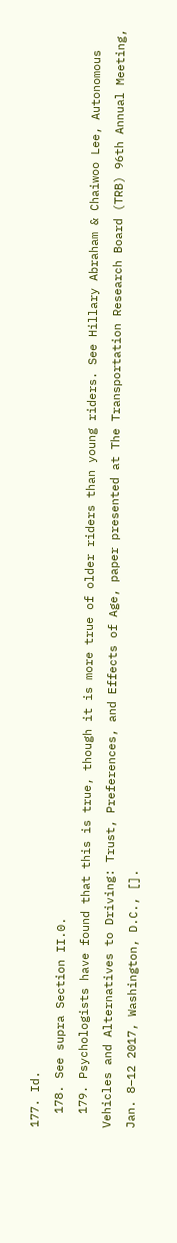177. Id.
  178. See supra Section II.0.
  179. Psychologists have found that this is true, though it is more true of older riders than young riders. See Hillary Abraham & Chaiwoo Lee, Autonomous Vehicles and Alternatives to Driving: Trust, Preferences, and Effects of Age, paper presented at The Transportation Research Board (TRB) 96th Annual Meeting, Jan. 8–12 2017, Washington, D.C., [].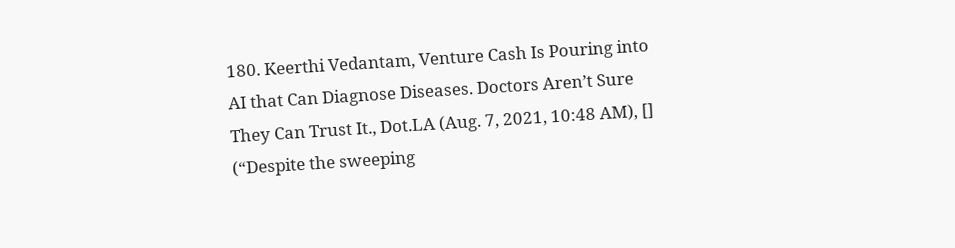180. Keerthi Vedantam, Venture Cash Is Pouring into AI that Can Diagnose Diseases. Doctors Aren’t Sure They Can Trust It., Dot.LA (Aug. 7, 2021, 10:48 AM), [] (“Despite the sweeping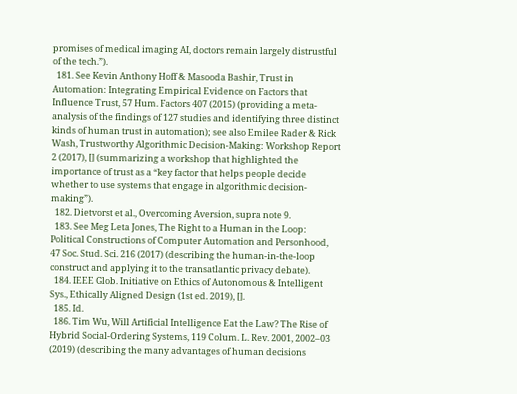promises of medical imaging AI, doctors remain largely distrustful of the tech.”).
  181. See Kevin Anthony Hoff & Masooda Bashir, Trust in Automation: Integrating Empirical Evidence on Factors that Influence Trust, 57 Hum. Factors 407 (2015) (providing a meta-analysis of the findings of 127 studies and identifying three distinct kinds of human trust in automation); see also Emilee Rader & Rick Wash, Trustworthy Algorithmic Decision-Making: Workshop Report 2 (2017), [] (summarizing a workshop that highlighted the importance of trust as a “key factor that helps people decide whether to use systems that engage in algorithmic decision-making”).
  182. Dietvorst et al., Overcoming Aversion, supra note 9.
  183. See Meg Leta Jones, The Right to a Human in the Loop: Political Constructions of Computer Automation and Personhood, 47 Soc. Stud. Sci. 216 (2017) (describing the human-in-the-loop construct and applying it to the transatlantic privacy debate).
  184. IEEE Glob. Initiative on Ethics of Autonomous & Intelligent Sys., Ethically Aligned Design (1st ed. 2019), [].
  185. Id.
  186. Tim Wu, Will Artificial Intelligence Eat the Law? The Rise of Hybrid Social-Ordering Systems, 119 Colum. L. Rev. 2001, 2002–03 (2019) (describing the many advantages of human decisions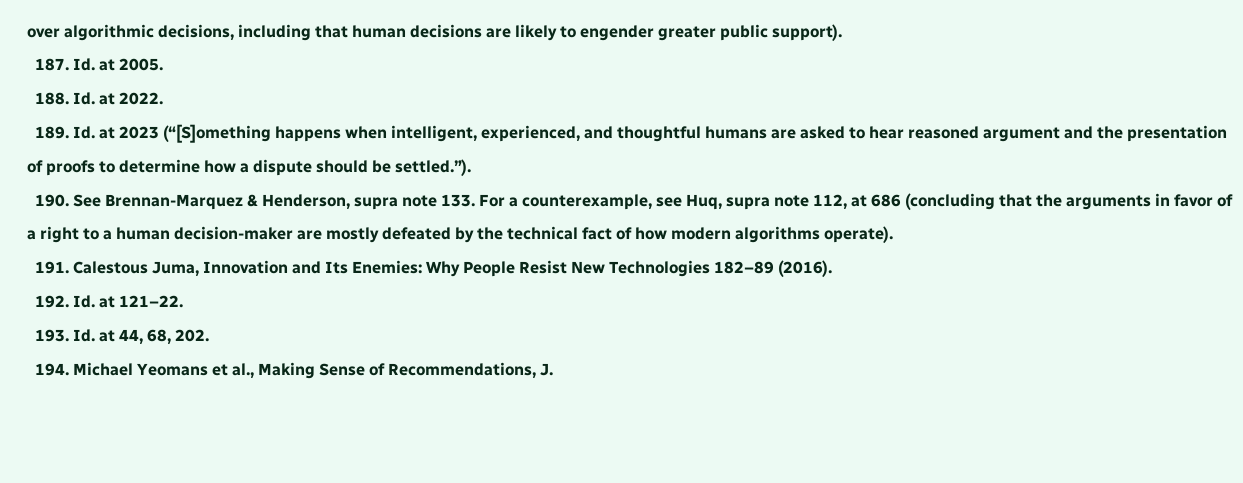over algorithmic decisions, including that human decisions are likely to engender greater public support).
  187. Id. at 2005.
  188. Id. at 2022.
  189. Id. at 2023 (“[S]omething happens when intelligent, experienced, and thoughtful humans are asked to hear reasoned argument and the presentation of proofs to determine how a dispute should be settled.”).
  190. See Brennan-Marquez & Henderson, supra note 133. For a counterexample, see Huq, supra note 112, at 686 (concluding that the arguments in favor of a right to a human decision-maker are mostly defeated by the technical fact of how modern algorithms operate).
  191. Calestous Juma, Innovation and Its Enemies: Why People Resist New Technologies 182–89 (2016).
  192. Id. at 121–22.
  193. Id. at 44, 68, 202.
  194. Michael Yeomans et al., Making Sense of Recommendations, J.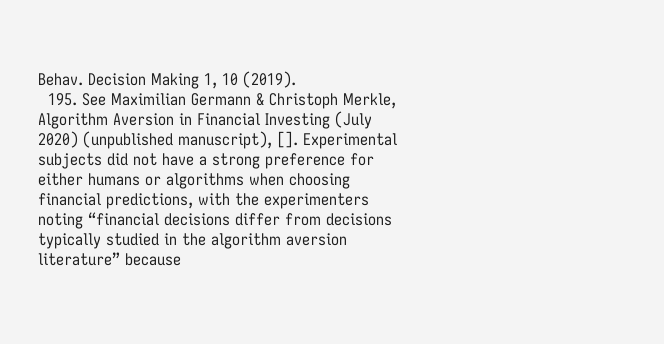Behav. Decision Making 1, 10 (2019).
  195. See Maximilian Germann & Christoph Merkle, Algorithm Aversion in Financial Investing (July 2020) (unpublished manuscript), []. Experimental subjects did not have a strong preference for either humans or algorithms when choosing financial predictions, with the experimenters noting “financial decisions differ from decisions typically studied in the algorithm aversion literature” because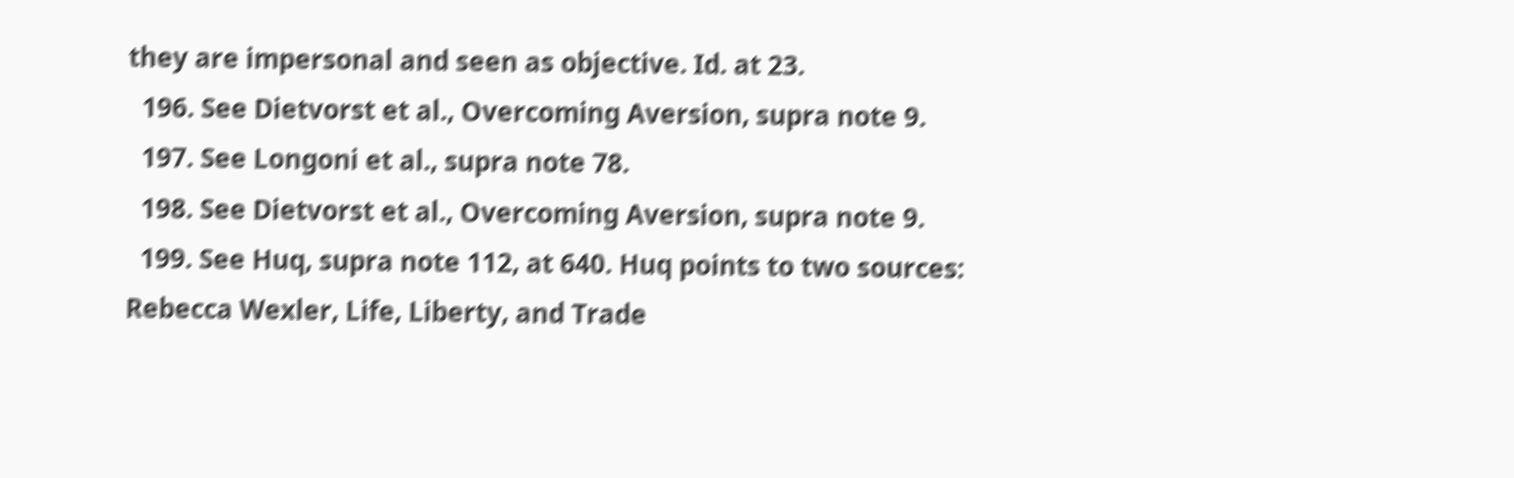they are impersonal and seen as objective. Id. at 23.
  196. See Dietvorst et al., Overcoming Aversion, supra note 9.
  197. See Longoni et al., supra note 78.
  198. See Dietvorst et al., Overcoming Aversion, supra note 9.
  199. See Huq, supra note 112, at 640. Huq points to two sources: Rebecca Wexler, Life, Liberty, and Trade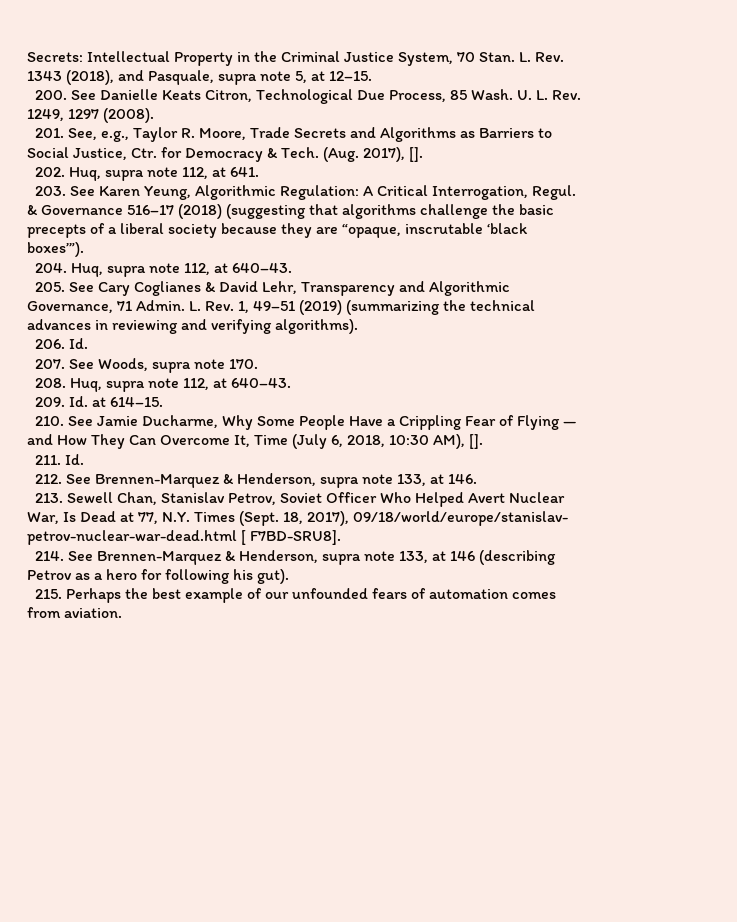Secrets: Intellectual Property in the Criminal Justice System, 70 Stan. L. Rev. 1343 (2018), and Pasquale, supra note 5, at 12–15.
  200. See Danielle Keats Citron, Technological Due Process, 85 Wash. U. L. Rev. 1249, 1297 (2008).
  201. See, e.g., Taylor R. Moore, Trade Secrets and Algorithms as Barriers to Social Justice, Ctr. for Democracy & Tech. (Aug. 2017), [].
  202. Huq, supra note 112, at 641.
  203. See Karen Yeung, Algorithmic Regulation: A Critical Interrogation, Regul. & Governance 516–17 (2018) (suggesting that algorithms challenge the basic precepts of a liberal society because they are “opaque, inscrutable ‘black boxes’”).
  204. Huq, supra note 112, at 640–43.
  205. See Cary Coglianes & David Lehr, Transparency and Algorithmic Governance, 71 Admin. L. Rev. 1, 49–51 (2019) (summarizing the technical advances in reviewing and verifying algorithms).
  206. Id.
  207. See Woods, supra note 170.
  208. Huq, supra note 112, at 640–43.
  209. Id. at 614–15.
  210. See Jamie Ducharme, Why Some People Have a Crippling Fear of Flying — and How They Can Overcome It, Time (July 6, 2018, 10:30 AM), [].
  211. Id.
  212. See Brennen-Marquez & Henderson, supra note 133, at 146.
  213. Sewell Chan, Stanislav Petrov, Soviet Officer Who Helped Avert Nuclear War, Is Dead at 77, N.Y. Times (Sept. 18, 2017), 09/18/world/europe/stanislav-petrov-nuclear-war-dead.html [ F7BD-SRU8].
  214. See Brennen-Marquez & Henderson, supra note 133, at 146 (describing Petrov as a hero for following his gut).
  215. Perhaps the best example of our unfounded fears of automation comes from aviation.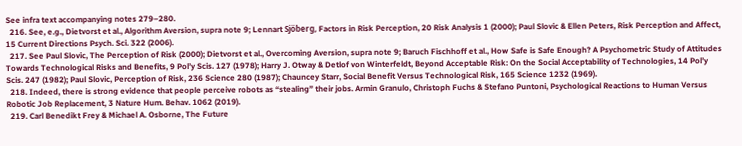See infra text accompanying notes 279–280.
  216. See, e.g., Dietvorst et al., Algorithm Aversion, supra note 9; Lennart Sjöberg, Factors in Risk Perception, 20 Risk Analysis 1 (2000); Paul Slovic & Ellen Peters, Risk Perception and Affect, 15 Current Directions Psych. Sci. 322 (2006).
  217. See Paul Slovic, The Perception of Risk (2000); Dietvorst et al., Overcoming Aversion, supra note 9; Baruch Fischhoff et al., How Safe is Safe Enough? A Psychometric Study of Attitudes Towards Technological Risks and Benefits, 9 Pol’y Scis. 127 (1978); Harry J. Otway & Detlof von Winterfeldt, Beyond Acceptable Risk: On the Social Acceptability of Technologies, 14 Pol’y Scis. 247 (1982); Paul Slovic, Perception of Risk, 236 Science 280 (1987); Chauncey Starr, Social Benefit Versus Technological Risk, 165 Science 1232 (1969).
  218. Indeed, there is strong evidence that people perceive robots as “stealing” their jobs. Armin Granulo, Christoph Fuchs & Stefano Puntoni, Psychological Reactions to Human Versus Robotic Job Replacement, 3 Nature Hum. Behav. 1062 (2019).
  219. Carl Benedikt Frey & Michael A. Osborne, The Future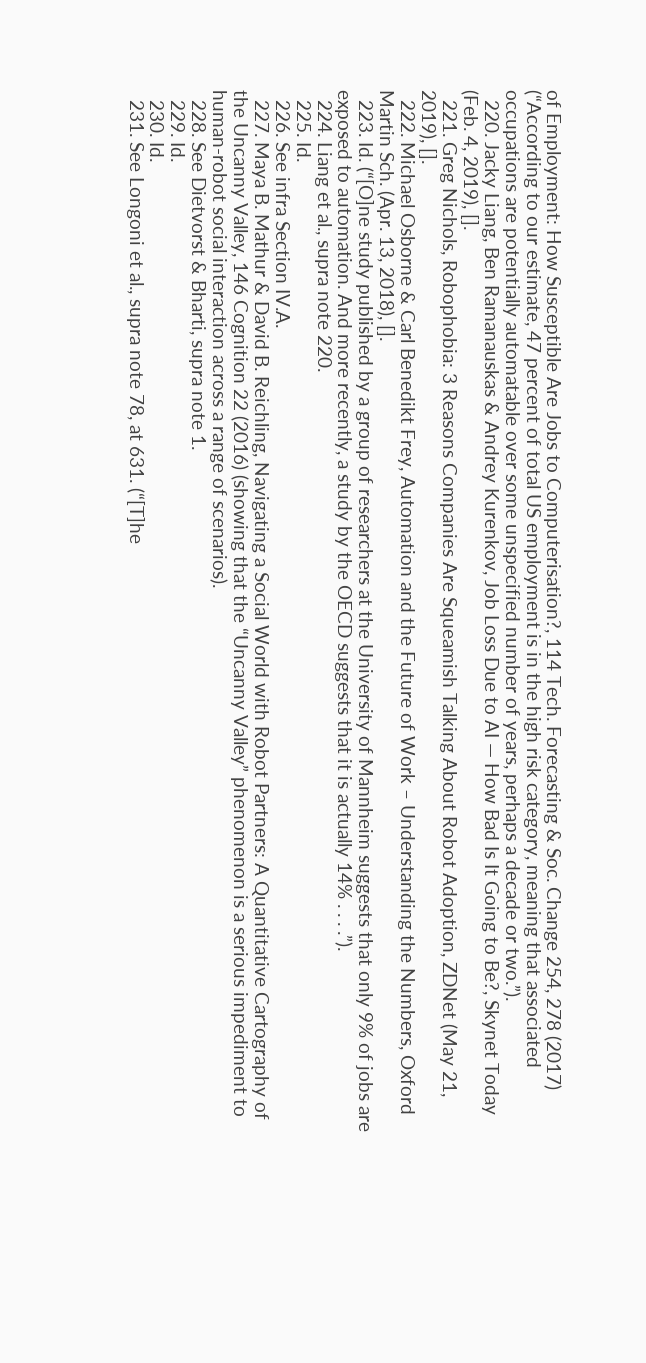of Employment: How Susceptible Are Jobs to Computerisation?, 114 Tech. Forecasting & Soc. Change 254, 278 (2017) (“According to our estimate, 47 percent of total US employment is in the high risk category, meaning that associated occupations are potentially automatable over some unspecified number of years, perhaps a decade or two.”).
  220. Jacky Liang, Ben Ramanauskas & Andrey Kurenkov, Job Loss Due to AI — How Bad Is It Going to Be?, Skynet Today (Feb. 4, 2019), [].
  221. Greg Nichols, Robophobia: 3 Reasons Companies Are Squeamish Talking About Robot Adoption, ZDNet (May 21, 2019), [].
  222. Michael Osborne & Carl Benedikt Frey, Automation and the Future of Work – Understanding the Numbers, Oxford Martin Sch. (Apr. 13, 2018), [].
  223. Id. (“[O]ne study published by a group of researchers at the University of Mannheim suggests that only 9% of jobs are exposed to automation. And more recently, a study by the OECD suggests that it is actually 14% . . . .”).
  224. Liang et al., supra note 220.
  225. Id.
  226. See infra Section IV.A.
  227. Maya B. Mathur & David B. Reichling, Navigating a Social World with Robot Partners: A Quantitative Cartography of the Uncanny Valley, 146 Cognition 22 (2016) (showing that the “Uncanny Valley” phenomenon is a serious impediment to human-robot social interaction across a range of scenarios).
  228. See Dietvorst & Bharti, supra note 1.
  229. Id.
  230. Id.
  231. See Longoni et al., supra note 78, at 631. (“[T]he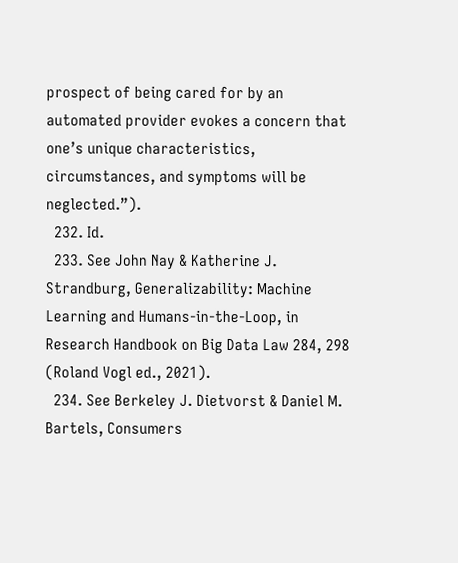prospect of being cared for by an automated provider evokes a concern that one’s unique characteristics, circumstances, and symptoms will be neglected.”).
  232. Id.
  233. See John Nay & Katherine J. Strandburg, Generalizability: Machine Learning and Humans-in-the-Loop, in Research Handbook on Big Data Law 284, 298 (Roland Vogl ed., 2021).
  234. See Berkeley J. Dietvorst & Daniel M. Bartels, Consumers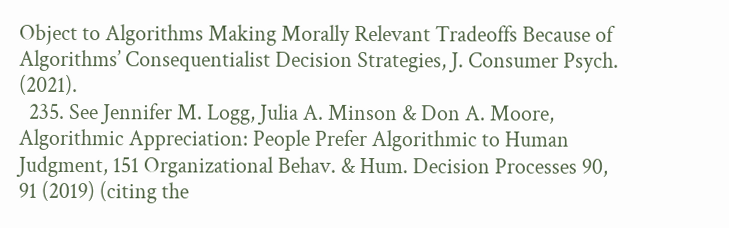Object to Algorithms Making Morally Relevant Tradeoffs Because of Algorithms’ Consequentialist Decision Strategies, J. Consumer Psych. (2021).
  235. See Jennifer M. Logg, Julia A. Minson & Don A. Moore, Algorithmic Appreciation: People Prefer Algorithmic to Human Judgment, 151 Organizational Behav. & Hum. Decision Processes 90, 91 (2019) (citing the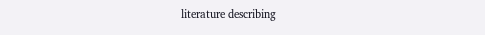literature describing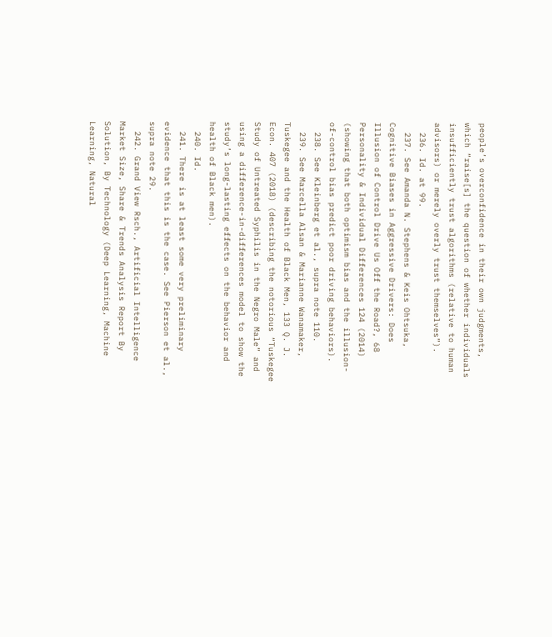people’s overconfidence in their own judgments, which “raise[s] the question of whether individuals insufficiently trust algorithms (relative to human advisors) or merely overly trust themselves”).
  236. Id. at 99.
  237. See Amanda N. Stephens & Keis Ohtsuka, Cognitive Biases in Aggressive Drivers: Does Illusion of Control Drive Us Off the Road?, 68 Personality & Individual Differences 124 (2014) (showing that both optimism bias and the illusion-of-control bias predict poor driving behaviors).
  238. See Kleinberg et al., supra note 110.
  239. See Marcella Alsan & Marianne Wanamaker, Tuskegee and the Health of Black Men, 133 Q. J. Econ. 407 (2018) (describing the notorious “Tuskegee Study of Untreated Syphilis in the Negro Male” and using a difference-in-differences model to show the study’s long-lasting effects on the behavior and health of Black men).
  240. Id.
  241. There is at least some very preliminary evidence that this is the case. See Pierson et al., supra note 29.
  242. Grand View Rsch., Artificial Intelligence Market Size, Share & Trends Analysis Report By Solution, By Technology (Deep Learning, Machine Learning, Natural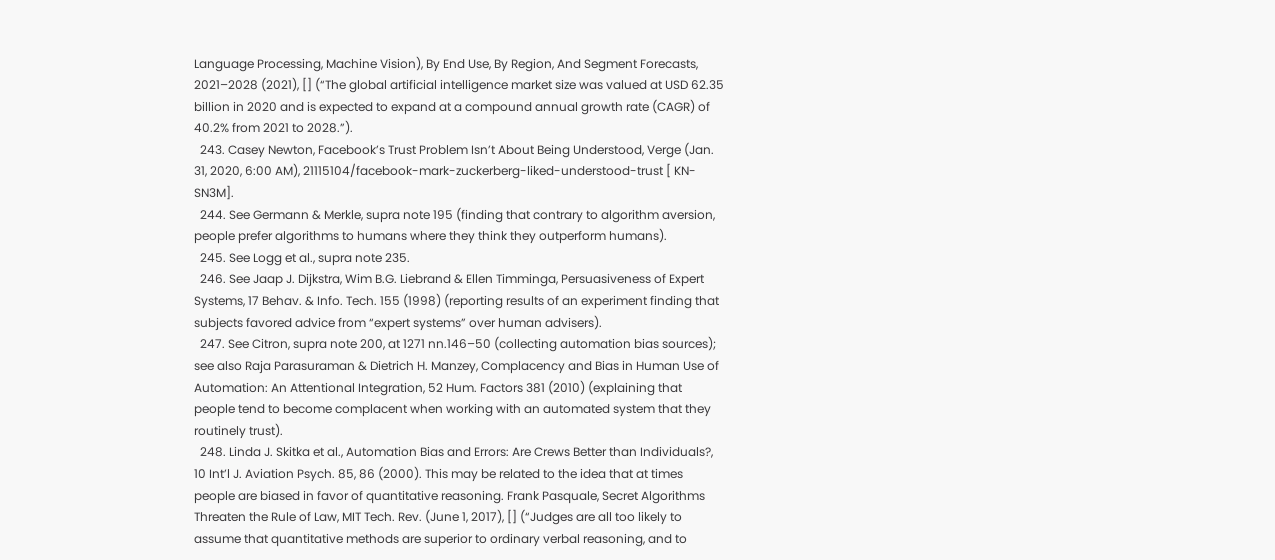Language Processing, Machine Vision), By End Use, By Region, And Segment Forecasts, 2021–2028 (2021), [] (“The global artificial intelligence market size was valued at USD 62.35 billion in 2020 and is expected to expand at a compound annual growth rate (CAGR) of 40.2% from 2021 to 2028.”).
  243. Casey Newton, Facebook’s Trust Problem Isn’t About Being Understood, Verge (Jan. 31, 2020, 6:00 AM), 21115104/facebook-mark-zuckerberg-liked-understood-trust [ KN-SN3M].
  244. See Germann & Merkle, supra note 195 (finding that contrary to algorithm aversion, people prefer algorithms to humans where they think they outperform humans).
  245. See Logg et al., supra note 235.
  246. See Jaap J. Dijkstra, Wim B.G. Liebrand & Ellen Timminga, Persuasiveness of Expert Systems, 17 Behav. & Info. Tech. 155 (1998) (reporting results of an experiment finding that subjects favored advice from “expert systems” over human advisers).
  247. See Citron, supra note 200, at 1271 nn.146–50 (collecting automation bias sources); see also Raja Parasuraman & Dietrich H. Manzey, Complacency and Bias in Human Use of Automation: An Attentional Integration, 52 Hum. Factors 381 (2010) (explaining that people tend to become complacent when working with an automated system that they routinely trust).
  248. Linda J. Skitka et al., Automation Bias and Errors: Are Crews Better than Individuals?, 10 Int’l J. Aviation Psych. 85, 86 (2000). This may be related to the idea that at times people are biased in favor of quantitative reasoning. Frank Pasquale, Secret Algorithms Threaten the Rule of Law, MIT Tech. Rev. (June 1, 2017), [] (“Judges are all too likely to assume that quantitative methods are superior to ordinary verbal reasoning, and to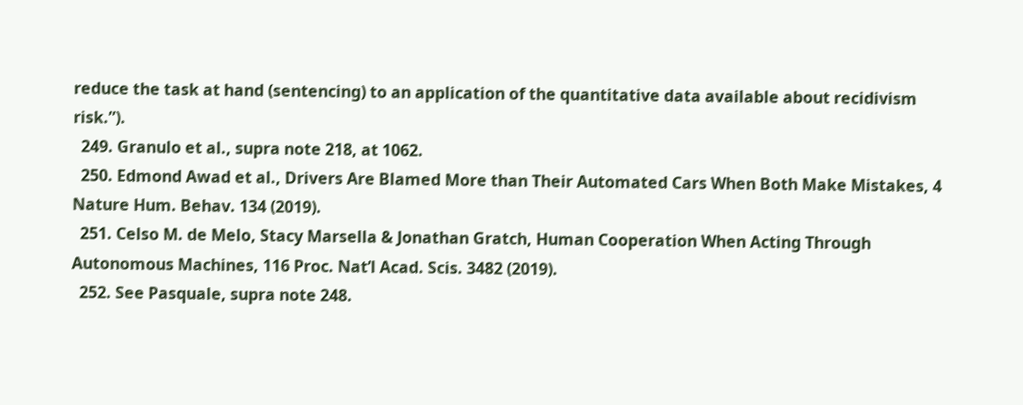reduce the task at hand (sentencing) to an application of the quantitative data available about recidivism risk.”).
  249. Granulo et al., supra note 218, at 1062.
  250. Edmond Awad et al., Drivers Are Blamed More than Their Automated Cars When Both Make Mistakes, 4 Nature Hum. Behav. 134 (2019).
  251. Celso M. de Melo, Stacy Marsella & Jonathan Gratch, Human Cooperation When Acting Through Autonomous Machines, 116 Proc. Nat’l Acad. Scis. 3482 (2019).
  252. See Pasquale, supra note 248.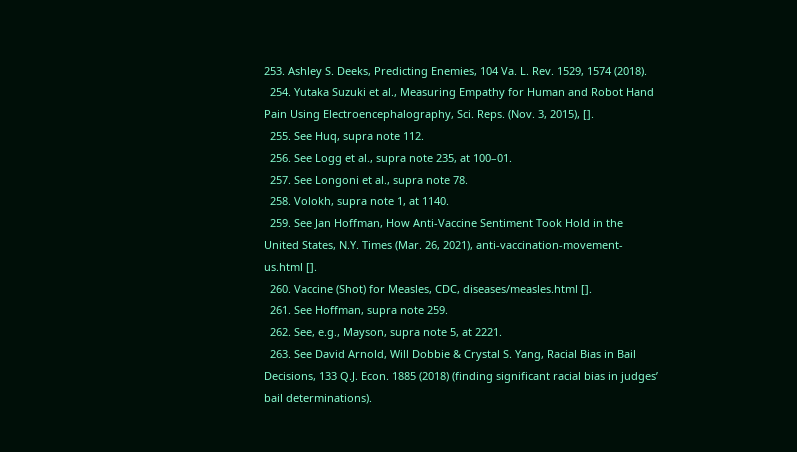253. Ashley S. Deeks, Predicting Enemies, 104 Va. L. Rev. 1529, 1574 (2018).
  254. Yutaka Suzuki et al., Measuring Empathy for Human and Robot Hand Pain Using Electroencephalography, Sci. Reps. (Nov. 3, 2015), [].
  255. See Huq, supra note 112.
  256. See Logg et al., supra note 235, at 100–01.
  257. See Longoni et al., supra note 78.
  258. Volokh, supra note 1, at 1140.
  259. See Jan Hoffman, How Anti-Vaccine Sentiment Took Hold in the United States, N.Y. Times (Mar. 26, 2021), anti-vaccination-movement-us.html [].
  260. Vaccine (Shot) for Measles, CDC, diseases/measles.html [].
  261. See Hoffman, supra note 259.
  262. See, e.g., Mayson, supra note 5, at 2221.
  263. See David Arnold, Will Dobbie & Crystal S. Yang, Racial Bias in Bail Decisions, 133 Q.J. Econ. 1885 (2018) (finding significant racial bias in judges’ bail determinations).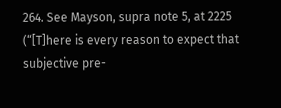264. See Mayson, supra note 5, at 2225 (“[T]here is every reason to expect that subjective pre-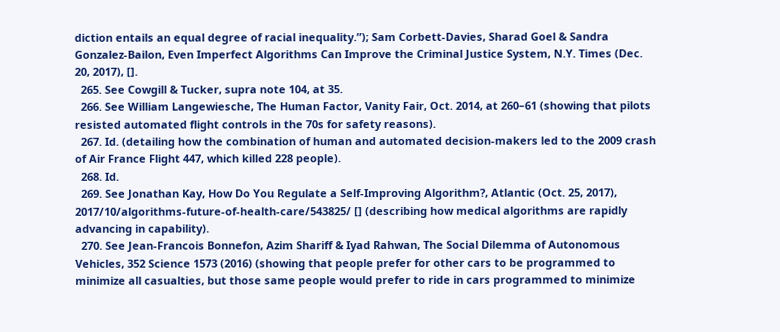diction entails an equal degree of racial inequality.”); Sam Corbett-Davies, Sharad Goel & Sandra Gonzalez-Bailon, Even Imperfect Algorithms Can Improve the Criminal Justice System, N.Y. Times (Dec. 20, 2017), [].
  265. See Cowgill & Tucker, supra note 104, at 35.
  266. See William Langewiesche, The Human Factor, Vanity Fair, Oct. 2014, at 260–61 (showing that pilots resisted automated flight controls in the 70s for safety reasons).
  267. Id. (detailing how the combination of human and automated decision-makers led to the 2009 crash of Air France Flight 447, which killed 228 people).
  268. Id.
  269. See Jonathan Kay, How Do You Regulate a Self-Improving Algorithm?, Atlantic (Oct. 25, 2017), 2017/10/algorithms-future-of-health-care/543825/ [] (describing how medical algorithms are rapidly advancing in capability).
  270. See Jean-Francois Bonnefon, Azim Shariff & Iyad Rahwan, The Social Dilemma of Autonomous Vehicles, 352 Science 1573 (2016) (showing that people prefer for other cars to be programmed to minimize all casualties, but those same people would prefer to ride in cars programmed to minimize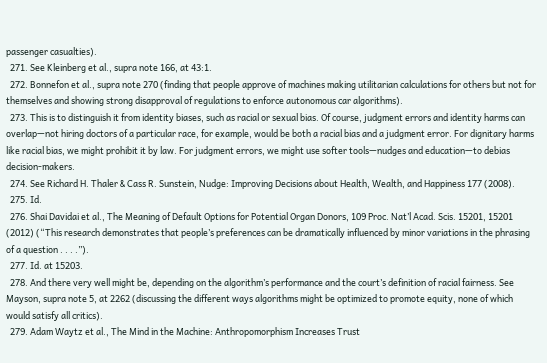passenger casualties).
  271. See Kleinberg et al., supra note 166, at 43:1.
  272. Bonnefon et al., supra note 270 (finding that people approve of machines making utilitarian calculations for others but not for themselves and showing strong disapproval of regulations to enforce autonomous car algorithms).
  273. This is to distinguish it from identity biases, such as racial or sexual bias. Of course, judgment errors and identity harms can overlap—not hiring doctors of a particular race, for example, would be both a racial bias and a judgment error. For dignitary harms like racial bias, we might prohibit it by law. For judgment errors, we might use softer tools—nudges and education—to debias decision-makers.
  274. See Richard H. Thaler & Cass R. Sunstein, Nudge: Improving Decisions about Health, Wealth, and Happiness 177 (2008).
  275. Id.
  276. Shai Davidai et al., The Meaning of Default Options for Potential Organ Donors, 109 Proc. Nat’l Acad. Scis. 15201, 15201 (2012) (“This research demonstrates that people’s preferences can be dramatically influenced by minor variations in the phrasing of a question . . . .”).
  277. Id. at 15203.
  278. And there very well might be, depending on the algorithm’s performance and the court’s definition of racial fairness. See Mayson, supra note 5, at 2262 (discussing the different ways algorithms might be optimized to promote equity, none of which would satisfy all critics).
  279. Adam Waytz et al., The Mind in the Machine: Anthropomorphism Increases Trust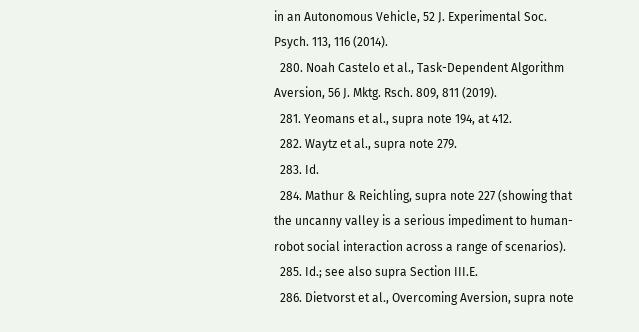in an Autonomous Vehicle, 52 J. Experimental Soc. Psych. 113, 116 (2014).
  280. Noah Castelo et al., Task-Dependent Algorithm Aversion, 56 J. Mktg. Rsch. 809, 811 (2019).
  281. Yeomans et al., supra note 194, at 412.
  282. Waytz et al., supra note 279.
  283. Id.
  284. Mathur & Reichling, supra note 227 (showing that the uncanny valley is a serious impediment to human-robot social interaction across a range of scenarios).
  285. Id.; see also supra Section III.E.
  286. Dietvorst et al., Overcoming Aversion, supra note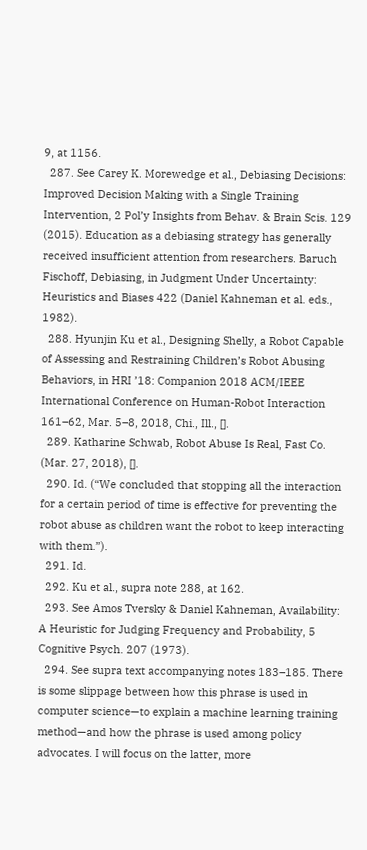9, at 1156.
  287. See Carey K. Morewedge et al., Debiasing Decisions: Improved Decision Making with a Single Training Intervention, 2 Pol’y Insights from Behav. & Brain Scis. 129 (2015). Education as a debiasing strategy has generally received insufficient attention from researchers. Baruch Fischoff, Debiasing, in Judgment Under Uncertainty: Heuristics and Biases 422 (Daniel Kahneman et al. eds., 1982).
  288. Hyunjin Ku et al., Designing Shelly, a Robot Capable of Assessing and Restraining Children’s Robot Abusing Behaviors, in HRI ’18: Companion 2018 ACM/IEEE International Conference on Human-Robot Interaction 161–62, Mar. 5–8, 2018, Chi., Ill., [].
  289. Katharine Schwab, Robot Abuse Is Real, Fast Co. (Mar. 27, 2018), [].
  290. Id. (“We concluded that stopping all the interaction for a certain period of time is effective for preventing the robot abuse as children want the robot to keep interacting with them.”).
  291. Id.
  292. Ku et al., supra note 288, at 162.
  293. See Amos Tversky & Daniel Kahneman, Availability: A Heuristic for Judging Frequency and Probability, 5 Cognitive Psych. 207 (1973).
  294. See supra text accompanying notes 183–185. There is some slippage between how this phrase is used in computer science—to explain a machine learning training method—and how the phrase is used among policy advocates. I will focus on the latter, more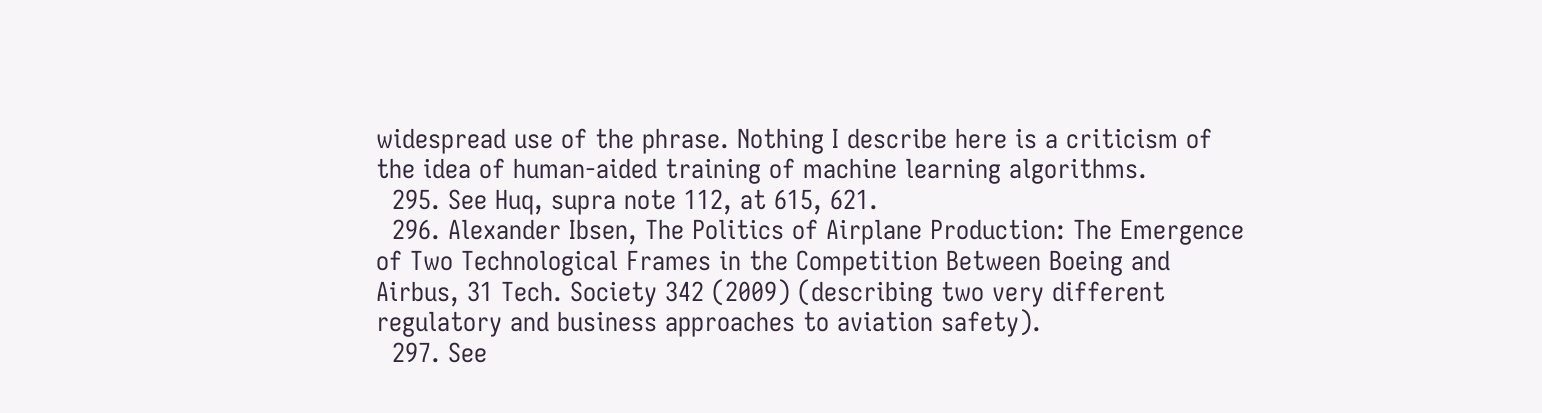widespread use of the phrase. Nothing I describe here is a criticism of the idea of human-aided training of machine learning algorithms.
  295. See Huq, supra note 112, at 615, 621.
  296. Alexander Ibsen, The Politics of Airplane Production: The Emergence of Two Technological Frames in the Competition Between Boeing and Airbus, 31 Tech. Society 342 (2009) (describing two very different regulatory and business approaches to aviation safety).
  297. See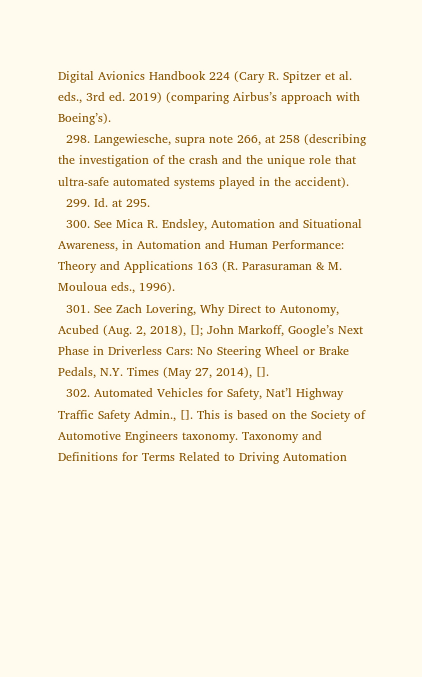Digital Avionics Handbook 224 (Cary R. Spitzer et al. eds., 3rd ed. 2019) (comparing Airbus’s approach with Boeing’s).
  298. Langewiesche, supra note 266, at 258 (describing the investigation of the crash and the unique role that ultra-safe automated systems played in the accident).
  299. Id. at 295.
  300. See Mica R. Endsley, Automation and Situational Awareness, in Automation and Human Performance: Theory and Applications 163 (R. Parasuraman & M. Mouloua eds., 1996).
  301. See Zach Lovering, Why Direct to Autonomy, Acubed (Aug. 2, 2018), []; John Markoff, Google’s Next Phase in Driverless Cars: No Steering Wheel or Brake Pedals, N.Y. Times (May 27, 2014), [].
  302. Automated Vehicles for Safety, Nat’l Highway Traffic Safety Admin., []. This is based on the Society of Automotive Engineers taxonomy. Taxonomy and Definitions for Terms Related to Driving Automation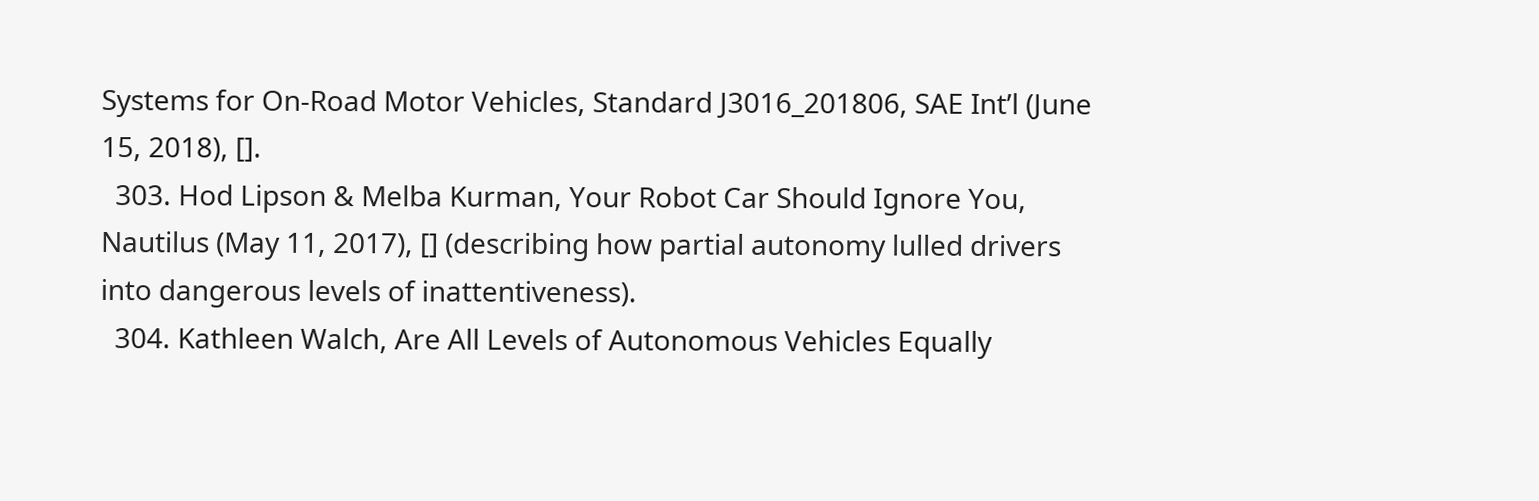Systems for On-Road Motor Vehicles, Standard J3016_201806, SAE Int’l (June 15, 2018), [].
  303. Hod Lipson & Melba Kurman, Your Robot Car Should Ignore You, Nautilus (May 11, 2017), [] (describing how partial autonomy lulled drivers into dangerous levels of inattentiveness).
  304. Kathleen Walch, Are All Levels of Autonomous Vehicles Equally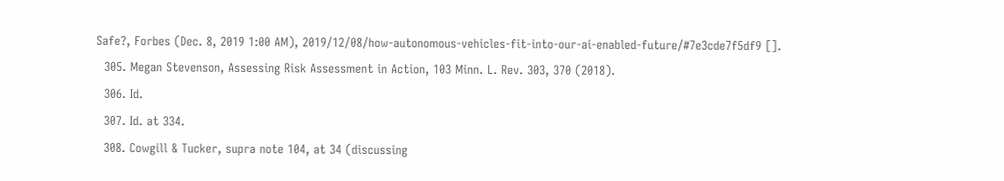Safe?, Forbes (Dec. 8, 2019 1:00 AM), 2019/12/08/how-autonomous-vehicles-fit-into-our-ai-enabled-future/#7e3cde7f5df9 [].
  305. Megan Stevenson, Assessing Risk Assessment in Action, 103 Minn. L. Rev. 303, 370 (2018).
  306. Id.
  307. Id. at 334.
  308. Cowgill & Tucker, supra note 104, at 34 (discussing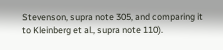Stevenson, supra note 305, and comparing it to Kleinberg et al., supra note 110).